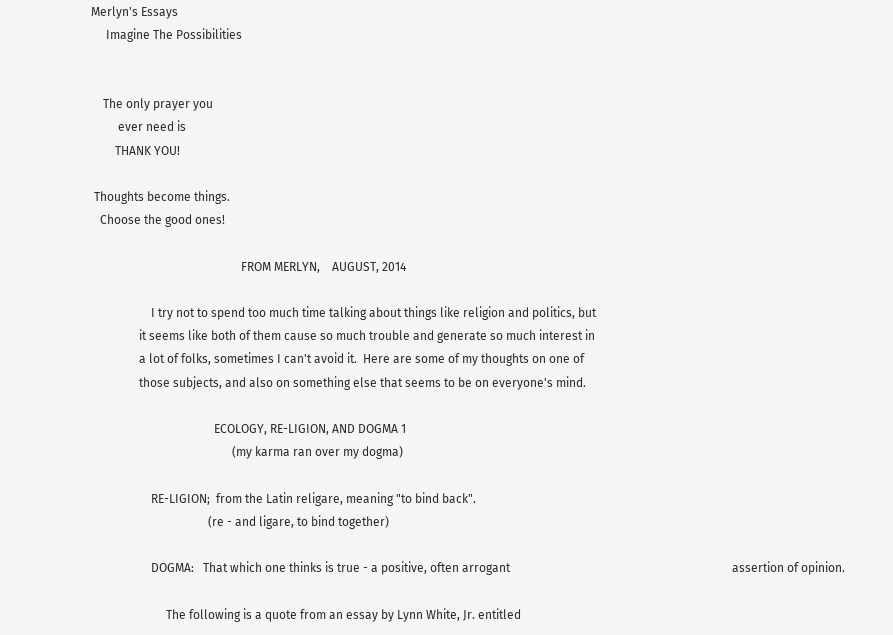Merlyn's Essays
     Imagine The Possibilities


    The only prayer you
         ever need is
        THANK YOU!

 Thoughts become things.
   Choose the good ones!

                                                  FROM MERLYN,    AUGUST, 2014

                    I try not to spend too much time talking about things like religion and politics, but
                it seems like both of them cause so much trouble and generate so much interest in
                a lot of folks, sometimes I can't avoid it.  Here are some of my thoughts on one of
                those subjects, and also on something else that seems to be on everyone's mind.

                                         ECOLOGY, RE-LIGION, AND DOGMA 1
                                               (my karma ran over my dogma)

                    RE-LIGION;  from the Latin religare, meaning "to bind back".
                                       (re - and ligare, to bind together)

                    DOGMA:   That which one thinks is true - a positive, often arrogant                                                                          assertion of opinion.

                         The following is a quote from an essay by Lynn White, Jr. entitled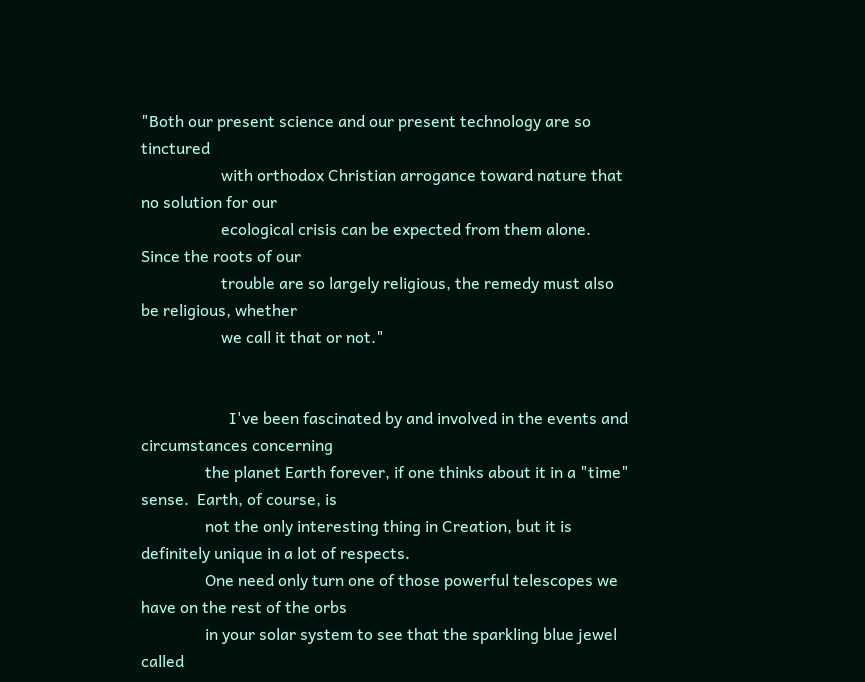"Both our present science and our present technology are so tinctured
                    with orthodox Christian arrogance toward nature that no solution for our
                    ecological crisis can be expected from them alone.  Since the roots of our
                    trouble are so largely religious, the remedy must also be religious, whether
                    we call it that or not."


                      I've been fascinated by and involved in the events and circumstances concerning
                the planet Earth forever, if one thinks about it in a "time" sense.  Earth, of course, is
                not the only interesting thing in Creation, but it is definitely unique in a lot of respects.
                One need only turn one of those powerful telescopes we have on the rest of the orbs
                in your solar system to see that the sparkling blue jewel called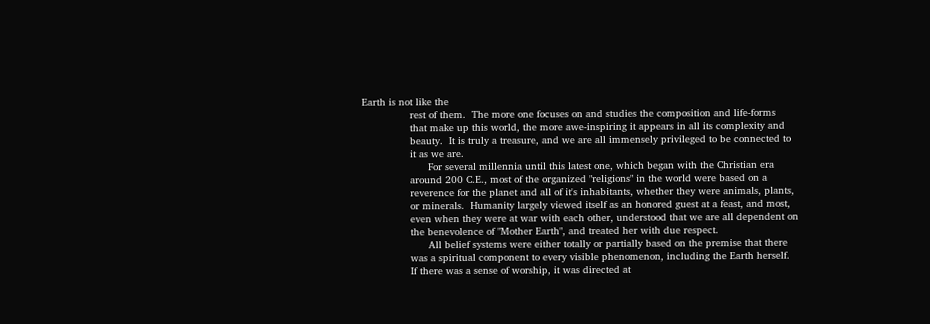Earth is not like the
                rest of them.  The more one focuses on and studies the composition and life-forms
                that make up this world, the more awe-inspiring it appears in all its complexity and
                beauty.  It is truly a treasure, and we are all immensely privileged to be connected to
                it as we are.
                      For several millennia until this latest one, which began with the Christian era
                around 200 C.E., most of the organized "religions" in the world were based on a
                reverence for the planet and all of it's inhabitants, whether they were animals, plants,
                or minerals.  Humanity largely viewed itself as an honored guest at a feast, and most,
                even when they were at war with each other, understood that we are all dependent on
                the benevolence of "Mother Earth", and treated her with due respect.
                      All belief systems were either totally or partially based on the premise that there
                was a spiritual component to every visible phenomenon, including the Earth herself.
                If there was a sense of worship, it was directed at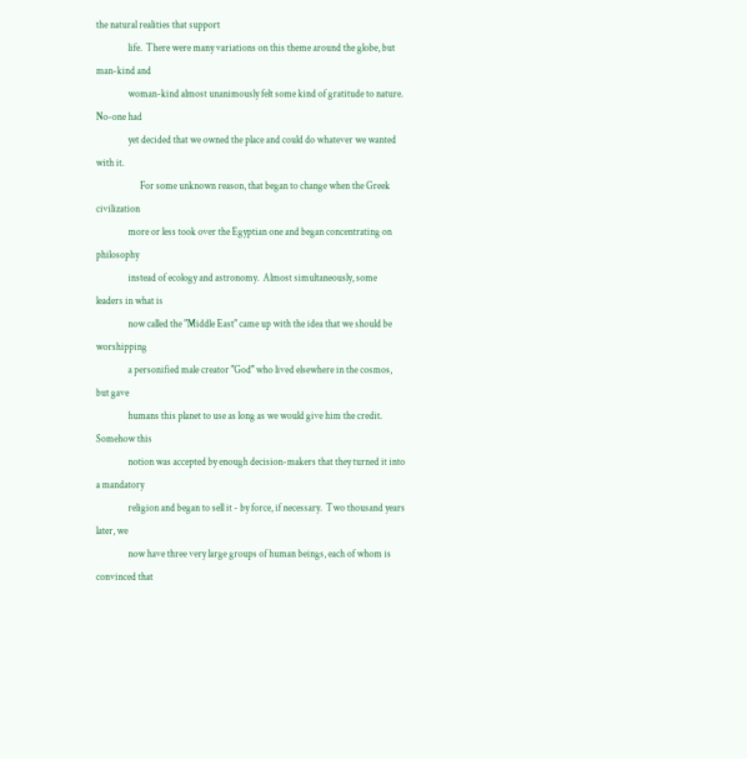the natural realities that support
                life.  There were many variations on this theme around the globe, but man-kind and
                woman-kind almost unanimously felt some kind of gratitude to nature.  No-one had
                yet decided that we owned the place and could do whatever we wanted with it.
                      For some unknown reason, that began to change when the Greek civilization
                more or less took over the Egyptian one and began concentrating on philosophy
                instead of ecology and astronomy.  Almost simultaneously, some leaders in what is
                now called the "Middle East" came up with the idea that we should be worshipping
                a personified male creator "God" who lived elsewhere in the cosmos, but gave
                humans this planet to use as long as we would give him the credit.  Somehow this
                notion was accepted by enough decision-makers that they turned it into a mandatory
                religion and began to sell it - by force, if necessary.  Two thousand years later, we
                now have three very large groups of human beings, each of whom is convinced that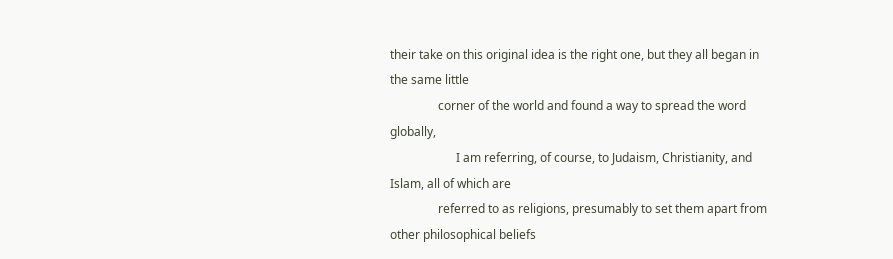their take on this original idea is the right one, but they all began in the same little
                corner of the world and found a way to spread the word globally,
                      I am referring, of course, to Judaism, Christianity, and Islam, all of which are
                referred to as religions, presumably to set them apart from other philosophical beliefs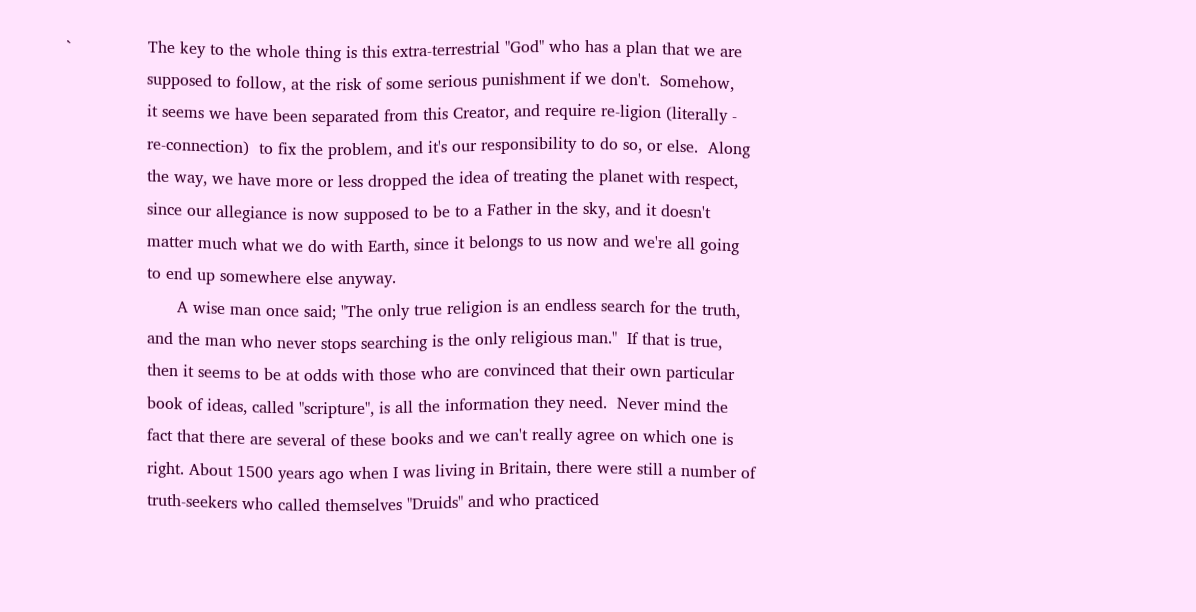`               The key to the whole thing is this extra-terrestrial "God" who has a plan that we are
                supposed to follow, at the risk of some serious punishment if we don't.  Somehow,
                it seems we have been separated from this Creator, and require re-ligion (literally -
                re-connection)  to fix the problem, and it's our responsibility to do so, or else.  Along
                the way, we have more or less dropped the idea of treating the planet with respect,
                since our allegiance is now supposed to be to a Father in the sky, and it doesn't
                matter much what we do with Earth, since it belongs to us now and we're all going
                to end up somewhere else anyway.
                      A wise man once said; "The only true religion is an endless search for the truth,
                and the man who never stops searching is the only religious man."  If that is true,
                then it seems to be at odds with those who are convinced that their own particular
                book of ideas, called "scripture", is all the information they need.  Never mind the
                fact that there are several of these books and we can't really agree on which one is
                right. About 1500 years ago when I was living in Britain, there were still a number of
                truth-seekers who called themselves "Druids" and who practiced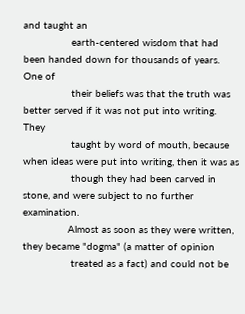and taught an
                earth-centered wisdom that had been handed down for thousands of years.  One of
                their beliefs was that the truth was better served if it was not put into writing.  They
                taught by word of mouth, because when ideas were put into writing, then it was as
                though they had been carved in stone, and were subject to no further examination.
               Almost as soon as they were written, they became "dogma" (a matter of opinion
                treated as a fact) and could not be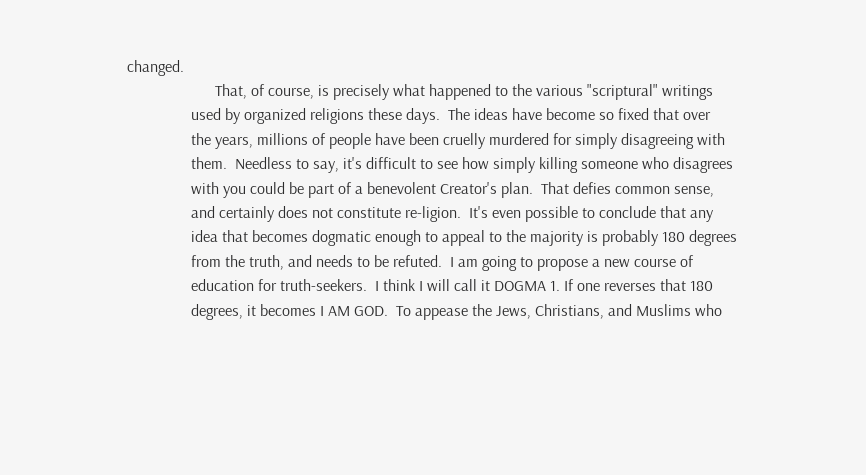changed.
                      That, of course, is precisely what happened to the various "scriptural" writings
                used by organized religions these days.  The ideas have become so fixed that over
                the years, millions of people have been cruelly murdered for simply disagreeing with
                them.  Needless to say, it's difficult to see how simply killing someone who disagrees
                with you could be part of a benevolent Creator's plan.  That defies common sense,
                and certainly does not constitute re-ligion.  It's even possible to conclude that any
                idea that becomes dogmatic enough to appeal to the majority is probably 180 degrees
                from the truth, and needs to be refuted.  I am going to propose a new course of
                education for truth-seekers.  I think I will call it DOGMA 1. If one reverses that 180
                degrees, it becomes I AM GOD.  To appease the Jews, Christians, and Muslims who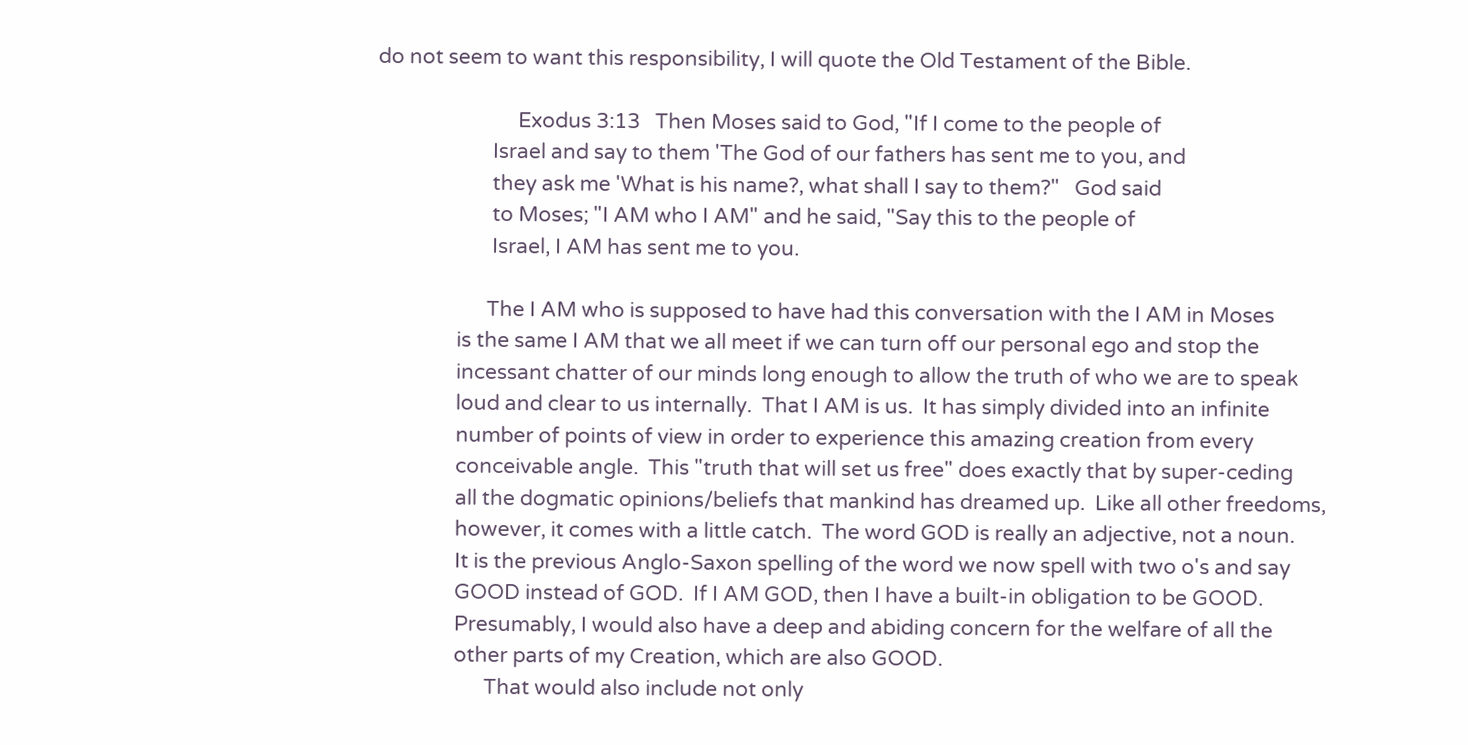do not seem to want this responsibility, I will quote the Old Testament of the Bible.

                            Exodus 3:13   Then Moses said to God, "If I come to the people of
                       Israel and say to them 'The God of our fathers has sent me to you, and
                       they ask me 'What is his name?, what shall I say to them?"   God said
                       to Moses; "I AM who I AM" and he said, "Say this to the people of
                       Israel, I AM has sent me to you.

                      The I AM who is supposed to have had this conversation with the I AM in Moses
                is the same I AM that we all meet if we can turn off our personal ego and stop the
                incessant chatter of our minds long enough to allow the truth of who we are to speak
                loud and clear to us internally.  That I AM is us.  It has simply divided into an infinite
                number of points of view in order to experience this amazing creation from every
                conceivable angle.  This "truth that will set us free" does exactly that by super-ceding
                all the dogmatic opinions/beliefs that mankind has dreamed up.  Like all other freedoms,
                however, it comes with a little catch.  The word GOD is really an adjective, not a noun.
                It is the previous Anglo-Saxon spelling of the word we now spell with two o's and say
                GOOD instead of GOD.  If I AM GOD, then I have a built-in obligation to be GOOD.
                Presumably, I would also have a deep and abiding concern for the welfare of all the
                other parts of my Creation, which are also GOOD.
                      That would also include not only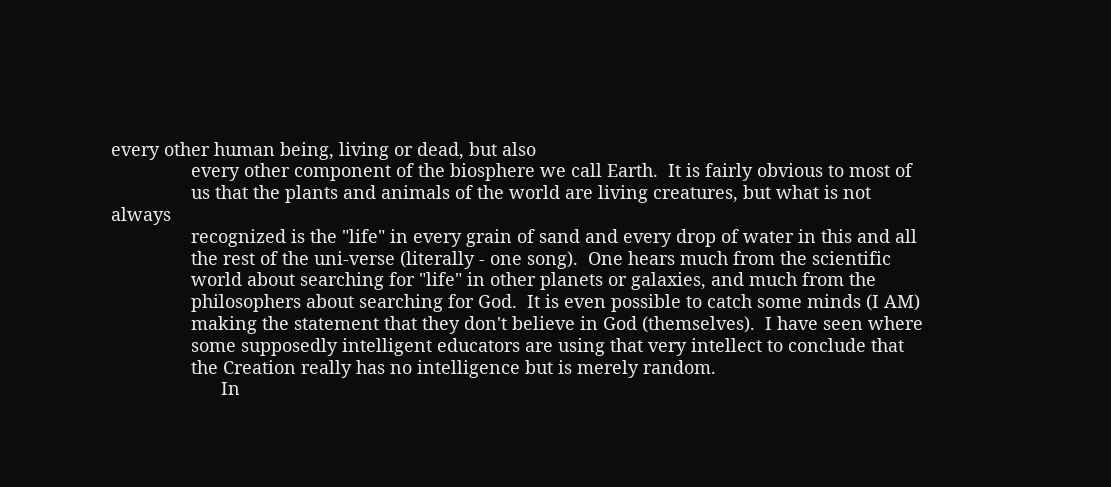every other human being, living or dead, but also
                every other component of the biosphere we call Earth.  It is fairly obvious to most of
                us that the plants and animals of the world are living creatures, but what is not always
                recognized is the "life" in every grain of sand and every drop of water in this and all
                the rest of the uni-verse (literally - one song).  One hears much from the scientific
                world about searching for "life" in other planets or galaxies, and much from the
                philosophers about searching for God.  It is even possible to catch some minds (I AM)
                making the statement that they don't believe in God (themselves).  I have seen where
                some supposedly intelligent educators are using that very intellect to conclude that
                the Creation really has no intelligence but is merely random.
                      In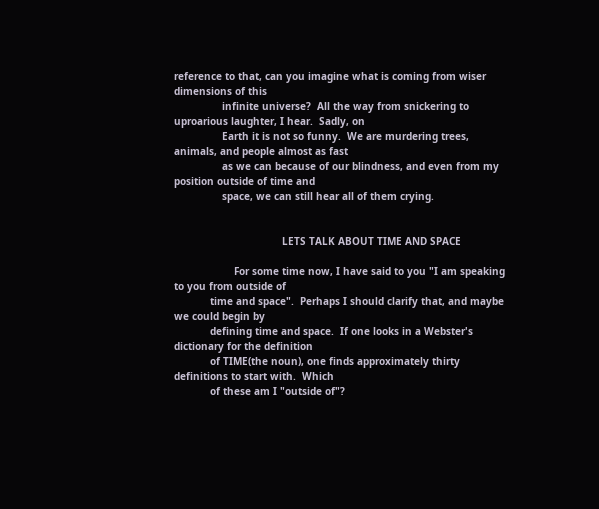reference to that, can you imagine what is coming from wiser dimensions of this
                infinite universe?  All the way from snickering to uproarious laughter, I hear.  Sadly, on
                Earth it is not so funny.  We are murdering trees, animals, and people almost as fast
                as we can because of our blindness, and even from my position outside of time and
                space, we can still hear all of them crying.


                                    LETS TALK ABOUT TIME AND SPACE

                    For some time now, I have said to you "I am speaking to you from outside of
            time and space".  Perhaps I should clarify that, and maybe we could begin by
            defining time and space.  If one looks in a Webster's dictionary for the definition
            of TIME(the noun), one finds approximately thirty definitions to start with.  Which
            of these am I "outside of"?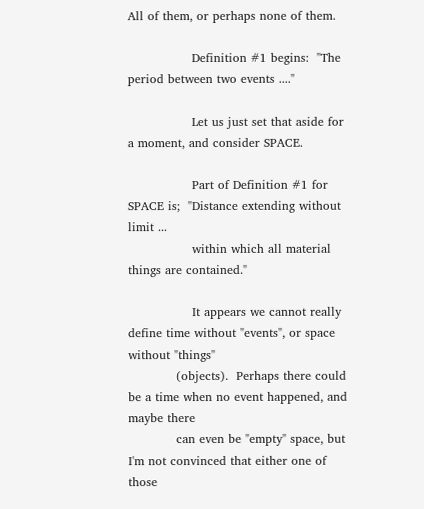All of them, or perhaps none of them.

                Definition #1 begins:  "The period between two events ...."

                Let us just set that aside for a moment, and consider SPACE.

                Part of Definition #1 for SPACE is;  "Distance extending without limit ...
                within which all material things are contained."

                It appears we cannot really define time without "events", or space without "things"
            (objects).  Perhaps there could be a time when no event happened, and maybe there
            can even be "empty" space, but I'm not convinced that either one of those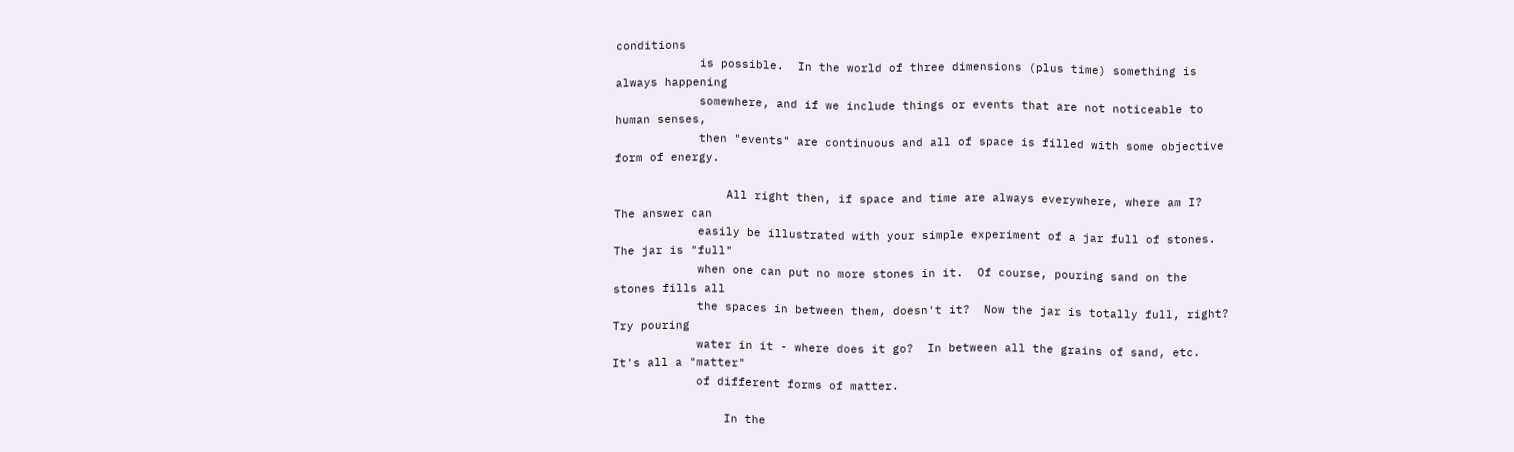conditions
            is possible.  In the world of three dimensions (plus time) something is always happening
            somewhere, and if we include things or events that are not noticeable to human senses,
            then "events" are continuous and all of space is filled with some objective form of energy.

                All right then, if space and time are always everywhere, where am I?  The answer can
            easily be illustrated with your simple experiment of a jar full of stones.  The jar is "full"
            when one can put no more stones in it.  Of course, pouring sand on the stones fills all
            the spaces in between them, doesn't it?  Now the jar is totally full, right?  Try pouring
            water in it - where does it go?  In between all the grains of sand, etc.  It's all a "matter"
            of different forms of matter.

                In the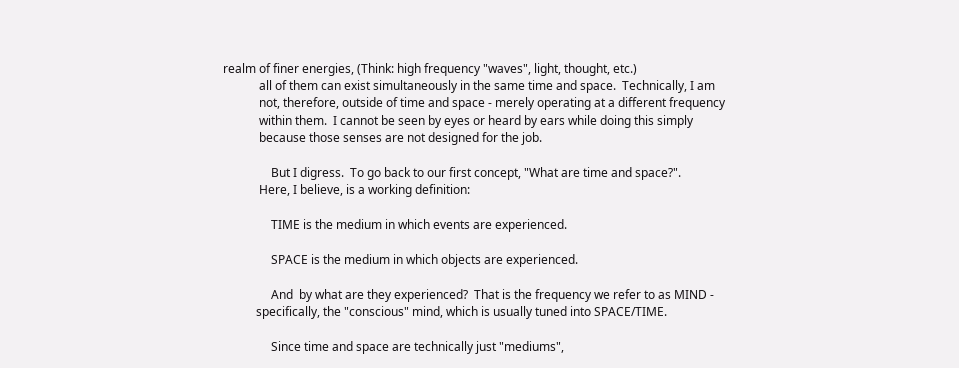realm of finer energies, (Think: high frequency "waves", light, thought, etc.)
            all of them can exist simultaneously in the same time and space.  Technically, I am
            not, therefore, outside of time and space - merely operating at a different frequency
            within them.  I cannot be seen by eyes or heard by ears while doing this simply
            because those senses are not designed for the job.

                But I digress.  To go back to our first concept, "What are time and space?".
            Here, I believe, is a working definition:

                TIME is the medium in which events are experienced.

                SPACE is the medium in which objects are experienced.

                And  by what are they experienced?  That is the frequency we refer to as MIND -
           specifically, the "conscious" mind, which is usually tuned into SPACE/TIME.

                Since time and space are technically just "mediums",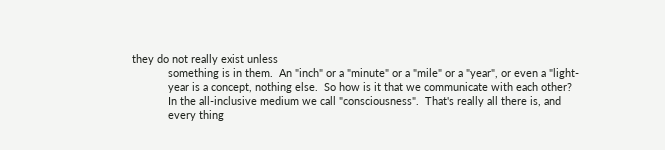they do not really exist unless
            something is in them.  An "inch" or a "minute" or a "mile" or a "year", or even a "light-
            year is a concept, nothing else.  So how is it that we communicate with each other?
            In the all-inclusive medium we call "consciousness".  That's really all there is, and
            every thing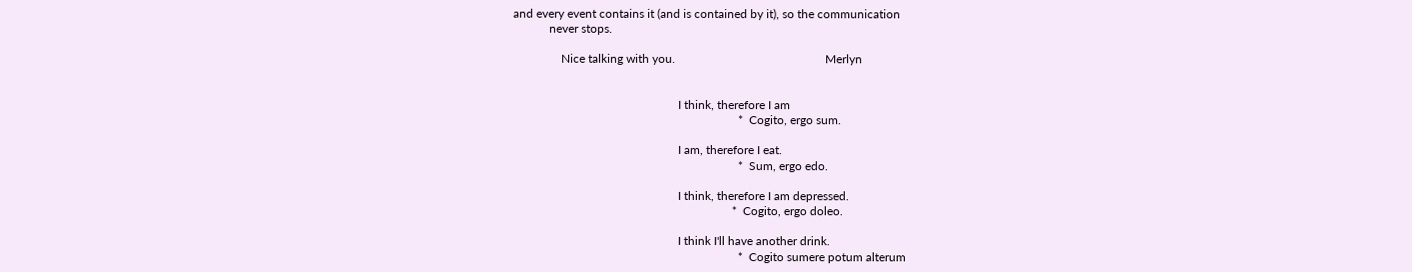and every event contains it (and is contained by it), so the communication
            never stops.

                Nice talking with you.                                                  Merlyn


                                                       I think, therefore I am
                                                                           *  Cogito, ergo sum.

                                                       I am, therefore I eat.
                                                                           *  Sum, ergo edo.

                                                       I think, therefore I am depressed.
                                                                         *  Cogito, ergo doleo.

                                                       I think I'll have another drink.
                                                                           *  Cogito sumere potum alterum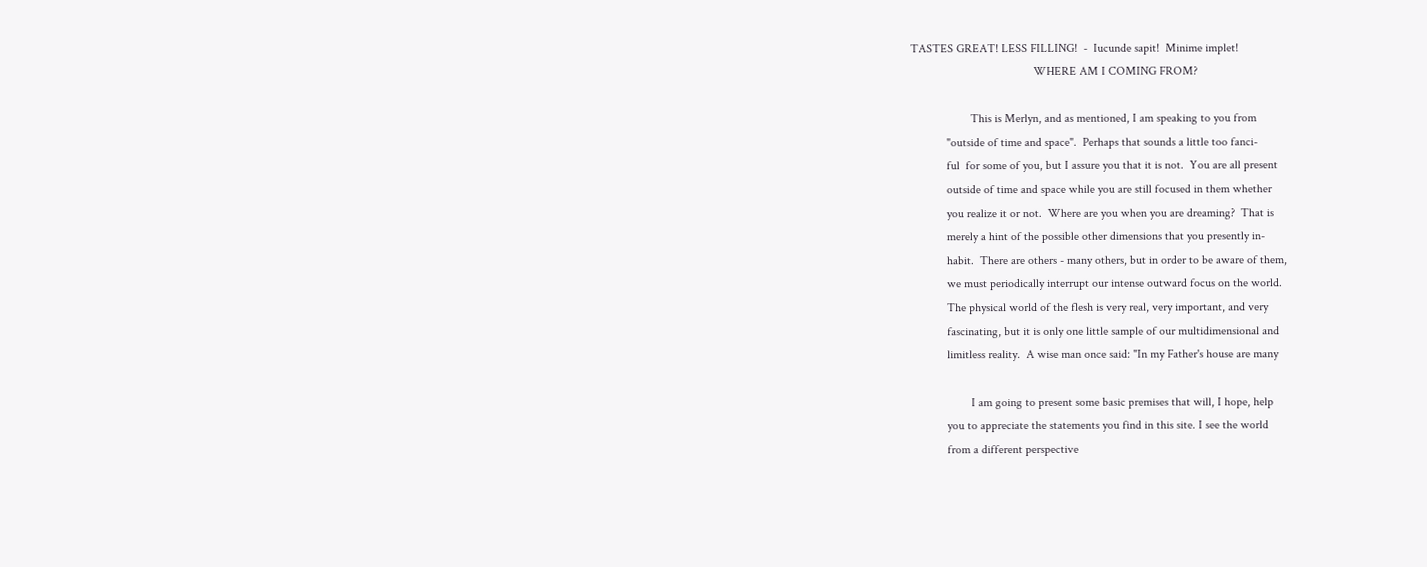TASTES GREAT! LESS FILLING!  -  Iucunde sapit!  Minime implet!
                                         WHERE AM I COMING FROM?

                    This is Merlyn, and as mentioned, I am speaking to you from
            "outside of time and space".  Perhaps that sounds a little too fanci-
            ful  for some of you, but I assure you that it is not.  You are all present
            outside of time and space while you are still focused in them whether
            you realize it or not.  Where are you when you are dreaming?  That is
            merely a hint of the possible other dimensions that you presently in-
            habit.  There are others - many others, but in order to be aware of them,
            we must periodically interrupt our intense outward focus on the world.
            The physical world of the flesh is very real, very important, and very
            fascinating, but it is only one little sample of our multidimensional and
            limitless reality.  A wise man once said: "In my Father's house are many

                    I am going to present some basic premises that will, I hope, help
            you to appreciate the statements you find in this site. I see the world
            from a different perspective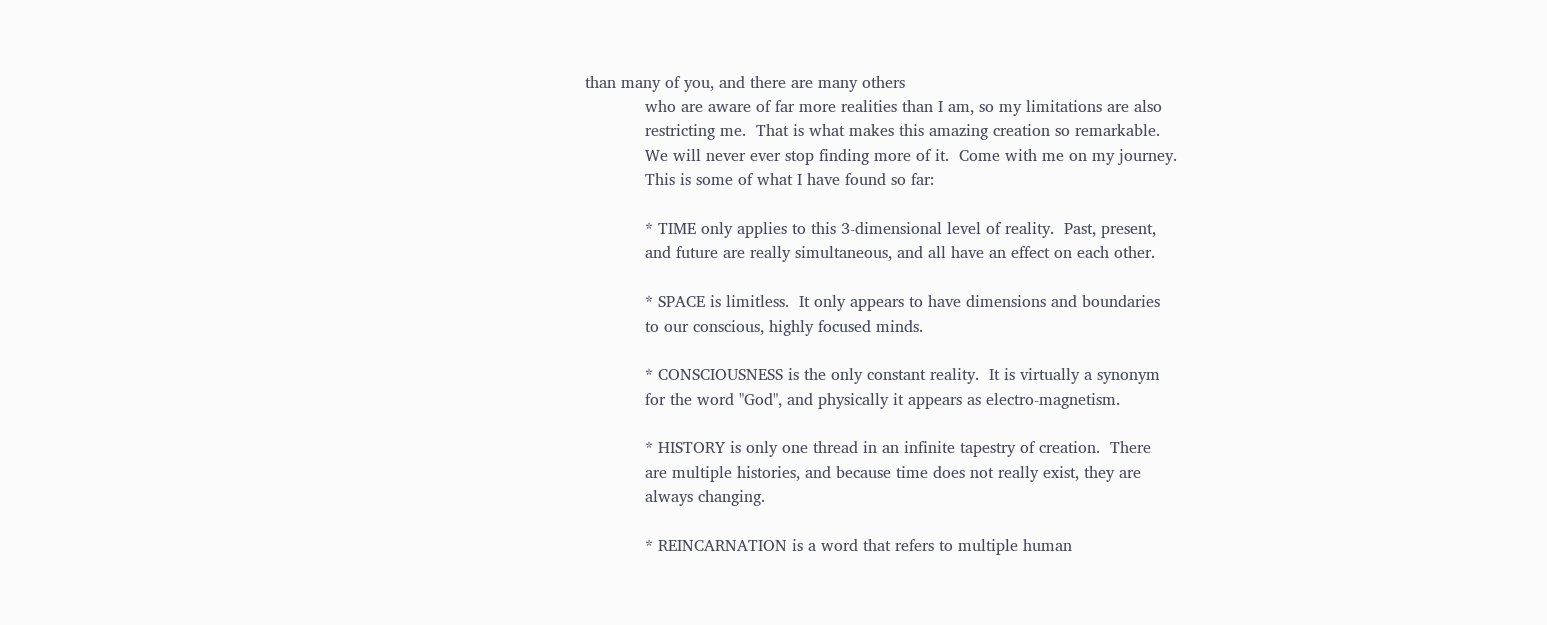than many of you, and there are many others
            who are aware of far more realities than I am, so my limitations are also
            restricting me.  That is what makes this amazing creation so remarkable.
            We will never ever stop finding more of it.  Come with me on my journey.
            This is some of what I have found so far:

            * TIME only applies to this 3-dimensional level of reality.  Past, present,
            and future are really simultaneous, and all have an effect on each other.

            * SPACE is limitless.  It only appears to have dimensions and boundaries
            to our conscious, highly focused minds.

            * CONSCIOUSNESS is the only constant reality.  It is virtually a synonym
            for the word "God", and physically it appears as electro-magnetism.

            * HISTORY is only one thread in an infinite tapestry of creation.  There
            are multiple histories, and because time does not really exist, they are
            always changing.

            * REINCARNATION is a word that refers to multiple human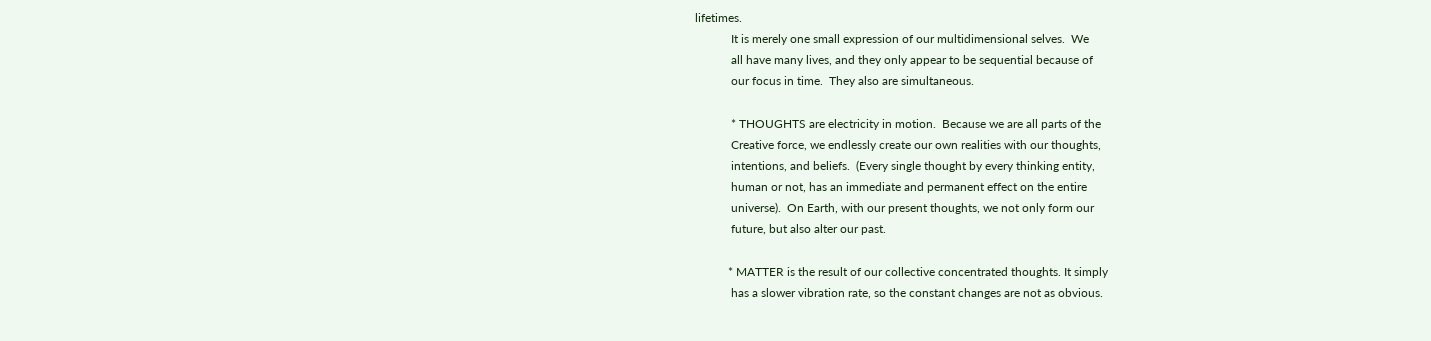lifetimes.
            It is merely one small expression of our multidimensional selves.  We
            all have many lives, and they only appear to be sequential because of
            our focus in time.  They also are simultaneous.

            * THOUGHTS are electricity in motion.  Because we are all parts of the
            Creative force, we endlessly create our own realities with our thoughts,
            intentions, and beliefs.  (Every single thought by every thinking entity,
            human or not, has an immediate and permanent effect on the entire
            universe).  On Earth, with our present thoughts, we not only form our
            future, but also alter our past.

           * MATTER is the result of our collective concentrated thoughts. It simply
            has a slower vibration rate, so the constant changes are not as obvious.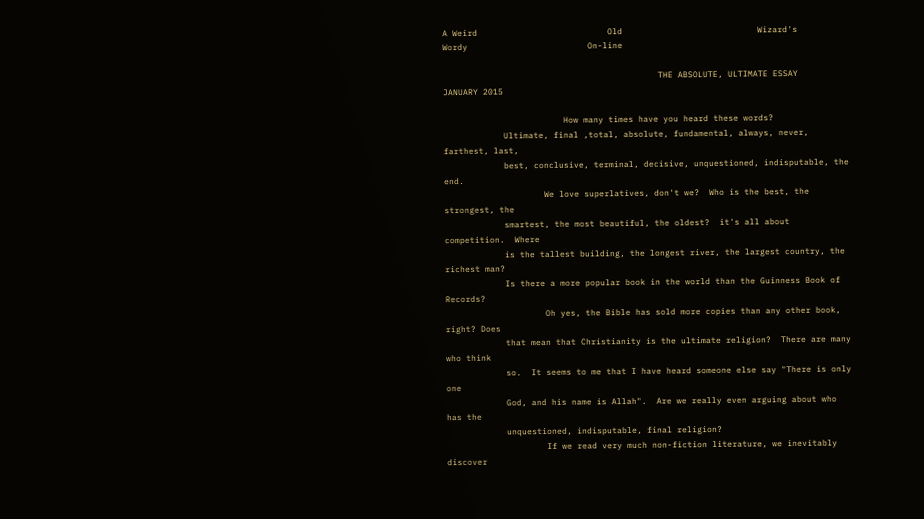A Weird                          Old                           Wizard's      Wordy                        On-line

                                           THE ABSOLUTE, ULTIMATE ESSAY             JANUARY 2015

                        How many times have you heard these words?
            Ultimate, final ,total, absolute, fundamental, always, never, farthest, last,
            best, conclusive, terminal, decisive, unquestioned, indisputable, the end.
                    We love superlatives, don't we?  Who is the best, the strongest, the
            smartest, the most beautiful, the oldest?  it's all about competition.  Where
            is the tallest building, the longest river, the largest country, the richest man?
            Is there a more popular book in the world than the Guinness Book of Records?
                    Oh yes, the Bible has sold more copies than any other book, right? Does
            that mean that Christianity is the ultimate religion?  There are many who think
            so.  It seems to me that I have heard someone else say "There is only one
            God, and his name is Allah".  Are we really even arguing about who has the
            unquestioned, indisputable, final religion?
                    If we read very much non-fiction literature, we inevitably discover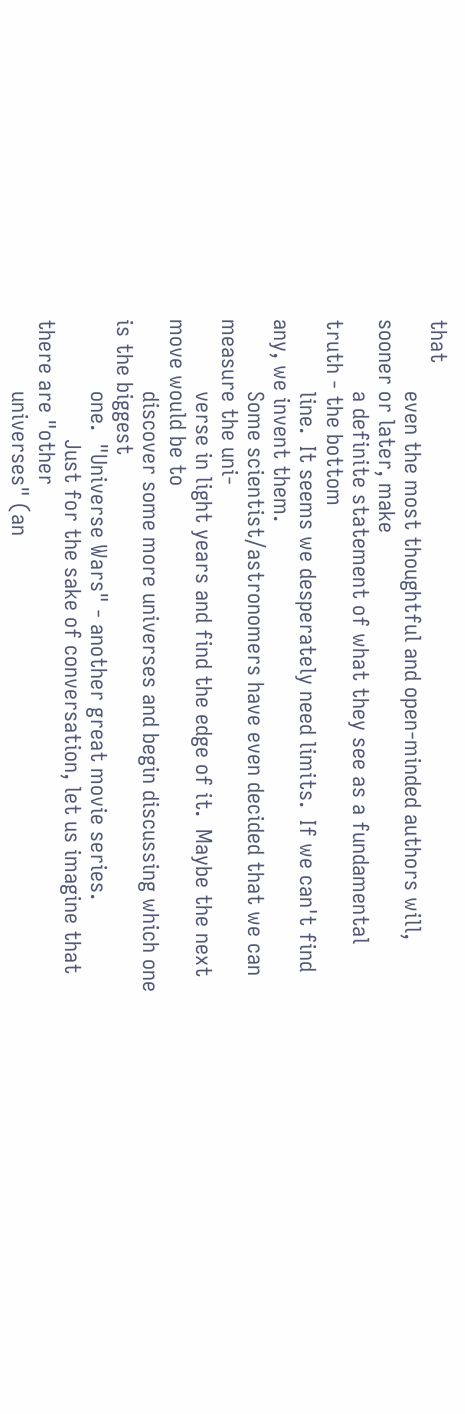that
            even the most thoughtful and open-minded authors will, sooner or later, make
            a definite statement of what they see as a fundamental truth - the bottom
            line.  It seems we desperately need limits.  If we can't find any, we invent them.
            Some scientist/astronomers have even decided that we can measure the uni-
            verse in light years and find the edge of it.  Maybe the next move would be to
            discover some more universes and begin discussing which one is the biggest
            one.  "Universe Wars" - another great movie series.
                    Just for the sake of conversation, let us imagine that there are "other
            universes" (an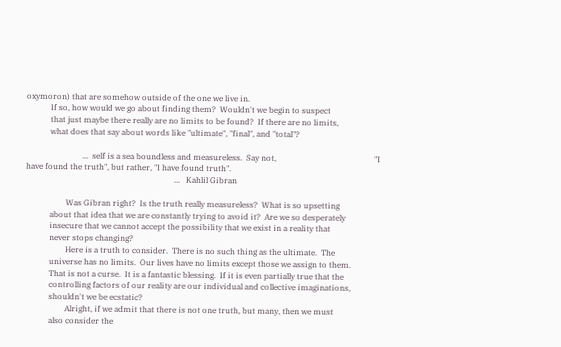oxymoron) that are somehow outside of the one we live in.
            If so, how would we go about finding them?  Wouldn't we begin to suspect
            that just maybe there really are no limits to be found?  If there are no limits,
            what does that say about words like "ultimate", "final", and "total"?

                            ...  self is a sea boundless and measureless.  Say not,                                                 "I have found the truth", but rather, "I have found truth".
                                                                          ...   Kahlil Gibran

                    Was Gibran right?  Is the truth really measureless?  What is so upsetting
            about that idea that we are constantly trying to avoid it?  Are we so desperately
            insecure that we cannot accept the possibility that we exist in a reality that
            never stops changing?
                    Here is a truth to consider.  There is no such thing as the ultimate.  The
            universe has no limits.  Our lives have no limits except those we assign to them.
            That is not a curse.  It is a fantastic blessing.  If it is even partially true that the
            controlling factors of our reality are our individual and collective imaginations,
            shouldn't we be ecstatic?
                    Alright, if we admit that there is not one truth, but many, then we must
            also consider the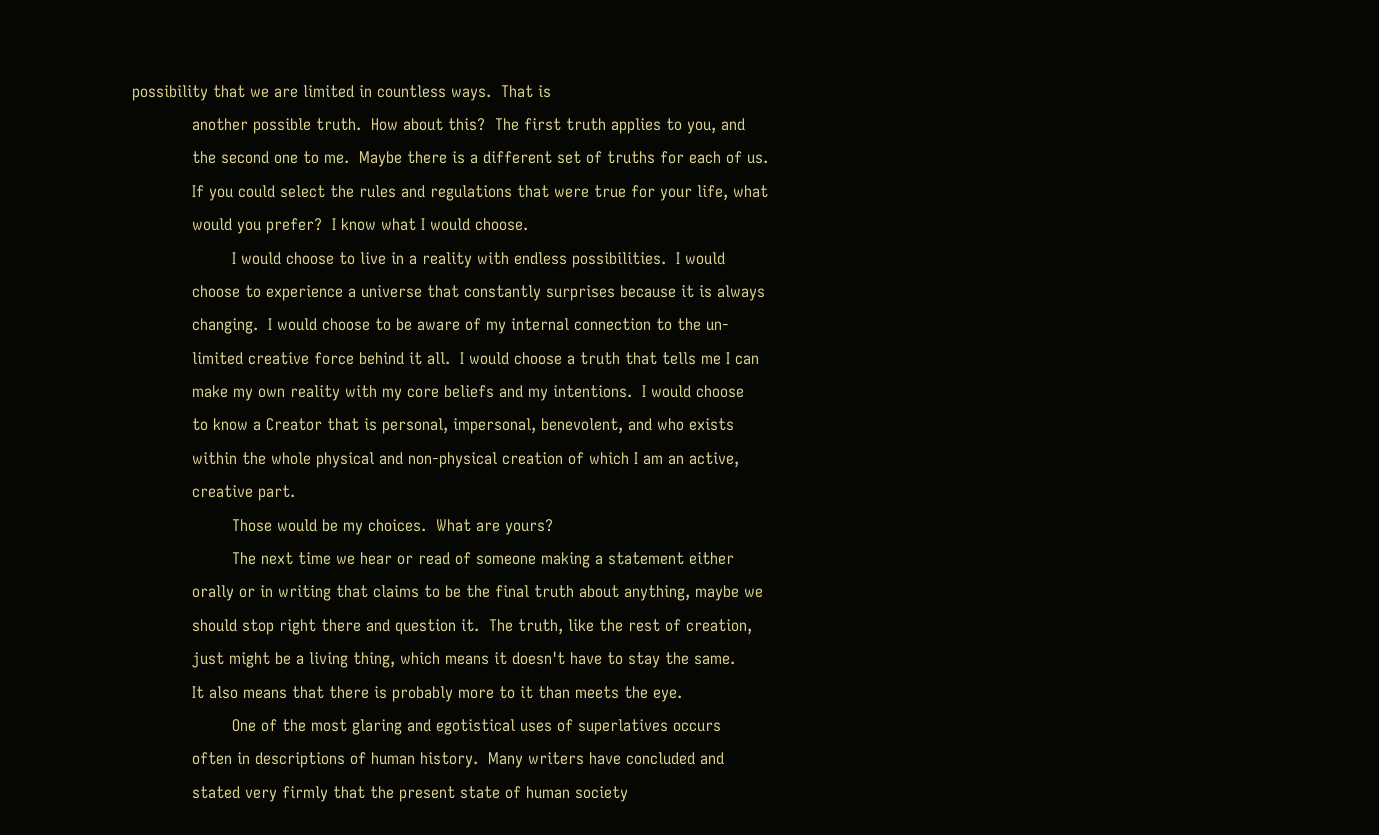possibility that we are limited in countless ways.  That is
            another possible truth.  How about this?  The first truth applies to you, and
            the second one to me.  Maybe there is a different set of truths for each of us.
            If you could select the rules and regulations that were true for your life, what
            would you prefer?  I know what I would choose.
                    I would choose to live in a reality with endless possibilities.  I would
            choose to experience a universe that constantly surprises because it is always
            changing.  I would choose to be aware of my internal connection to the un-
            limited creative force behind it all.  I would choose a truth that tells me I can
            make my own reality with my core beliefs and my intentions.  I would choose
            to know a Creator that is personal, impersonal, benevolent, and who exists
            within the whole physical and non-physical creation of which I am an active,
            creative part.
                    Those would be my choices.  What are yours?
                    The next time we hear or read of someone making a statement either
            orally or in writing that claims to be the final truth about anything, maybe we
            should stop right there and question it.  The truth, like the rest of creation,
            just might be a living thing, which means it doesn't have to stay the same.
            It also means that there is probably more to it than meets the eye.
                    One of the most glaring and egotistical uses of superlatives occurs
            often in descriptions of human history.  Many writers have concluded and
            stated very firmly that the present state of human society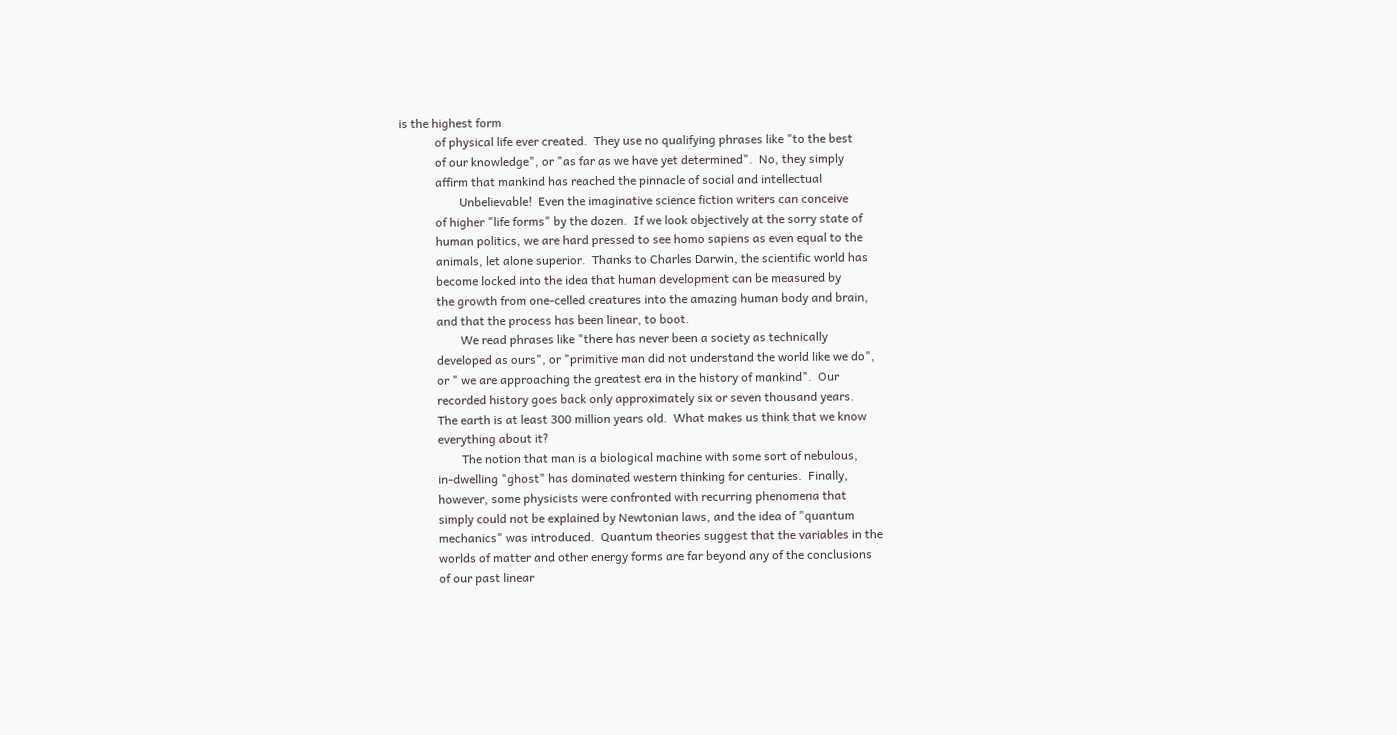is the highest form
            of physical life ever created.  They use no qualifying phrases like "to the best
            of our knowledge", or "as far as we have yet determined".  No, they simply
            affirm that mankind has reached the pinnacle of social and intellectual
                    Unbelievable!  Even the imaginative science fiction writers can conceive
            of higher "life forms" by the dozen.  If we look objectively at the sorry state of
            human politics, we are hard pressed to see homo sapiens as even equal to the
            animals, let alone superior.  Thanks to Charles Darwin, the scientific world has
            become locked into the idea that human development can be measured by
            the growth from one-celled creatures into the amazing human body and brain,
            and that the process has been linear, to boot.
                    We read phrases like "there has never been a society as technically
            developed as ours", or "primitive man did not understand the world like we do",
            or " we are approaching the greatest era in the history of mankind".  Our
            recorded history goes back only approximately six or seven thousand years.
            The earth is at least 300 million years old.  What makes us think that we know
            everything about it?
                    The notion that man is a biological machine with some sort of nebulous,
            in-dwelling "ghost" has dominated western thinking for centuries.  Finally,
            however, some physicists were confronted with recurring phenomena that
            simply could not be explained by Newtonian laws, and the idea of "quantum
            mechanics" was introduced.  Quantum theories suggest that the variables in the
            worlds of matter and other energy forms are far beyond any of the conclusions
            of our past linear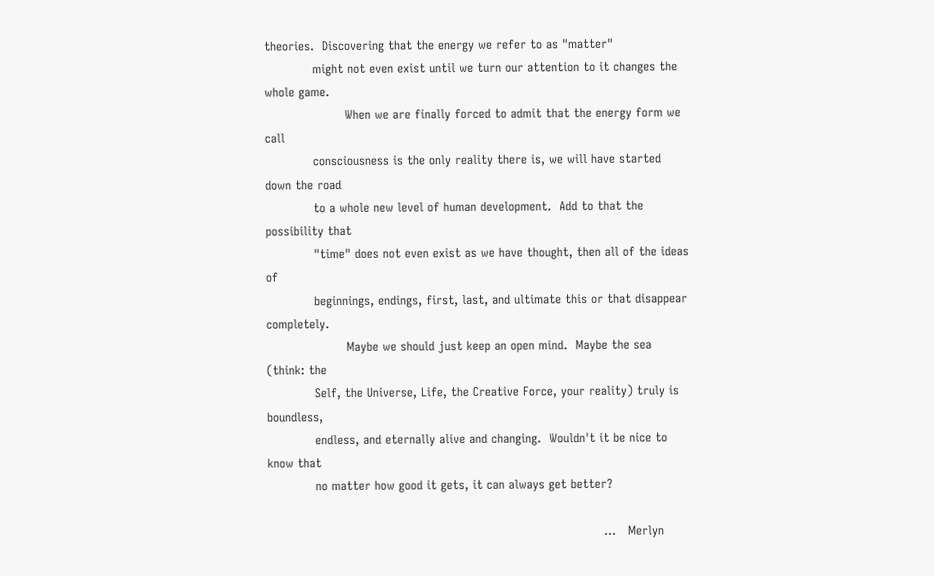theories.  Discovering that the energy we refer to as "matter"
            might not even exist until we turn our attention to it changes the whole game.
                    When we are finally forced to admit that the energy form we call
            consciousness is the only reality there is, we will have started down the road
            to a whole new level of human development.  Add to that the possibility that
            "time" does not even exist as we have thought, then all of the ideas of
            beginnings, endings, first, last, and ultimate this or that disappear completely.
                    Maybe we should just keep an open mind.  Maybe the sea (think: the
            Self, the Universe, Life, the Creative Force, your reality) truly is boundless,
            endless, and eternally alive and changing.  Wouldn't it be nice to know that
            no matter how good it gets, it can always get better?

                                                                                    ...   Merlyn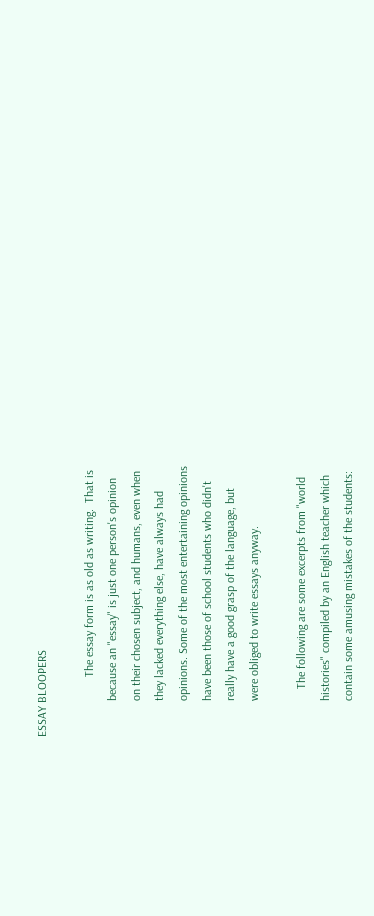ESSAY BLOOPERS

                    The essay form is as old as writing.  That is
            because an "essay" is just one person's opinion
            on their chosen subject, and humans, even when
            they lacked everything else, have always had
            opinions. Some of the most entertaining opinions
            have been those of school students who didn't
            really have a good grasp of the language, but
            were obliged to write essays anyway.

                The following are some excerpts from "world
            histories" compiled by an English teacher which
            contain some amusing mistakes of the students: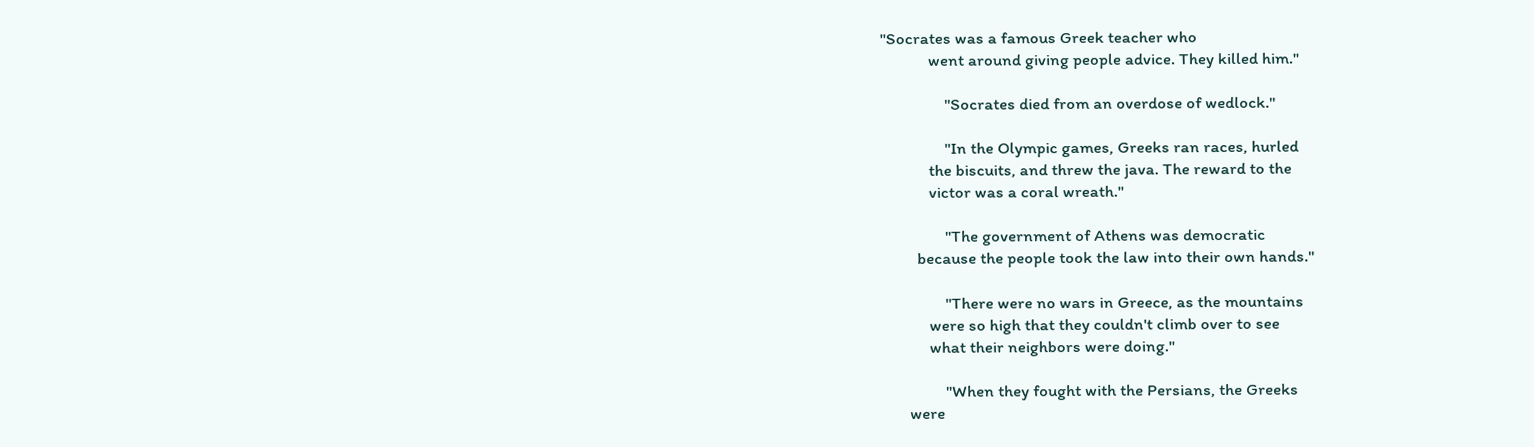"Socrates was a famous Greek teacher who
            went around giving people advice. They killed him."

                "Socrates died from an overdose of wedlock."

                "In the Olympic games, Greeks ran races, hurled
            the biscuits, and threw the java. The reward to the
            victor was a coral wreath."

                "The government of Athens was democratic
         because the people took the law into their own hands."

                "There were no wars in Greece, as the mountains
            were so high that they couldn't climb over to see
            what their neighbors were doing."

                "When they fought with the Persians, the Greeks
       were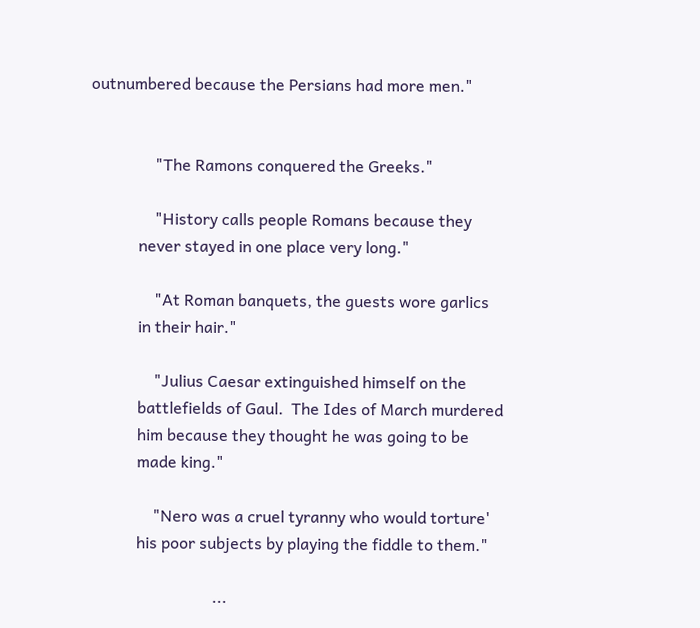outnumbered because the Persians had more men."


                "The Ramons conquered the Greeks."

                "History calls people Romans because they
            never stayed in one place very long."

                "At Roman banquets, the guests wore garlics
            in their hair."

                "Julius Caesar extinguished himself on the
            battlefields of Gaul.  The Ides of March murdered
            him because they thought he was going to be
            made king."

                "Nero was a cruel tyranny who would torture'
            his poor subjects by playing the fiddle to them."

                               ...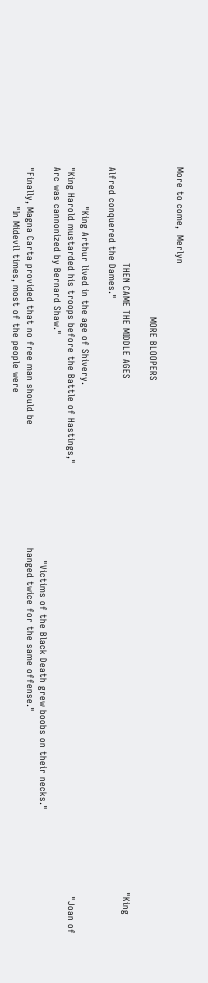More to come,  Merlyn

                                                  MORE BLOOPERS

                                THEN CAME THE MIDDLE AGES                                                                                                                                                                           "King Alfred conquered the Dames."

             "King Arthur lived in the age of Shivery.                                                                                                                                                                                    "King Harold mustarded his troops before the Battle of Hastings,"                                                                                                                                                "Joan of Arc was cannonized by Bernard Shaw."
                                                                                                                                   "Victims of the Black Death grew boobs on their necks."                                                                                                                                                              "Finally, Magna Carta provided that no free man should be                                         hanged twice for the same offense."
             "In Midevil times, most of the people were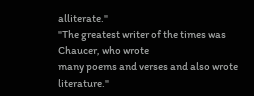alliterate."                                                                                                                                                                "The greatest writer of the times was Chaucer, who wrote                                         many poems and verses and also wrote literature."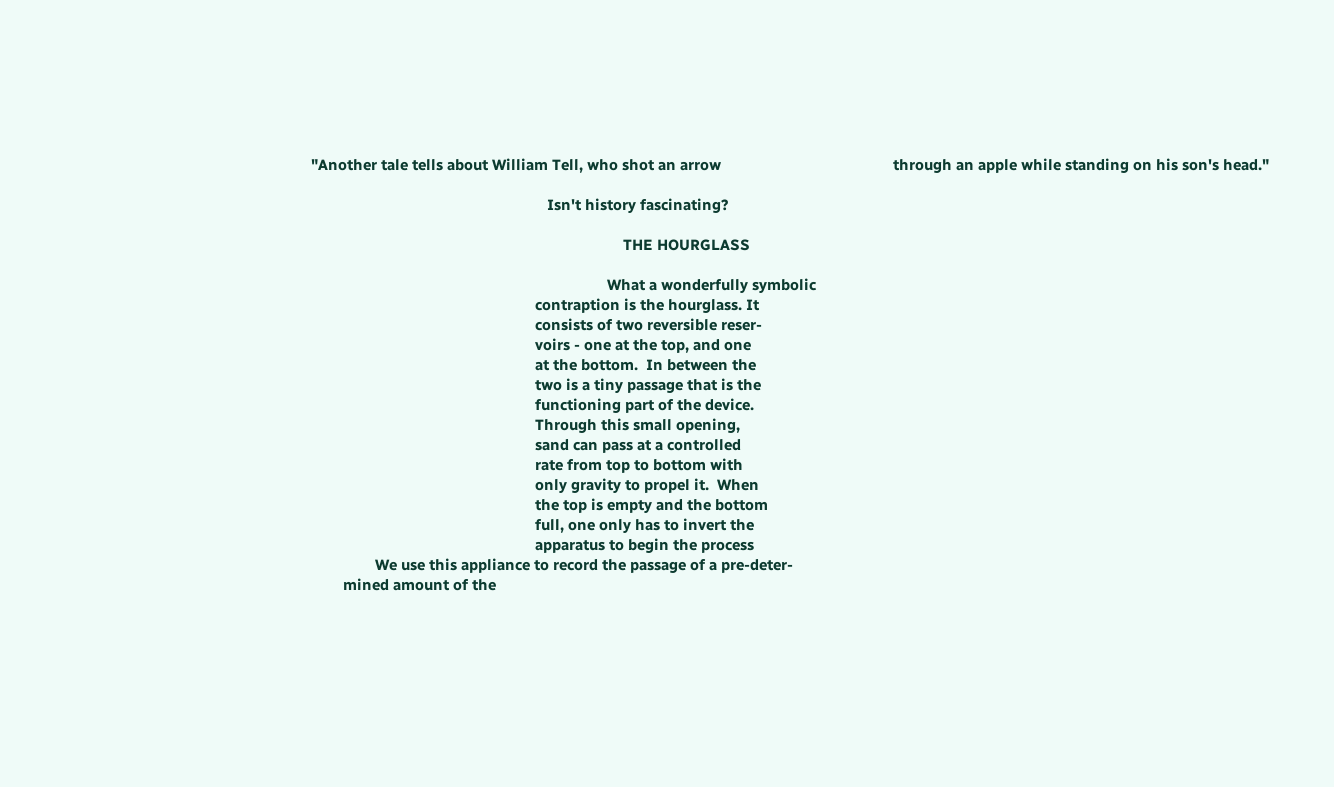"Another tale tells about William Tell, who shot an arrow                                           through an apple while standing on his son's head."

                                                           Isn't history fascinating?

                                                                              THE HOURGLASS

                                                                          What a wonderfully symbolic
                                                        contraption is the hourglass. It
                                                        consists of two reversible reser-
                                                        voirs - one at the top, and one
                                                        at the bottom.  In between the
                                                        two is a tiny passage that is the
                                                        functioning part of the device.
                                                        Through this small opening,
                                                        sand can pass at a controlled
                                                        rate from top to bottom with
                                                        only gravity to propel it.  When
                                                        the top is empty and the bottom
                                                        full, one only has to invert the
                                                        apparatus to begin the process
                We use this appliance to record the passage of a pre-deter-
        mined amount of the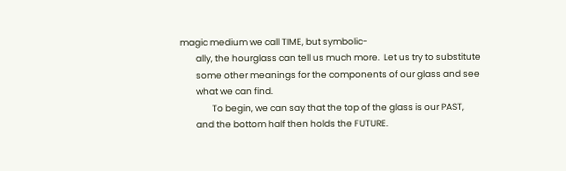magic medium we call TIME, but symbolic-
        ally, the hourglass can tell us much more.  Let us try to substitute
        some other meanings for the components of our glass and see
        what we can find.
                To begin, we can say that the top of the glass is our PAST,
        and the bottom half then holds the FUTURE.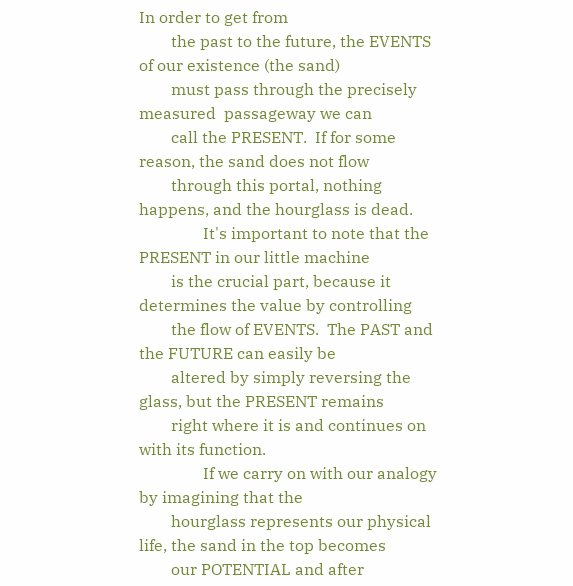In order to get from
        the past to the future, the EVENTS of our existence (the sand)
        must pass through the precisely measured  passageway we can
        call the PRESENT.  If for some reason, the sand does not flow
        through this portal, nothing happens, and the hourglass is dead.
                It's important to note that the PRESENT in our little machine
        is the crucial part, because it determines the value by controlling
        the flow of EVENTS.  The PAST and the FUTURE can easily be
        altered by simply reversing the glass, but the PRESENT remains
        right where it is and continues on with its function.
                If we carry on with our analogy by imagining that the
        hourglass represents our physical life, the sand in the top becomes
        our POTENTIAL and after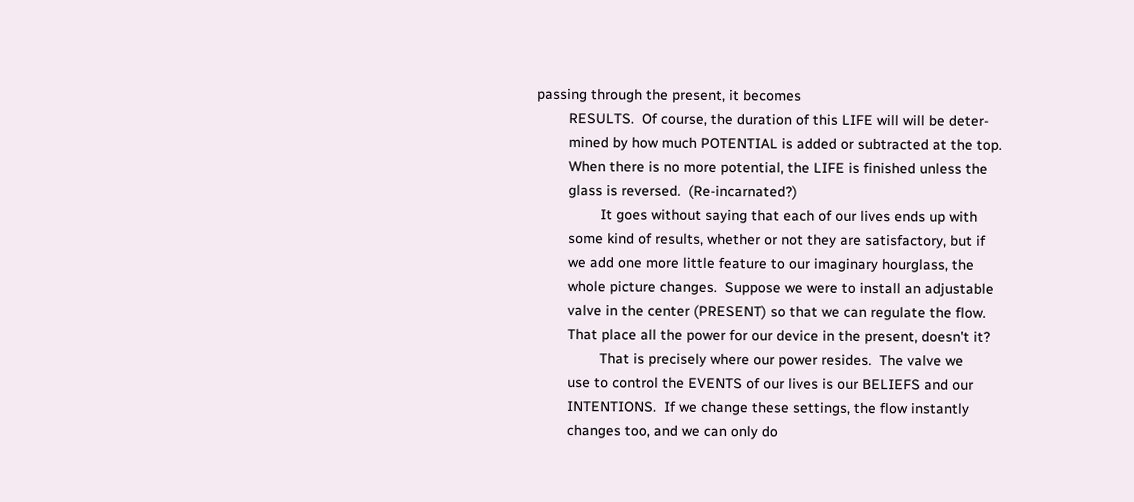passing through the present, it becomes
        RESULTS.  Of course, the duration of this LIFE will will be deter-
        mined by how much POTENTIAL is added or subtracted at the top.
        When there is no more potential, the LIFE is finished unless the
        glass is reversed.  (Re-incarnated?)
                It goes without saying that each of our lives ends up with
        some kind of results, whether or not they are satisfactory, but if
        we add one more little feature to our imaginary hourglass, the
        whole picture changes.  Suppose we were to install an adjustable
        valve in the center (PRESENT) so that we can regulate the flow.
        That place all the power for our device in the present, doesn't it?
                That is precisely where our power resides.  The valve we
        use to control the EVENTS of our lives is our BELIEFS and our
        INTENTIONS.  If we change these settings, the flow instantly
        changes too, and we can only do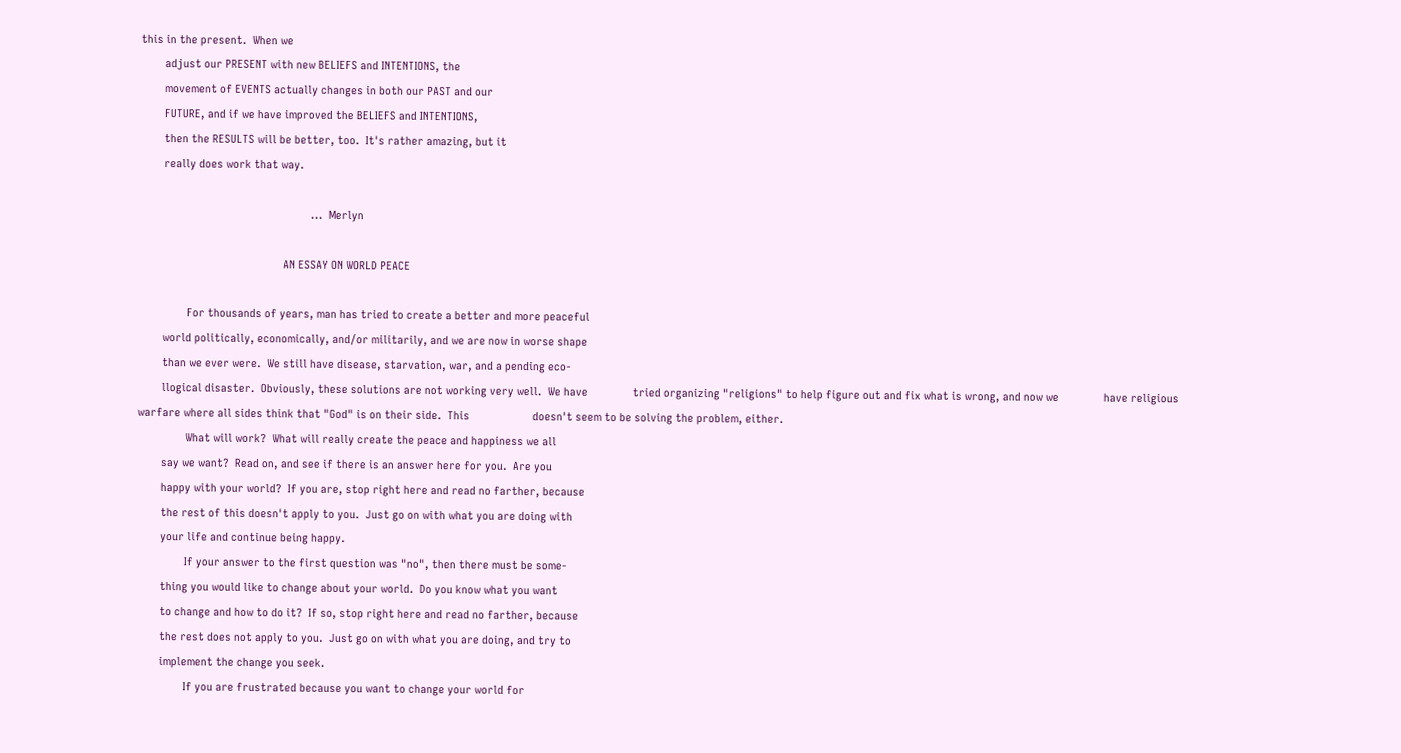this in the present.  When we
        adjust our PRESENT with new BELIEFS and INTENTIONS, the
        movement of EVENTS actually changes in both our PAST and our
        FUTURE, and if we have improved the BELIEFS and INTENTIONS,
        then the RESULTS will be better, too.  It's rather amazing, but it
        really does work that way.

                                                         ...  Merlyn

                                                AN ESSAY ON WORLD PEACE

                For thousands of years, man has tried to create a better and more peaceful
        world politically, economically, and/or militarily, and we are now in worse shape
        than we ever were.  We still have disease, starvation, war, and a pending eco-
        llogical disaster.  Obviously, these solutions are not working very well.  We have               tried organizing "religions" to help figure out and fix what is wrong, and now we               have religious warfare where all sides think that "God" is on their side.  This                     doesn't seem to be solving the problem, either.
                What will work?  What will really create the peace and happiness we all
        say we want?  Read on, and see if there is an answer here for you.  Are you
        happy with your world?  If you are, stop right here and read no farther, because
        the rest of this doesn't apply to you.  Just go on with what you are doing with
        your life and continue being happy.
                If your answer to the first question was "no", then there must be some-
        thing you would like to change about your world.  Do you know what you want
        to change and how to do it?  If so, stop right here and read no farther, because
        the rest does not apply to you.  Just go on with what you are doing, and try to
        implement the change you seek.
                If you are frustrated because you want to change your world for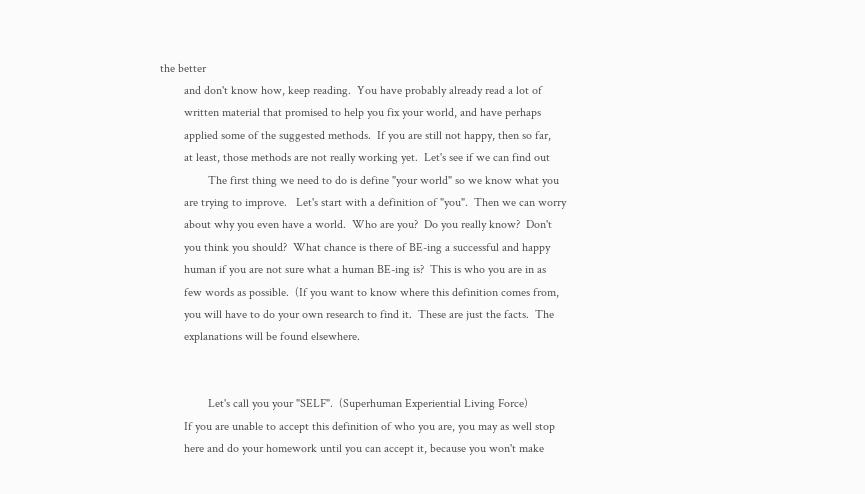the better
        and don't know how, keep reading.  You have probably already read a lot of
        written material that promised to help you fix your world, and have perhaps
        applied some of the suggested methods.  If you are still not happy, then so far,
        at least, those methods are not really working yet.  Let's see if we can find out
                The first thing we need to do is define "your world" so we know what you
        are trying to improve.   Let's start with a definition of "you".  Then we can worry
        about why you even have a world.  Who are you?  Do you really know?  Don't
        you think you should?  What chance is there of BE-ing a successful and happy
        human if you are not sure what a human BE-ing is?  This is who you are in as
        few words as possible.  (If you want to know where this definition comes from,
        you will have to do your own research to find it.  These are just the facts.  The
        explanations will be found elsewhere.


                Let's call you your "SELF".  (Superhuman Experiential Living Force)
        If you are unable to accept this definition of who you are, you may as well stop
        here and do your homework until you can accept it, because you won't make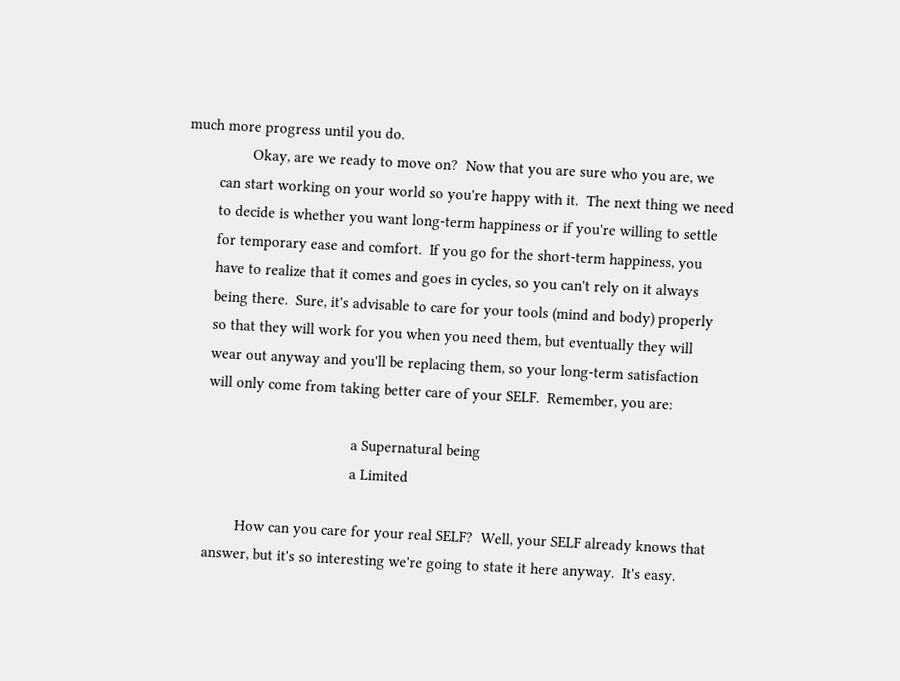much more progress until you do.
                Okay, are we ready to move on?  Now that you are sure who you are, we
        can start working on your world so you're happy with it.  The next thing we need
        to decide is whether you want long-term happiness or if you're willing to settle
        for temporary ease and comfort.  If you go for the short-term happiness, you
        have to realize that it comes and goes in cycles, so you can't rely on it always
        being there.  Sure, it's advisable to care for your tools (mind and body) properly
        so that they will work for you when you need them, but eventually they will
        wear out anyway and you'll be replacing them, so your long-term satisfaction
        will only come from taking better care of your SELF.  Remember, you are:

                                            a Supernatural being
                                            a Limited

                How can you care for your real SELF?  Well, your SELF already knows that
        answer, but it's so interesting we're going to state it here anyway.  It's easy.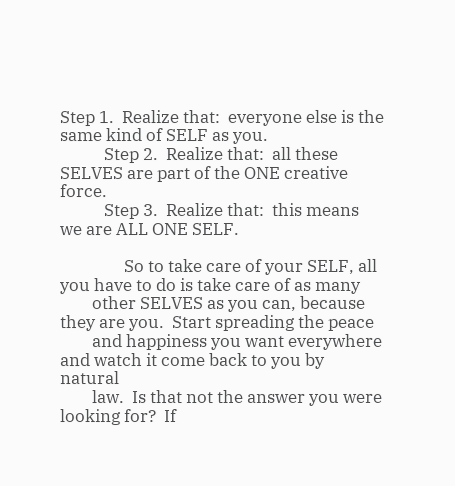Step 1.  Realize that:  everyone else is the same kind of SELF as you.
           Step 2.  Realize that:  all these SELVES are part of the ONE creative force.
           Step 3.  Realize that:  this means we are ALL ONE SELF.

                So to take care of your SELF, all you have to do is take care of as many
        other SELVES as you can, because they are you.  Start spreading the peace
        and happiness you want everywhere and watch it come back to you by natural
        law.  Is that not the answer you were looking for?  If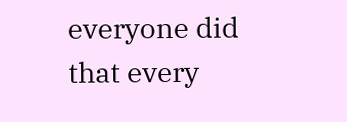everyone did that every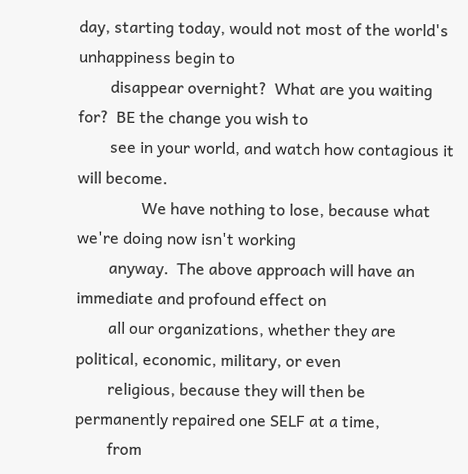day, starting today, would not most of the world's unhappiness begin to
        disappear overnight?  What are you waiting for?  BE the change you wish to
        see in your world, and watch how contagious it will become.
                We have nothing to lose, because what we're doing now isn't working
        anyway.  The above approach will have an immediate and profound effect on
        all our organizations, whether they are political, economic, military, or even
        religious, because they will then be permanently repaired one SELF at a time,
        from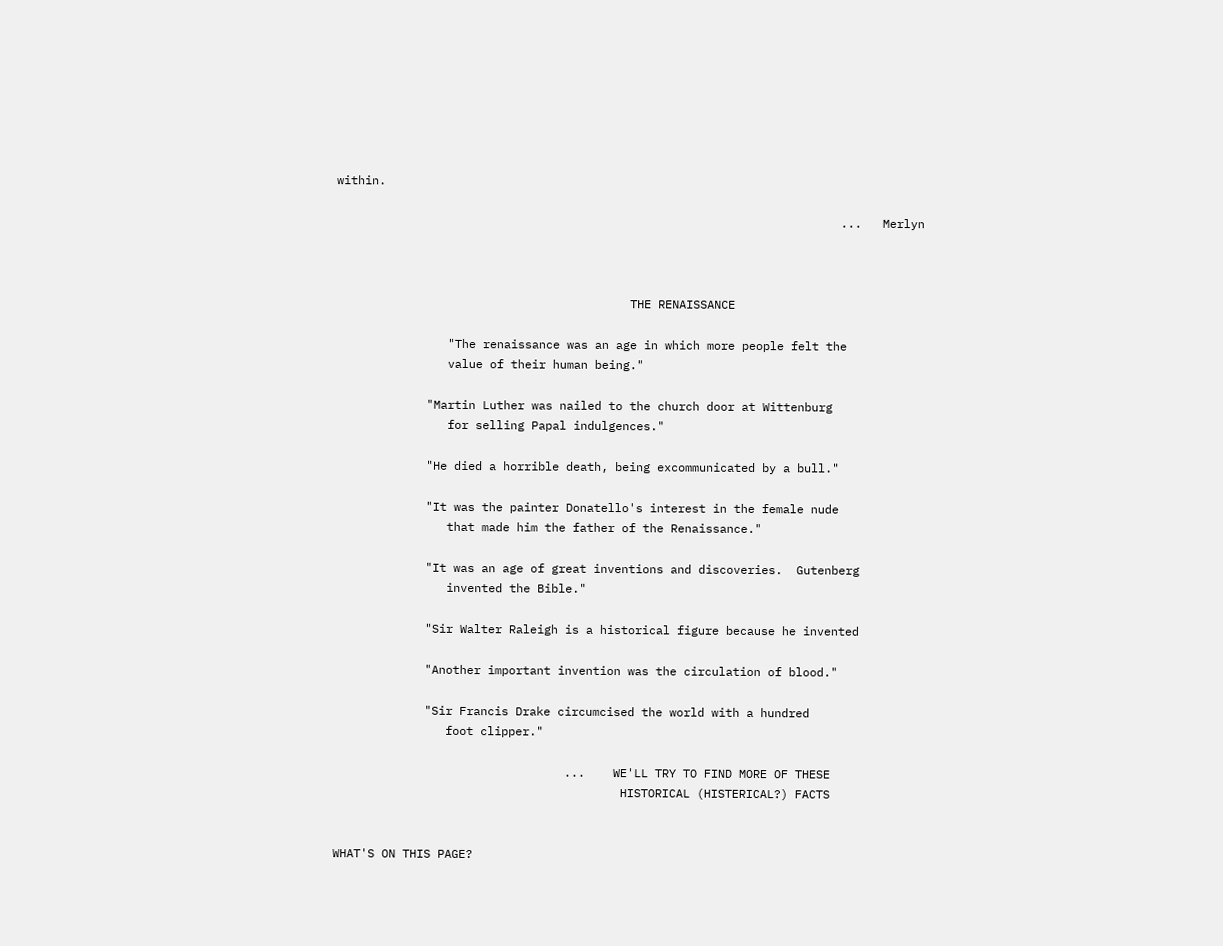within.

                                                                        ...   Merlyn



                                          THE RENAISSANCE

                "The renaissance was an age in which more people felt the
                value of their human being."

             "Martin Luther was nailed to the church door at Wittenburg
                for selling Papal indulgences."

             "He died a horrible death, being excommunicated by a bull."

             "It was the painter Donatello's interest in the female nude
                that made him the father of the Renaissance."

             "It was an age of great inventions and discoveries.  Gutenberg
                invented the Bible."

             "Sir Walter Raleigh is a historical figure because he invented

             "Another important invention was the circulation of blood."

             "Sir Francis Drake circumcised the world with a hundred
                foot clipper."

                                 ...    WE'LL TRY TO FIND MORE OF THESE
                                         HISTORICAL (HISTERICAL?) FACTS

                                                                                                                                                                                                           WHAT'S ON THIS PAGE?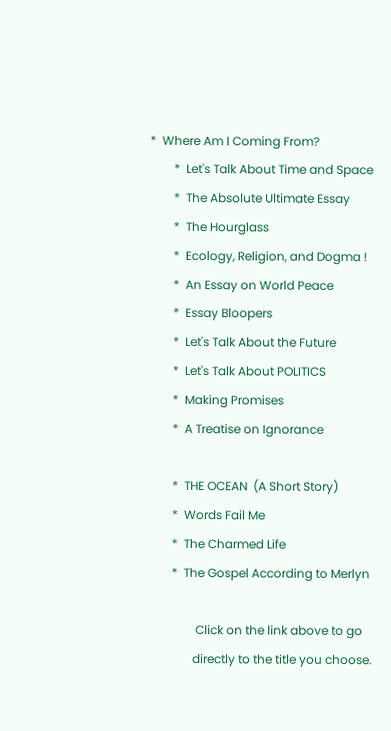*  Where Am I Coming From?
        *  Let's Talk About Time and Space
        *  The Absolute Ultimate Essay
        *  The Hourglass
        *  Ecology, Religion, and Dogma !
        *  An Essay on World Peace
        *  Essay Bloopers
        *  Let's Talk About the Future
        *  Let's Talk About POLITICS
        *  Making Promises
        *  A Treatise on Ignorance

        *  THE OCEAN  (A Short Story)
        *  Words Fail Me
        *  The Charmed Life
        *  The Gospel According to Merlyn

                Click on the link above to go
               directly to the title you choose.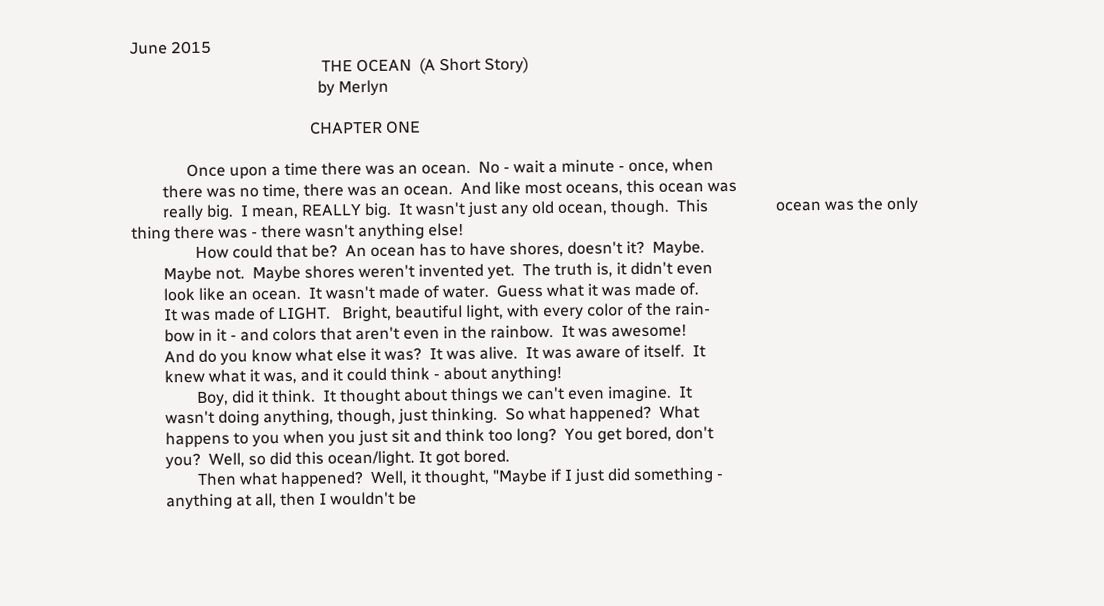June 2015
                                                THE OCEAN  (A Short Story)
                                               by Merlyn

                                             CHAPTER ONE

              Once upon a time there was an ocean.  No - wait a minute - once, when
        there was no time, there was an ocean.  And like most oceans, this ocean was
        really big.  I mean, REALLY big.  It wasn't just any old ocean, though.  This                 ocean was the only thing there was - there wasn't anything else!
                How could that be?  An ocean has to have shores, doesn't it?  Maybe.
        Maybe not.  Maybe shores weren't invented yet.  The truth is, it didn't even
        look like an ocean.  It wasn't made of water.  Guess what it was made of.
        It was made of LIGHT.   Bright, beautiful light, with every color of the rain-
        bow in it - and colors that aren't even in the rainbow.  It was awesome!
        And do you know what else it was?  It was alive.  It was aware of itself.  It
        knew what it was, and it could think - about anything!
                Boy, did it think.  It thought about things we can't even imagine.  It
        wasn't doing anything, though, just thinking.  So what happened?  What
        happens to you when you just sit and think too long?  You get bored, don't
        you?  Well, so did this ocean/light. It got bored.
                Then what happened?  Well, it thought, "Maybe if I just did something -
        anything at all, then I wouldn't be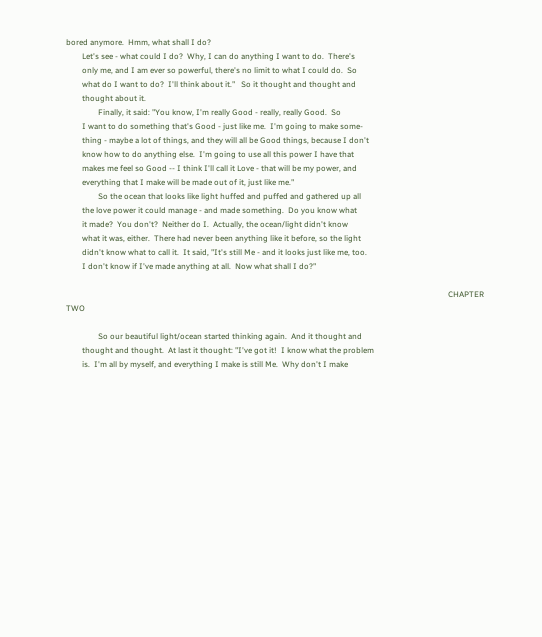bored anymore.  Hmm, what shall I do?
        Let's see - what could I do?  Why, I can do anything I want to do.  There's
        only me, and I am ever so powerful, there's no limit to what I could do.  So
        what do I want to do?  I'll think about it."   So it thought and thought and
        thought about it.
                Finally, it said: "You know, I'm really Good - really, really Good.  So
        I want to do something that's Good - just like me.  I'm going to make some-
        thing - maybe a lot of things, and they will all be Good things, because I don't
        know how to do anything else.  I'm going to use all this power I have that
        makes me feel so Good -- I think I'll call it Love - that will be my power, and
        everything that I make will be made out of it, just like me."
                So the ocean that looks like light huffed and puffed and gathered up all
        the love power it could manage - and made something.  Do you know what
        it made?  You don't?  Neither do I.  Actually, the ocean/light didn't know
        what it was, either.  There had never been anything like it before, so the light
        didn't know what to call it.  It said, "It's still Me - and it looks just like me, too.
        I don't know if I've made anything at all.  Now what shall I do?"

                                                                                                                                                                                               CHAPTER TWO

                So our beautiful light/ocean started thinking again.  And it thought and
        thought and thought.  At last it thought: "I've got it!  I know what the problem
        is.  I'm all by myself, and everything I make is still Me.  Why don't I make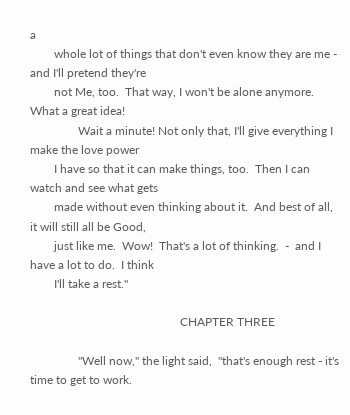a
        whole lot of things that don't even know they are me - and I'll pretend they're
        not Me, too.  That way, I won't be alone anymore.  What a great idea!
                Wait a minute! Not only that, I'll give everything I make the love power
        I have so that it can make things, too.  Then I can watch and see what gets
        made without even thinking about it.  And best of all, it will still all be Good,
        just like me.  Wow!  That's a lot of thinking.  -  and I have a lot to do.  I think
        I'll take a rest."

                                                  CHAPTER THREE

                "Well now," the light said,  "that's enough rest - it's time to get to work.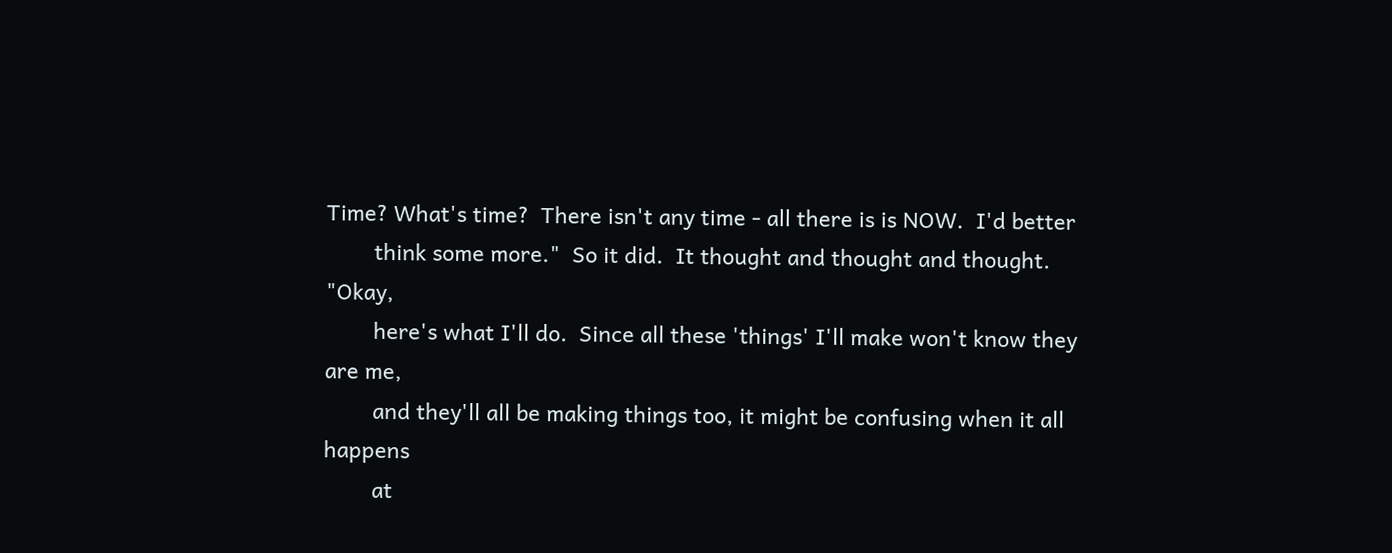Time? What's time?  There isn't any time - all there is is NOW.  I'd better
        think some more."  So it did.  It thought and thought and thought.  "Okay,
        here's what I'll do.  Since all these 'things' I'll make won't know they are me,
        and they'll all be making things too, it might be confusing when it all happens
        at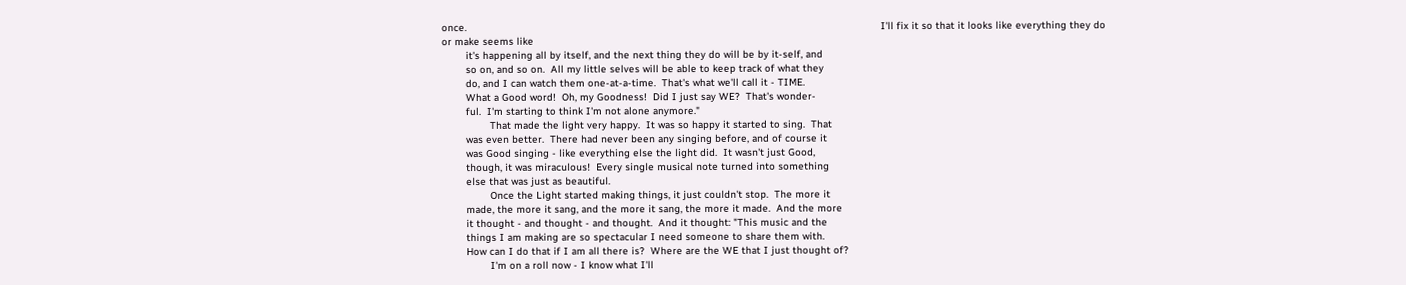once.                                                                                                                                          I'll fix it so that it looks like everything they do or make seems like
        it's happening all by itself, and the next thing they do will be by it-self, and
        so on, and so on.  All my little selves will be able to keep track of what they
        do, and I can watch them one-at-a-time.  That's what we'll call it - TIME.
        What a Good word!  Oh, my Goodness!  Did I just say WE?  That's wonder-
        ful.  I'm starting to think I'm not alone anymore."
                That made the light very happy.  It was so happy it started to sing.  That
        was even better.  There had never been any singing before, and of course it
        was Good singing - like everything else the light did.  It wasn't just Good,
        though, it was miraculous!  Every single musical note turned into something
        else that was just as beautiful.
                Once the Light started making things, it just couldn't stop.  The more it
        made, the more it sang, and the more it sang, the more it made.  And the more
        it thought - and thought - and thought.  And it thought: "This music and the
        things I am making are so spectacular I need someone to share them with.
        How can I do that if I am all there is?  Where are the WE that I just thought of?
                I'm on a roll now - I know what I'll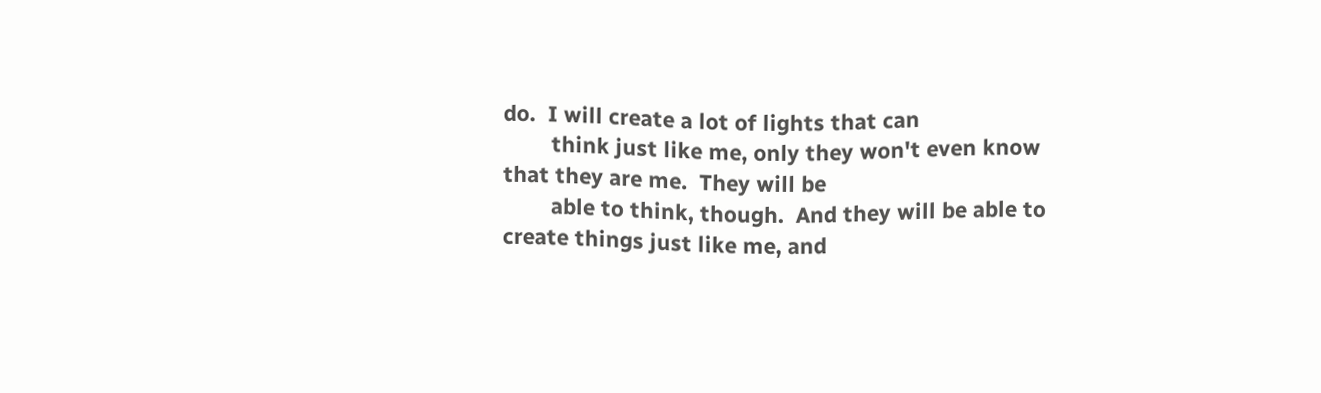do.  I will create a lot of lights that can
        think just like me, only they won't even know that they are me.  They will be
        able to think, though.  And they will be able to create things just like me, and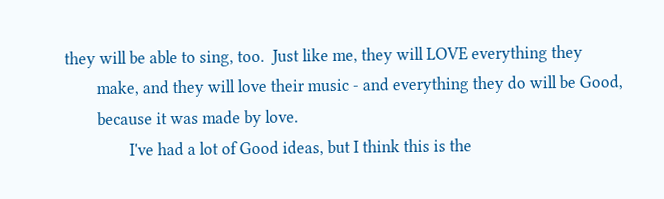they will be able to sing, too.  Just like me, they will LOVE everything they
        make, and they will love their music - and everything they do will be Good,
        because it was made by love.
                I've had a lot of Good ideas, but I think this is the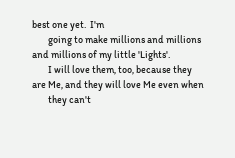best one yet.  I'm
        going to make millions and millions and millions of my little 'Lights'.
        I will love them, too, because they are Me, and they will love Me even when
        they can't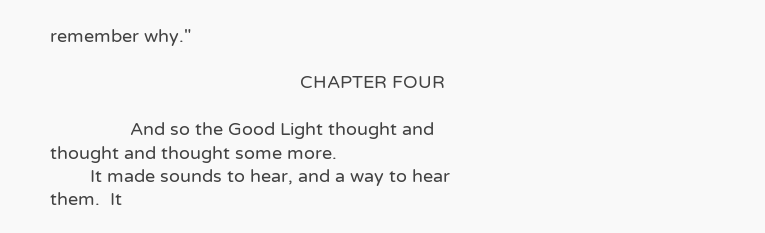remember why."

                                                  CHAPTER FOUR

                And so the Good Light thought and thought and thought some more.
        It made sounds to hear, and a way to hear them.  It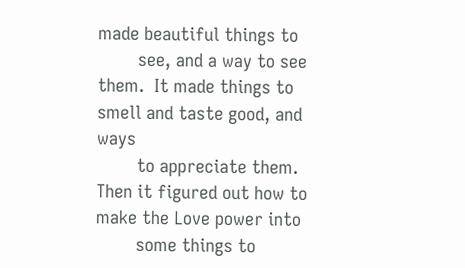made beautiful things to
        see, and a way to see them.  It made things to smell and taste good, and ways
        to appreciate them.  Then it figured out how to make the Love power into
        some things to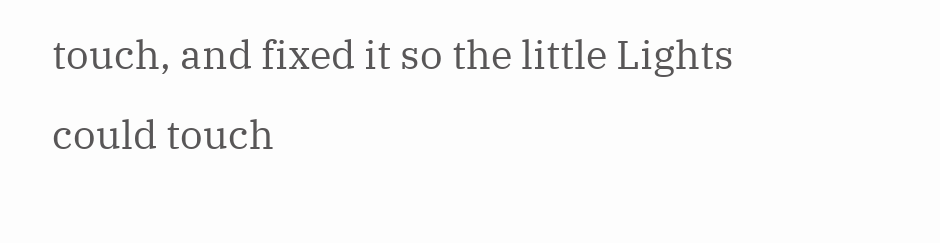touch, and fixed it so the little Lights could touch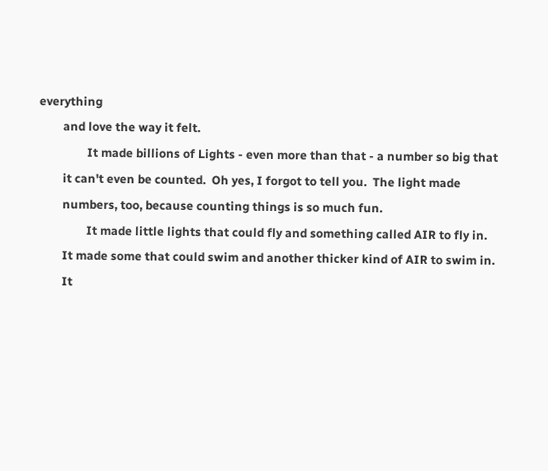everything
        and love the way it felt.
                It made billions of Lights - even more than that - a number so big that
        it can't even be counted.  Oh yes, I forgot to tell you.  The light made
        numbers, too, because counting things is so much fun.
                It made little lights that could fly and something called AIR to fly in.
        It made some that could swim and another thicker kind of AIR to swim in.
        It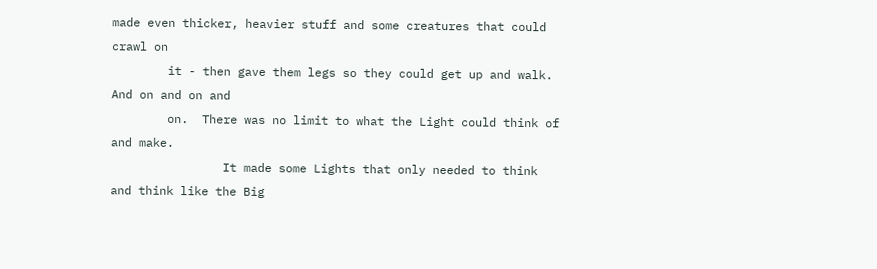made even thicker, heavier stuff and some creatures that could crawl on
        it - then gave them legs so they could get up and walk.  And on and on and
        on.  There was no limit to what the Light could think of and make.
                It made some Lights that only needed to think and think like the Big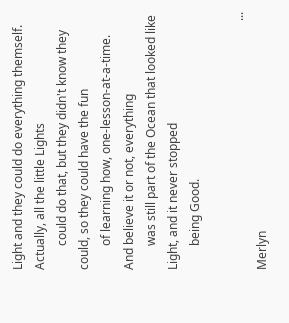Light and they could do everything themself.   Actually, all the little Lights
        could do that, but they didn't know they could, so they could have the fun
        of learning how, one-lesson-at-a-time.  And believe it or not, everything
        was still part of the Ocean that looked like Light, and it never stopped
        being Good.

                                                                                   ...  Merlyn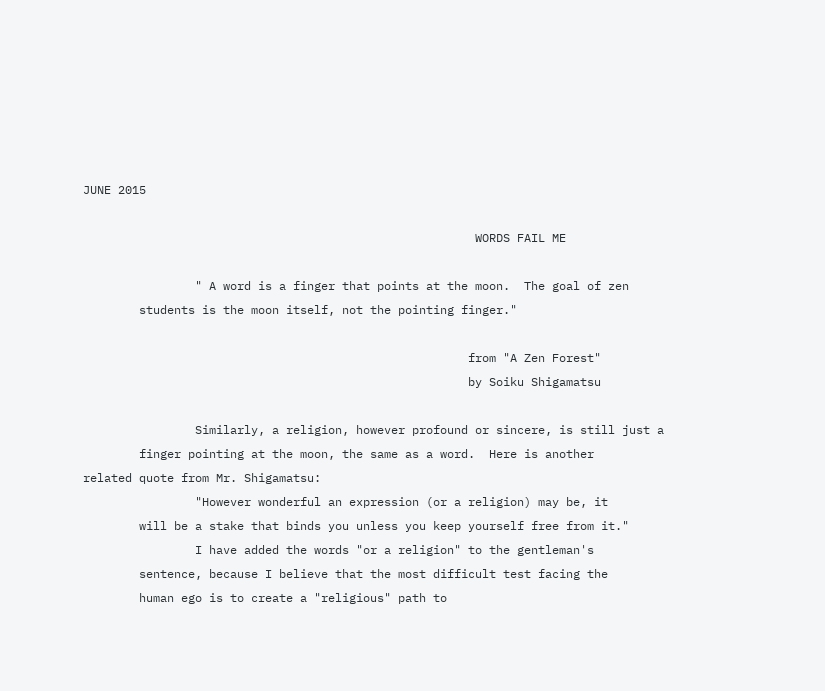JUNE 2015

                                                        WORDS FAIL ME

                " A word is a finger that points at the moon.  The goal of zen
        students is the moon itself, not the pointing finger."

                                                       from "A Zen Forest"
                                                       by Soiku Shigamatsu

                Similarly, a religion, however profound or sincere, is still just a
        finger pointing at the moon, the same as a word.  Here is another                            related quote from Mr. Shigamatsu:
                "However wonderful an expression (or a religion) may be, it
        will be a stake that binds you unless you keep yourself free from it."
                I have added the words "or a religion" to the gentleman's
        sentence, because I believe that the most difficult test facing the
        human ego is to create a "religious" path to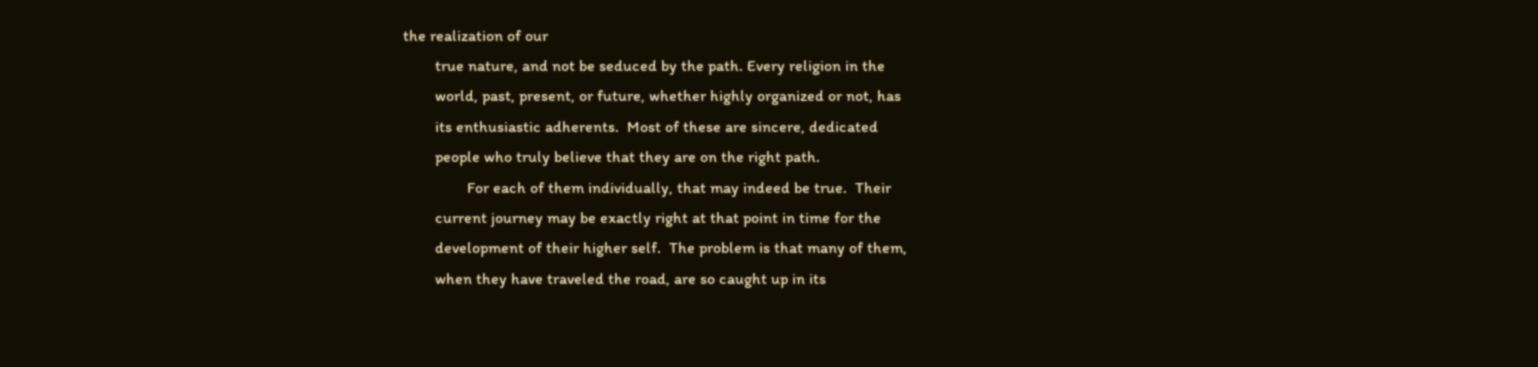the realization of our
        true nature, and not be seduced by the path. Every religion in the
        world, past, present, or future, whether highly organized or not, has
        its enthusiastic adherents.  Most of these are sincere, dedicated
        people who truly believe that they are on the right path.
                For each of them individually, that may indeed be true.  Their
        current journey may be exactly right at that point in time for the
        development of their higher self.  The problem is that many of them,
        when they have traveled the road, are so caught up in its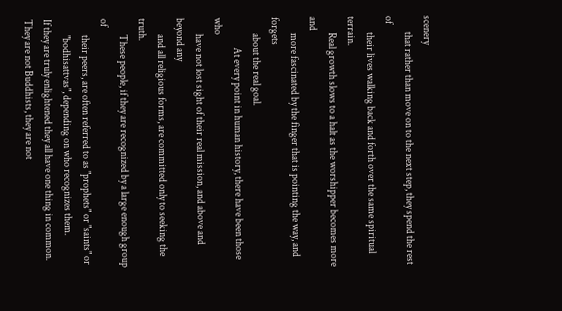scenery
        that rather than move on to the next step, they spend the rest of
        their lives walking back and forth over the same spiritual terrain.
        Real growth slows to a halt as the worshipper becomes more and
        more fascinated by the finger that is pointing the way, and forgets
        about the real goal.
               At every point in human history, there have been those who
        have not lost sight of their real mission, and above and beyond any
        and all religious forms, are committed only to seeking the truth.
        These people, if they are recognized by a large enough group of
        their peers, are often referred to as "prophets" or "saints" or
        "bodhisattvas", depending on who recognizes them.                                              If they are truly enlightened they all have one thing in common.               They are not Buddhists, they are not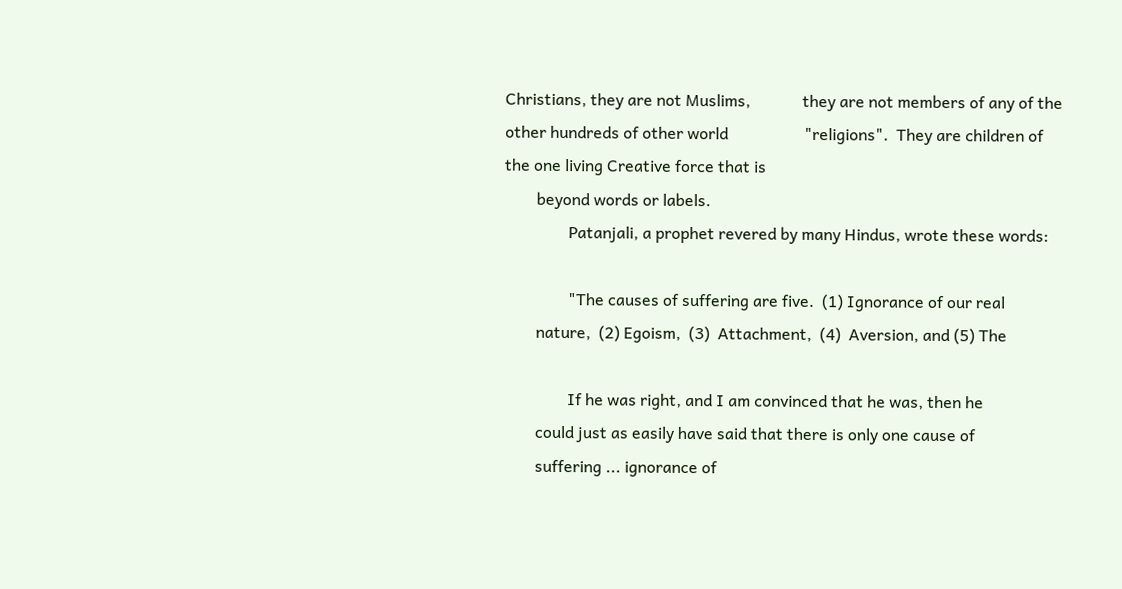Christians, they are not Muslims,             they are not members of any of the other hundreds of other world                   "religions".  They are children of the one living Creative force that is
        beyond words or labels.
                Patanjali, a prophet revered by many Hindus, wrote these words:

                "The causes of suffering are five.  (1) Ignorance of our real
        nature,  (2) Egoism,  (3)  Attachment,  (4)  Aversion, and (5) The

                If he was right, and I am convinced that he was, then he
        could just as easily have said that there is only one cause of
        suffering ... ignorance of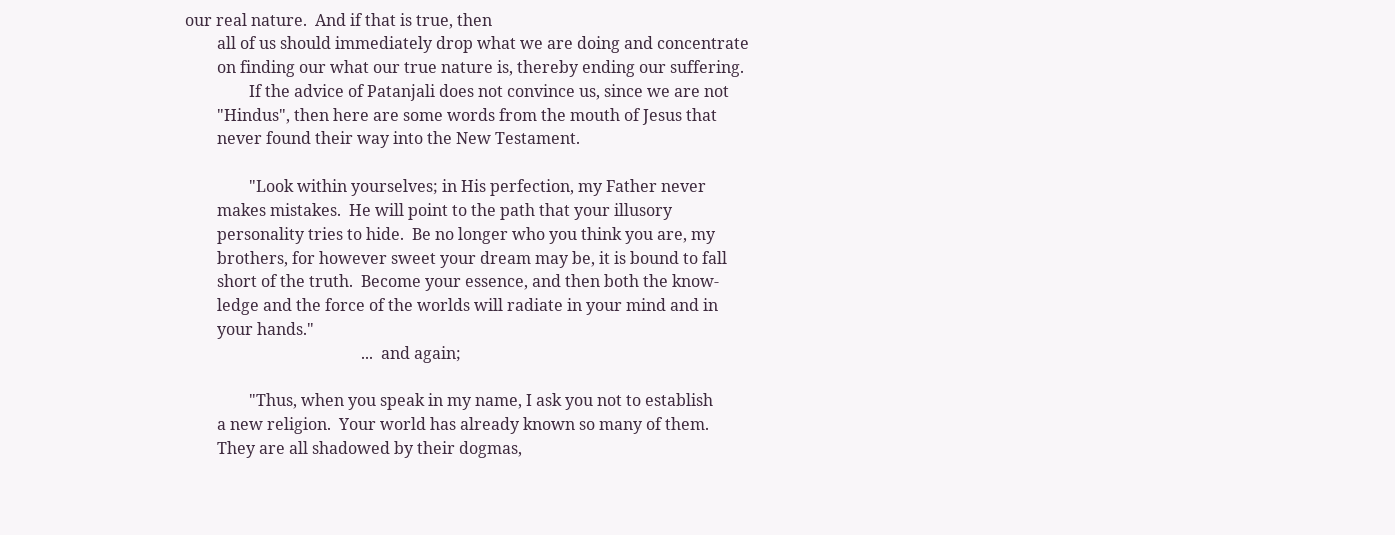our real nature.  And if that is true, then
        all of us should immediately drop what we are doing and concentrate
        on finding our what our true nature is, thereby ending our suffering.
                If the advice of Patanjali does not convince us, since we are not
        "Hindus", then here are some words from the mouth of Jesus that
        never found their way into the New Testament.

                "Look within yourselves; in His perfection, my Father never
        makes mistakes.  He will point to the path that your illusory
        personality tries to hide.  Be no longer who you think you are, my
        brothers, for however sweet your dream may be, it is bound to fall
        short of the truth.  Become your essence, and then both the know-
        ledge and the force of the worlds will radiate in your mind and in
        your hands."
                                            ...  and again;

                "Thus, when you speak in my name, I ask you not to establish
        a new religion.  Your world has already known so many of them.
        They are all shadowed by their dogmas,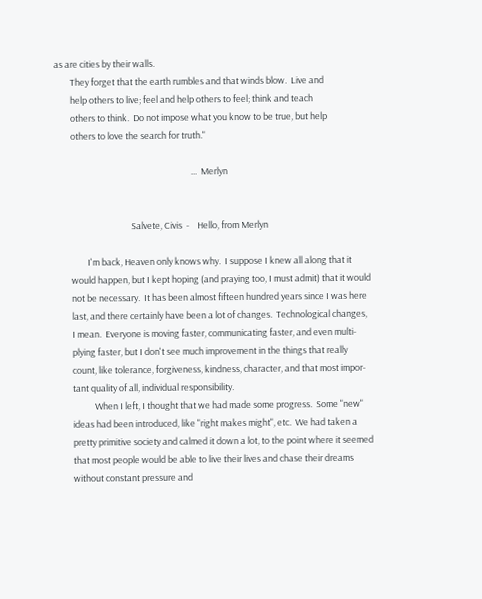as are cities by their walls.
        They forget that the earth rumbles and that winds blow.  Live and
        help others to live; feel and help others to feel; think and teach
        others to think.  Do not impose what you know to be true, but help
        others to love the search for truth."

                                                                    ...  Merlyn


                                      Salvete, Civis  -    Hello, from Merlyn

                I'm back, Heaven only knows why.  I suppose I knew all along that it
        would happen, but I kept hoping (and praying too, I must admit) that it would
        not be necessary.  It has been almost fifteen hundred years since I was here
        last, and there certainly have been a lot of changes.  Technological changes,
        I mean.  Everyone is moving faster, communicating faster, and even multi-
        plying faster, but I don't see much improvement in the things that really
        count, like tolerance, forgiveness, kindness, character, and that most impor-
        tant quality of all, individual responsibility.
                   When I left, I thought that we had made some progress.  Some "new"
        ideas had been introduced, like "right makes might", etc.  We had taken a
        pretty primitive society and calmed it down a lot, to the point where it seemed
        that most people would be able to live their lives and chase their dreams
        without constant pressure and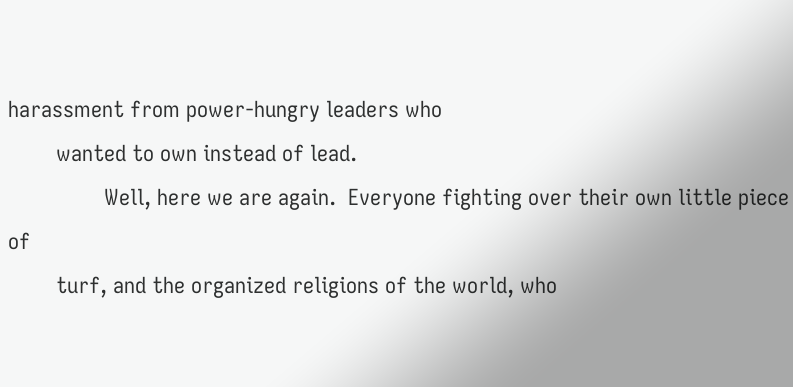harassment from power-hungry leaders who
        wanted to own instead of lead.
                Well, here we are again.  Everyone fighting over their own little piece of
        turf, and the organized religions of the world, who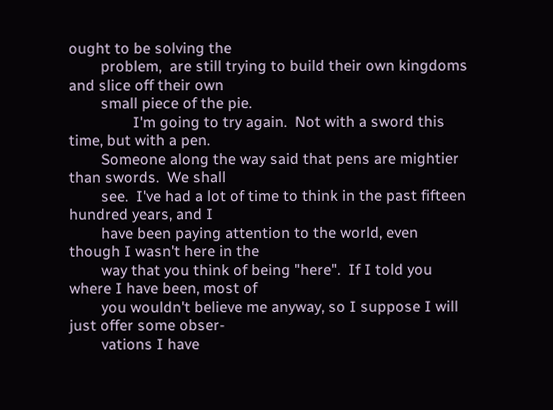ought to be solving the
        problem,  are still trying to build their own kingdoms and slice off their own
        small piece of the pie.
                I'm going to try again.  Not with a sword this time, but with a pen.
        Someone along the way said that pens are mightier than swords.  We shall
        see.  I've had a lot of time to think in the past fifteen hundred years, and I
        have been paying attention to the world, even though I wasn't here in the
        way that you think of being "here".  If I told you where I have been, most of
        you wouldn't believe me anyway, so I suppose I will just offer some obser-
        vations I have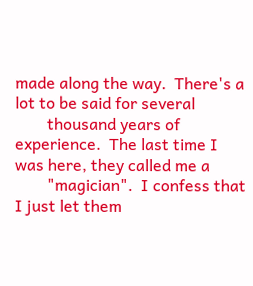made along the way.  There's a lot to be said for several
        thousand years of experience.  The last time I was here, they called me a
        "magician".  I confess that I just let them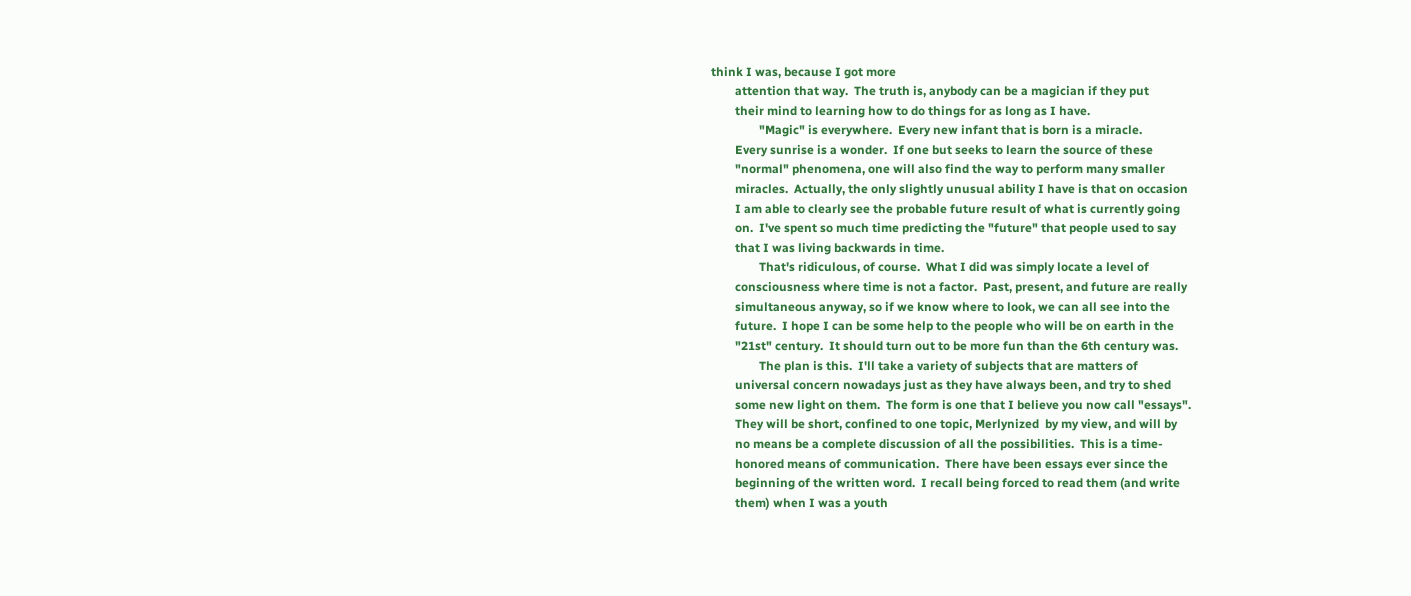think I was, because I got more
        attention that way.  The truth is, anybody can be a magician if they put
        their mind to learning how to do things for as long as I have.
                "Magic" is everywhere.  Every new infant that is born is a miracle.
        Every sunrise is a wonder.  If one but seeks to learn the source of these
        "normal" phenomena, one will also find the way to perform many smaller
        miracles.  Actually, the only slightly unusual ability I have is that on occasion
        I am able to clearly see the probable future result of what is currently going
        on.  I've spent so much time predicting the "future" that people used to say
        that I was living backwards in time.
                That's ridiculous, of course.  What I did was simply locate a level of
        consciousness where time is not a factor.  Past, present, and future are really
        simultaneous anyway, so if we know where to look, we can all see into the
        future.  I hope I can be some help to the people who will be on earth in the
        "21st" century.  It should turn out to be more fun than the 6th century was.
                The plan is this.  I'll take a variety of subjects that are matters of
        universal concern nowadays just as they have always been, and try to shed
        some new light on them.  The form is one that I believe you now call "essays".
        They will be short, confined to one topic, Merlynized  by my view, and will by
        no means be a complete discussion of all the possibilities.  This is a time-
        honored means of communication.  There have been essays ever since the
        beginning of the written word.  I recall being forced to read them (and write
        them) when I was a youth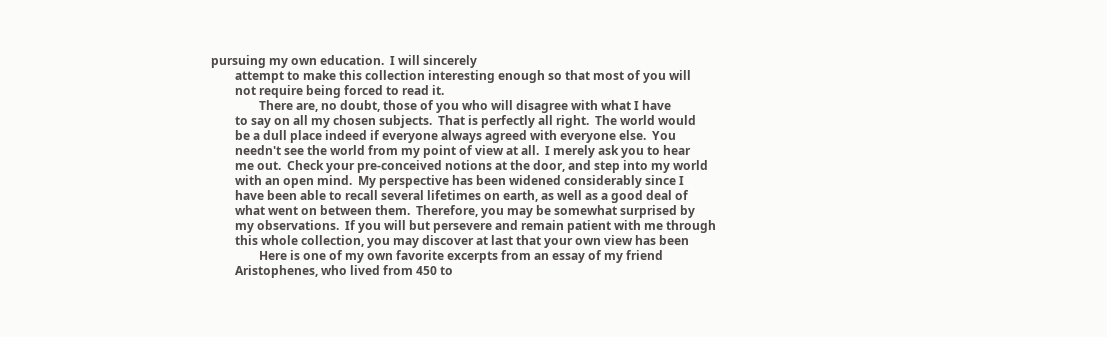pursuing my own education.  I will sincerely
        attempt to make this collection interesting enough so that most of you will
        not require being forced to read it.
                There are, no doubt, those of you who will disagree with what I have
        to say on all my chosen subjects.  That is perfectly all right.  The world would
        be a dull place indeed if everyone always agreed with everyone else.  You
        needn't see the world from my point of view at all.  I merely ask you to hear
        me out.  Check your pre-conceived notions at the door, and step into my world
        with an open mind.  My perspective has been widened considerably since I
        have been able to recall several lifetimes on earth, as well as a good deal of
        what went on between them.  Therefore, you may be somewhat surprised by
        my observations.  If you will but persevere and remain patient with me through
        this whole collection, you may discover at last that your own view has been
                Here is one of my own favorite excerpts from an essay of my friend
        Aristophenes, who lived from 450 to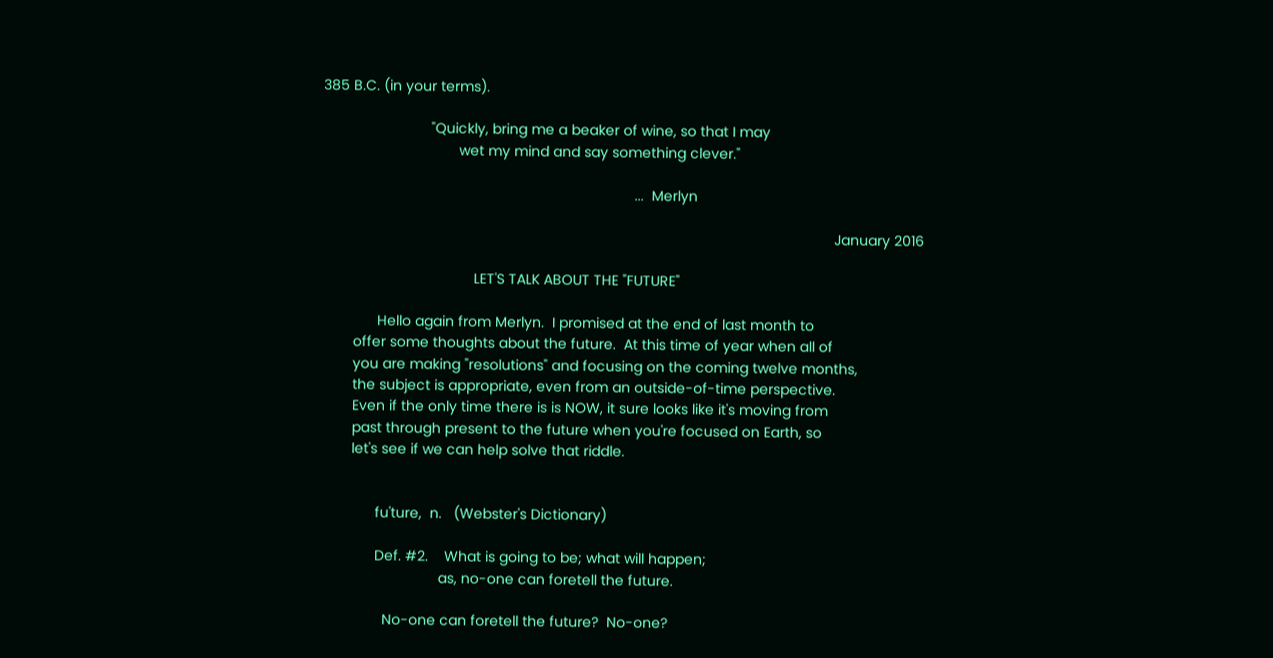385 B.C. (in your terms).

                           "Quickly, bring me a beaker of wine, so that I may
                                  wet my mind and say something clever."

                                                                              ...  Merlyn

                                                                                                                                January 2016

                                      LET'S TALK ABOUT THE "FUTURE"

              Hello again from Merlyn.  I promised at the end of last month to
        offer some thoughts about the future.  At this time of year when all of
        you are making "resolutions" and focusing on the coming twelve months,
        the subject is appropriate, even from an outside-of-time perspective.
        Even if the only time there is is NOW, it sure looks like it's moving from
        past through present to the future when you're focused on Earth, so
        let's see if we can help solve that riddle.


              fu'ture,  n.   (Webster's Dictionary)

              Def. #2.    What is going to be; what will happen;
                              as, no-one can foretell the future.

                No-one can foretell the future?  No-one?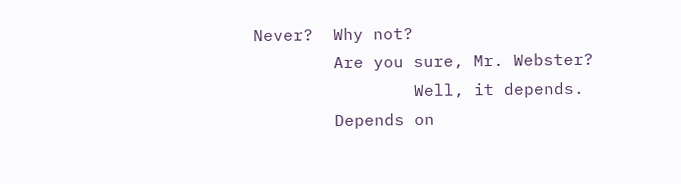Never?  Why not?
        Are you sure, Mr. Webster?
                Well, it depends.
        Depends on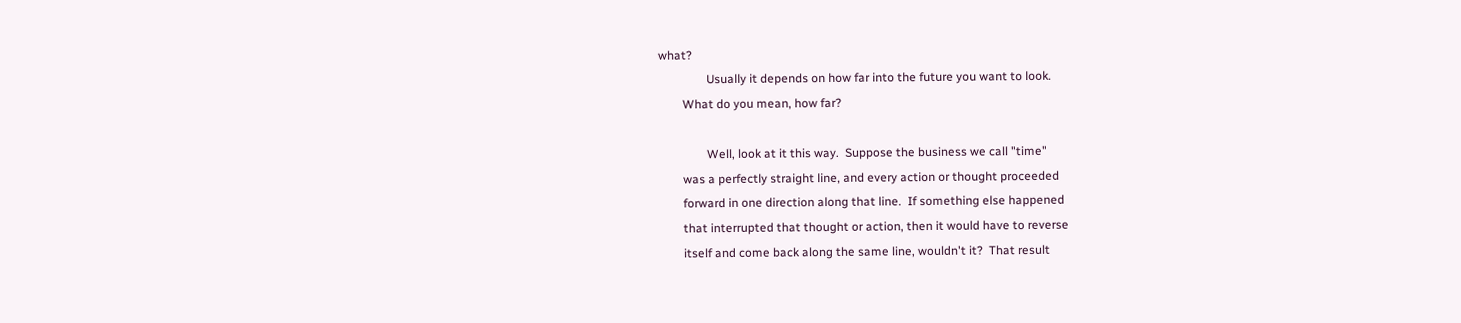what?
                Usually it depends on how far into the future you want to look.
        What do you mean, how far?

                Well, look at it this way.  Suppose the business we call "time"
        was a perfectly straight line, and every action or thought proceeded
        forward in one direction along that line.  If something else happened
        that interrupted that thought or action, then it would have to reverse
        itself and come back along the same line, wouldn't it?  That result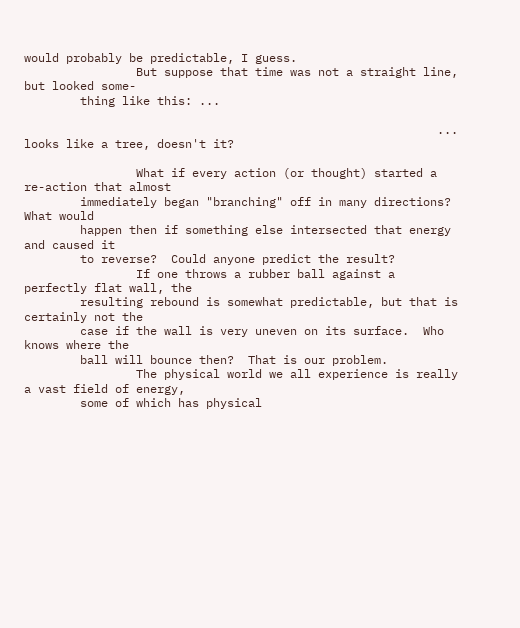would probably be predictable, I guess.
                But suppose that time was not a straight line, but looked some-
        thing like this: ...

                                                           ...  looks like a tree, doesn't it?

                What if every action (or thought) started a re-action that almost
        immediately began "branching" off in many directions?  What would
        happen then if something else intersected that energy and caused it
        to reverse?  Could anyone predict the result?
                If one throws a rubber ball against a perfectly flat wall, the
        resulting rebound is somewhat predictable, but that is certainly not the
        case if the wall is very uneven on its surface.  Who knows where the
        ball will bounce then?  That is our problem.
                The physical world we all experience is really a vast field of energy,
        some of which has physical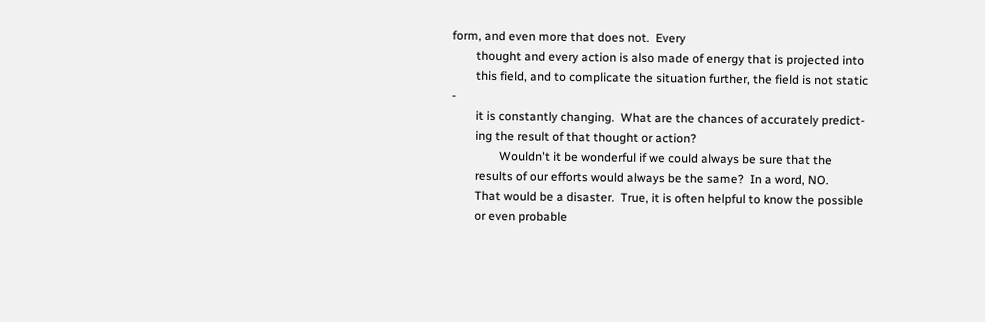form, and even more that does not.  Every
        thought and every action is also made of energy that is projected into
        this field, and to complicate the situation further, the field is not static -
        it is constantly changing.  What are the chances of accurately predict-
        ing the result of that thought or action?
                Wouldn't it be wonderful if we could always be sure that the
        results of our efforts would always be the same?  In a word, NO.
        That would be a disaster.  True, it is often helpful to know the possible
        or even probable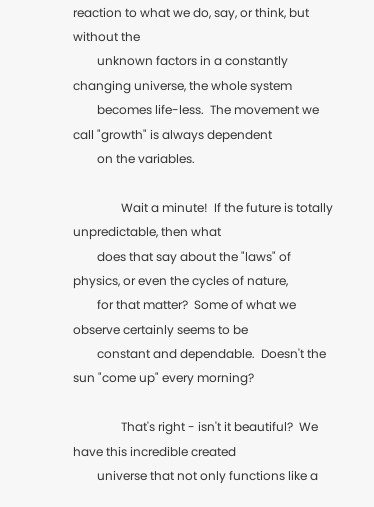reaction to what we do, say, or think, but without the
        unknown factors in a constantly changing universe, the whole system
        becomes life-less.  The movement we call "growth" is always dependent
        on the variables.

                Wait a minute!  If the future is totally unpredictable, then what
        does that say about the "laws" of physics, or even the cycles of nature,
        for that matter?  Some of what we observe certainly seems to be
        constant and dependable.  Doesn't the sun "come up" every morning?

                That's right - isn't it beautiful?  We have this incredible created
        universe that not only functions like a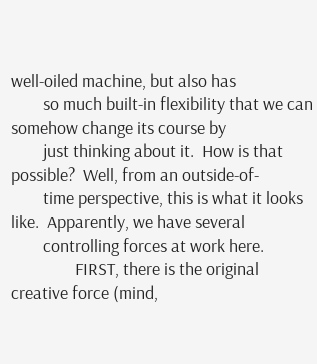well-oiled machine, but also has
        so much built-in flexibility that we can somehow change its course by
        just thinking about it.  How is that possible?  Well, from an outside-of-
        time perspective, this is what it looks like.  Apparently, we have several
        controlling forces at work here.
                FIRST, there is the original creative force (mind,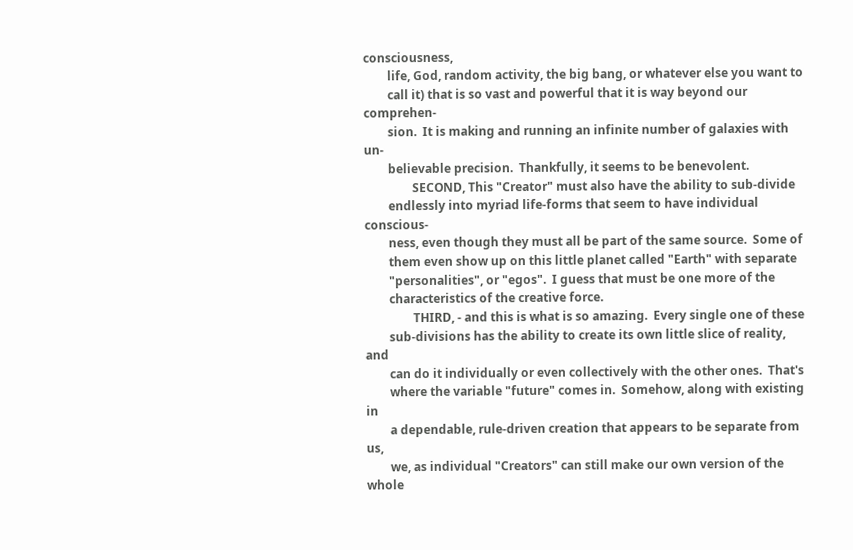consciousness,
        life, God, random activity, the big bang, or whatever else you want to
        call it) that is so vast and powerful that it is way beyond our comprehen-
        sion.  It is making and running an infinite number of galaxies with un-
        believable precision.  Thankfully, it seems to be benevolent.
                SECOND, This "Creator" must also have the ability to sub-divide
        endlessly into myriad life-forms that seem to have individual conscious-
        ness, even though they must all be part of the same source.  Some of
        them even show up on this little planet called "Earth" with separate
        "personalities", or "egos".  I guess that must be one more of the
        characteristics of the creative force.
                THIRD, - and this is what is so amazing.  Every single one of these
        sub-divisions has the ability to create its own little slice of reality, and
        can do it individually or even collectively with the other ones.  That's
        where the variable "future" comes in.  Somehow, along with existing in
        a dependable, rule-driven creation that appears to be separate from us,
        we, as individual "Creators" can still make our own version of the whole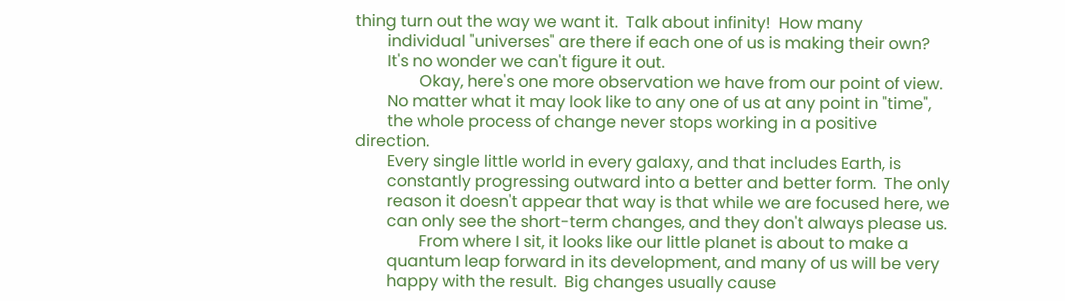thing turn out the way we want it.  Talk about infinity!  How many
        individual "universes" are there if each one of us is making their own?
        It's no wonder we can't figure it out.
                Okay, here's one more observation we have from our point of view.
        No matter what it may look like to any one of us at any point in "time",
        the whole process of change never stops working in a positive direction.
        Every single little world in every galaxy, and that includes Earth, is
        constantly progressing outward into a better and better form.  The only
        reason it doesn't appear that way is that while we are focused here, we
        can only see the short-term changes, and they don't always please us.
                From where I sit, it looks like our little planet is about to make a
        quantum leap forward in its development, and many of us will be very
        happy with the result.  Big changes usually cause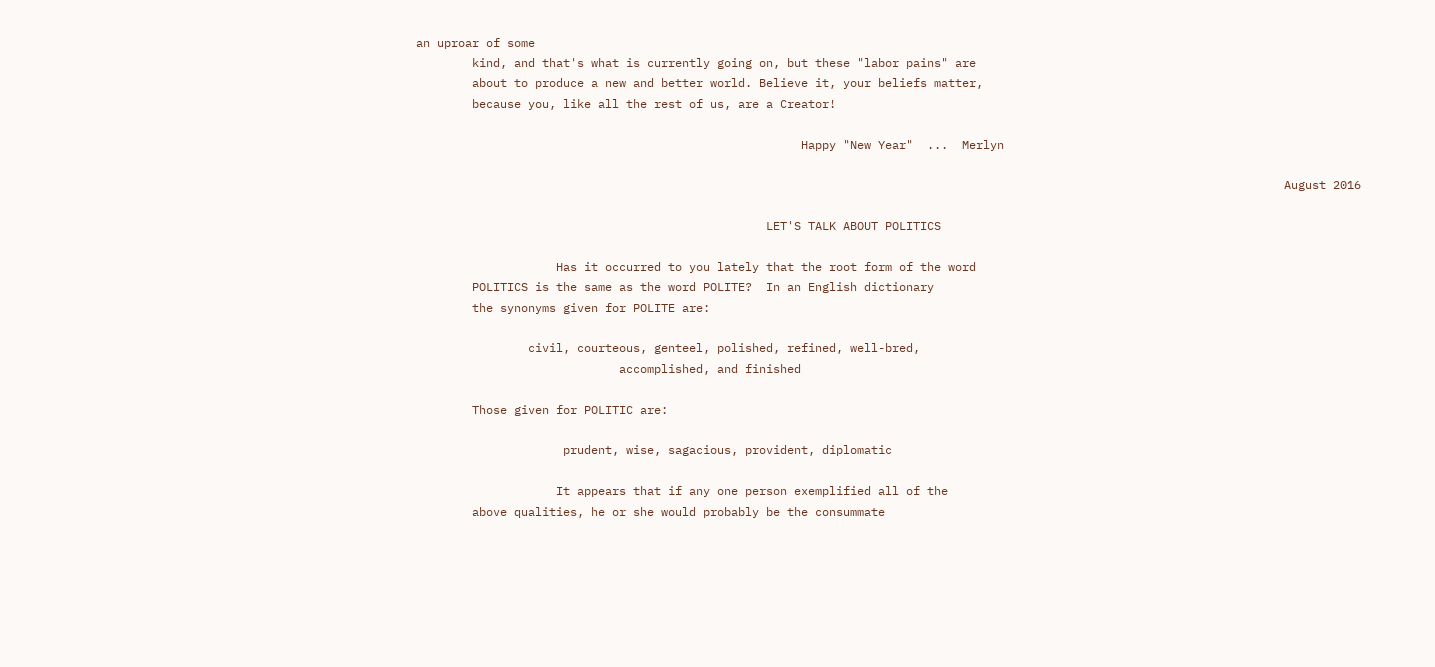an uproar of some
        kind, and that's what is currently going on, but these "labor pains" are
        about to produce a new and better world. Believe it, your beliefs matter,
        because you, like all the rest of us, are a Creator!

                                                       Happy "New Year"  ...  Merlyn

                                                                                                                            August 2016

                                                  LET'S TALK ABOUT POLITICS

                    Has it occurred to you lately that the root form of the word
        POLITICS is the same as the word POLITE?  In an English dictionary
        the synonyms given for POLITE are:

                civil, courteous, genteel, polished, refined, well-bred,
                             accomplished, and finished

        Those given for POLITIC are:

                     prudent, wise, sagacious, provident, diplomatic

                    It appears that if any one person exemplified all of the
        above qualities, he or she would probably be the consummate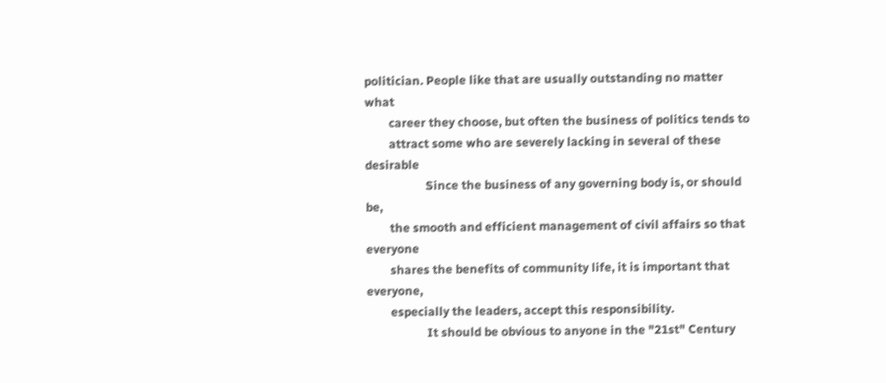politician. People like that are usually outstanding no matter what
        career they choose, but often the business of politics tends to
        attract some who are severely lacking in several of these desirable
                    Since the business of any governing body is, or should be,
        the smooth and efficient management of civil affairs so that everyone
        shares the benefits of community life, it is important that everyone,
        especially the leaders, accept this responsibility.
                    It should be obvious to anyone in the "21st" Century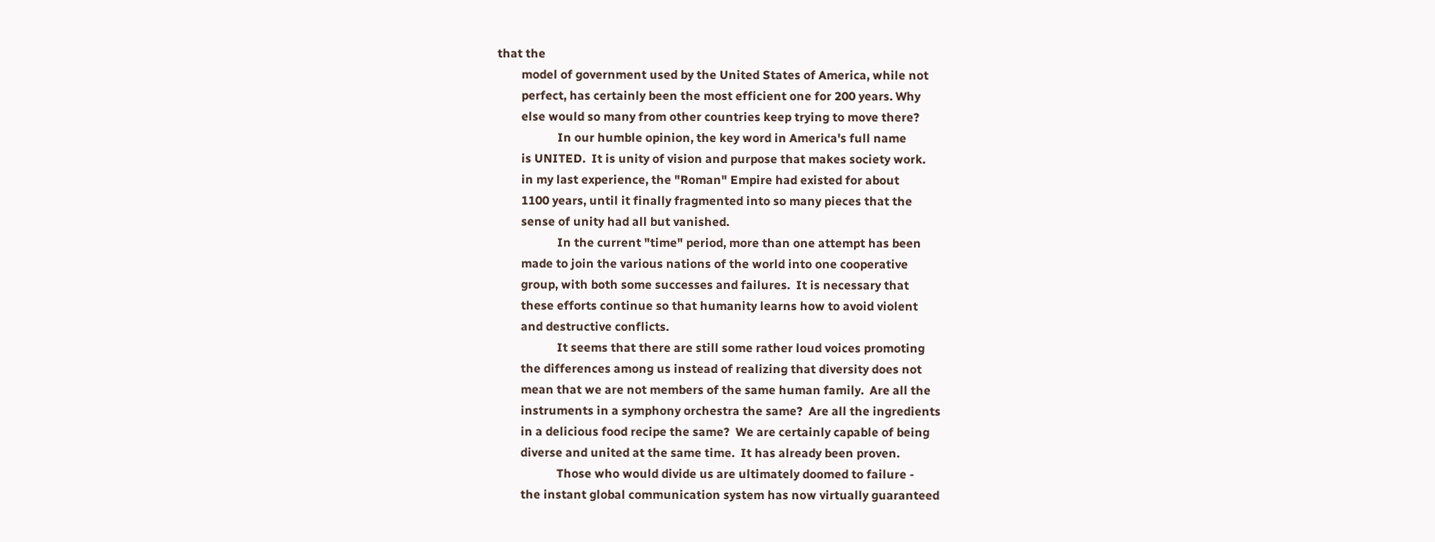that the
        model of government used by the United States of America, while not
        perfect, has certainly been the most efficient one for 200 years. Why
        else would so many from other countries keep trying to move there?
                    In our humble opinion, the key word in America's full name
        is UNITED.  It is unity of vision and purpose that makes society work.
        in my last experience, the "Roman" Empire had existed for about
        1100 years, until it finally fragmented into so many pieces that the
        sense of unity had all but vanished.
                    In the current "time" period, more than one attempt has been
        made to join the various nations of the world into one cooperative
        group, with both some successes and failures.  It is necessary that
        these efforts continue so that humanity learns how to avoid violent
        and destructive conflicts.
                    It seems that there are still some rather loud voices promoting
        the differences among us instead of realizing that diversity does not
        mean that we are not members of the same human family.  Are all the
        instruments in a symphony orchestra the same?  Are all the ingredients
        in a delicious food recipe the same?  We are certainly capable of being
        diverse and united at the same time.  It has already been proven.
                    Those who would divide us are ultimately doomed to failure -
        the instant global communication system has now virtually guaranteed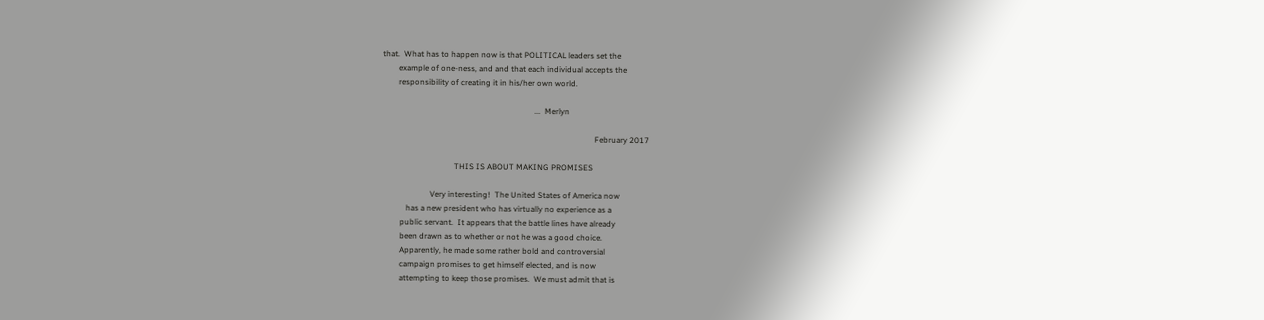that.  What has to happen now is that POLITICAL leaders set the
        example of one-ness, and and that each individual accepts the
        responsibility of creating it in his/her own world.

                                                                            ...  Merlyn

                                                                                                          February 2017

                                    THIS IS ABOUT MAKING PROMISES

                        Very interesting!  The United States of America now
            has a new president who has virtually no experience as a
         public servant.  It appears that the battle lines have already
         been drawn as to whether or not he was a good choice.
         Apparently, he made some rather bold and controversial
         campaign promises to get himself elected, and is now
         attempting to keep those promises.  We must admit that is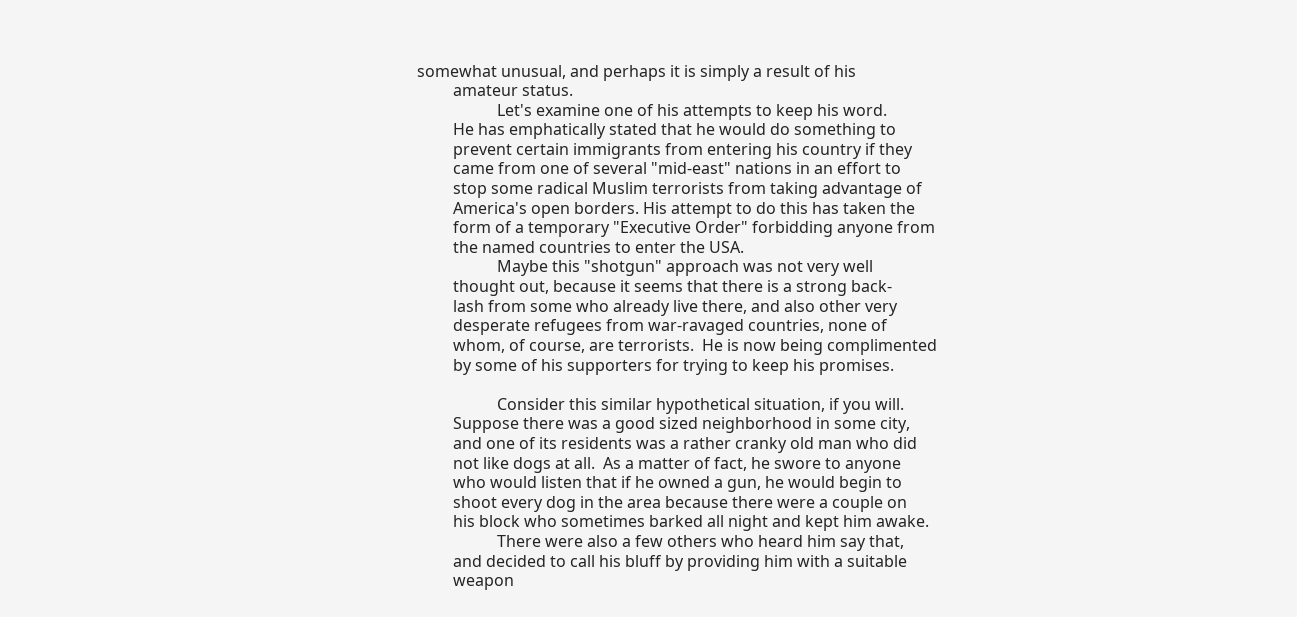somewhat unusual, and perhaps it is simply a result of his
         amateur status.
                    Let's examine one of his attempts to keep his word.
         He has emphatically stated that he would do something to
         prevent certain immigrants from entering his country if they
         came from one of several "mid-east" nations in an effort to
         stop some radical Muslim terrorists from taking advantage of
         America's open borders. His attempt to do this has taken the
         form of a temporary "Executive Order" forbidding anyone from
         the named countries to enter the USA.
                    Maybe this "shotgun" approach was not very well
         thought out, because it seems that there is a strong back-
         lash from some who already live there, and also other very
         desperate refugees from war-ravaged countries, none of
         whom, of course, are terrorists.  He is now being complimented
         by some of his supporters for trying to keep his promises.

                    Consider this similar hypothetical situation, if you will.
         Suppose there was a good sized neighborhood in some city,
         and one of its residents was a rather cranky old man who did
         not like dogs at all.  As a matter of fact, he swore to anyone
         who would listen that if he owned a gun, he would begin to
         shoot every dog in the area because there were a couple on
         his block who sometimes barked all night and kept him awake.
                    There were also a few others who heard him say that,
         and decided to call his bluff by providing him with a suitable
         weapon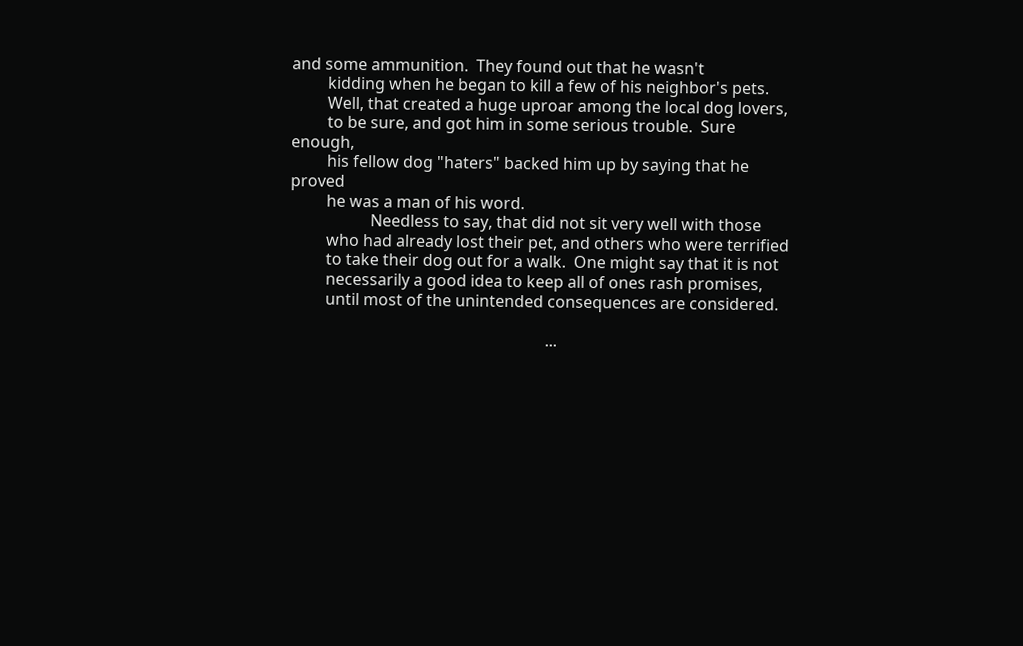and some ammunition.  They found out that he wasn't
         kidding when he began to kill a few of his neighbor's pets.
         Well, that created a huge uproar among the local dog lovers,
         to be sure, and got him in some serious trouble.  Sure enough,
         his fellow dog "haters" backed him up by saying that he proved
         he was a man of his word.
                    Needless to say, that did not sit very well with those
         who had already lost their pet, and others who were terrified
         to take their dog out for a walk.  One might say that it is not
         necessarily a good idea to keep all of ones rash promises,
         until most of the unintended consequences are considered.

                                                                ...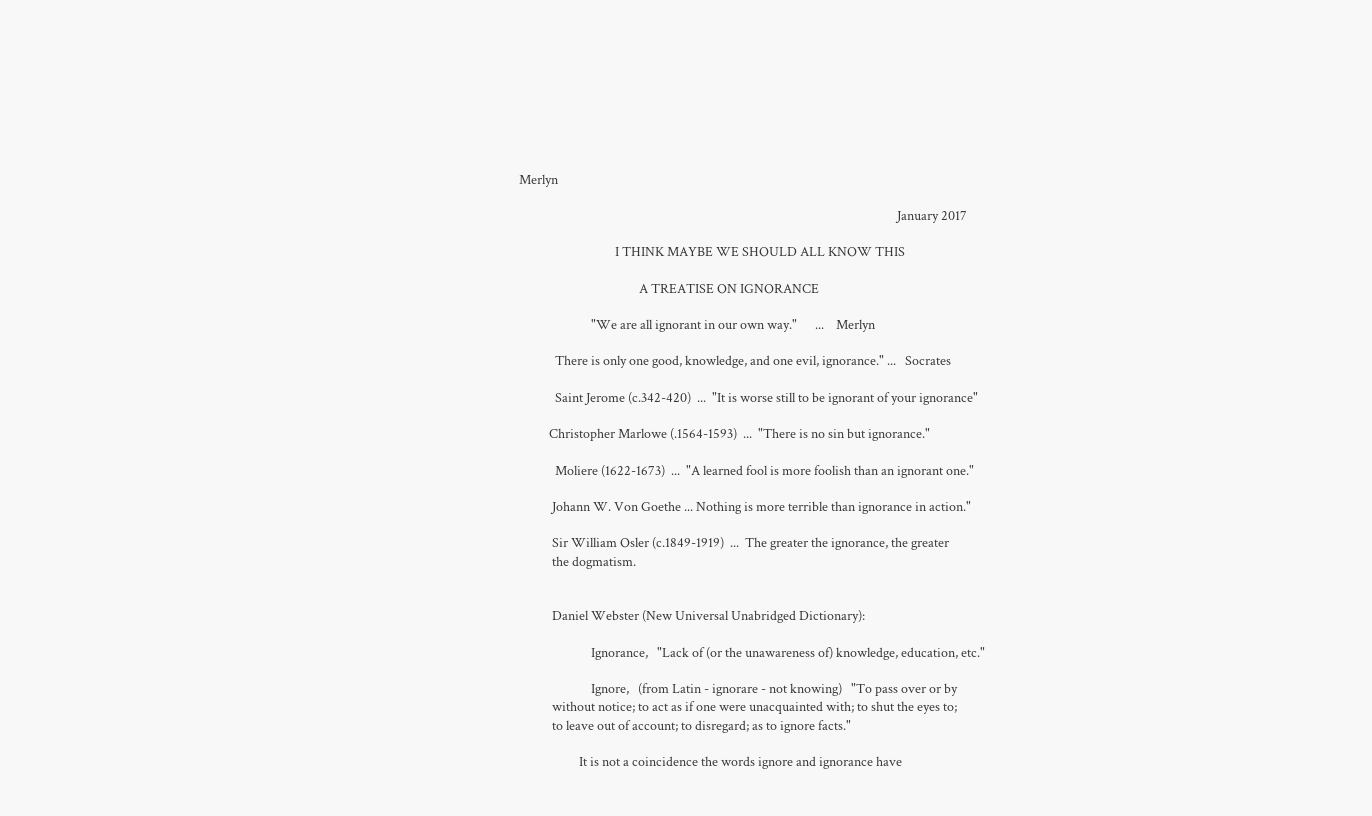Merlyn

                                                                                                                              January 2017

                                I THINK MAYBE WE SHOULD ALL KNOW THIS

                                        A TREATISE ON IGNORANCE

                        "We are all ignorant in our own way."      ...    Merlyn

            There is only one good, knowledge, and one evil, ignorance." ...   Socrates

            Saint Jerome (c.342-420)  ...  "It is worse still to be ignorant of your ignorance"

          Christopher Marlowe (.1564-1593)  ...  "There is no sin but ignorance."

            Moliere (1622-1673)  ...  "A learned fool is more foolish than an ignorant one."

           Johann W. Von Goethe ... Nothing is more terrible than ignorance in action."

           Sir William Osler (c.1849-1919)  ...  The greater the ignorance, the greater
           the dogmatism.


           Daniel Webster (New Universal Unabridged Dictionary):

                        Ignorance,   "Lack of (or the unawareness of) knowledge, education, etc."

                        Ignore,   (from Latin - ignorare - not knowing)   "To pass over or by
           without notice; to act as if one were unacquainted with; to shut the eyes to;
           to leave out of account; to disregard; as to ignore facts."

                    It is not a coincidence the words ignore and ignorance have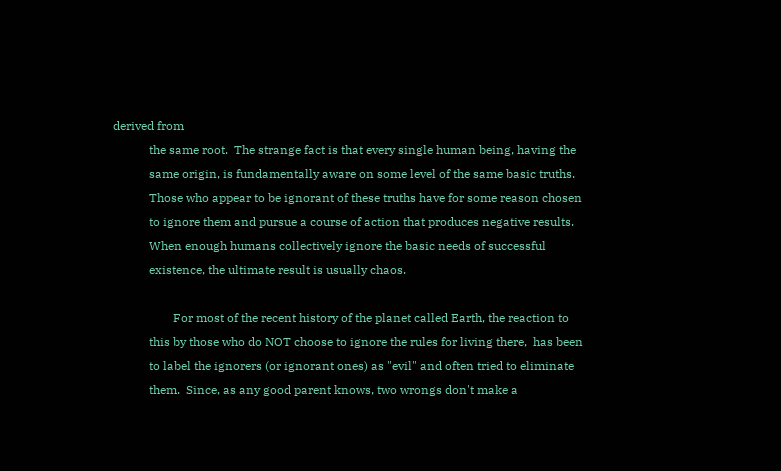derived from
            the same root.  The strange fact is that every single human being, having the
            same origin, is fundamentally aware on some level of the same basic truths.
            Those who appear to be ignorant of these truths have for some reason chosen
            to ignore them and pursue a course of action that produces negative results.
            When enough humans collectively ignore the basic needs of successful
            existence, the ultimate result is usually chaos.

                    For most of the recent history of the planet called Earth, the reaction to
            this by those who do NOT choose to ignore the rules for living there,  has been
            to label the ignorers (or ignorant ones) as "evil" and often tried to eliminate
            them.  Since, as any good parent knows, two wrongs don't make a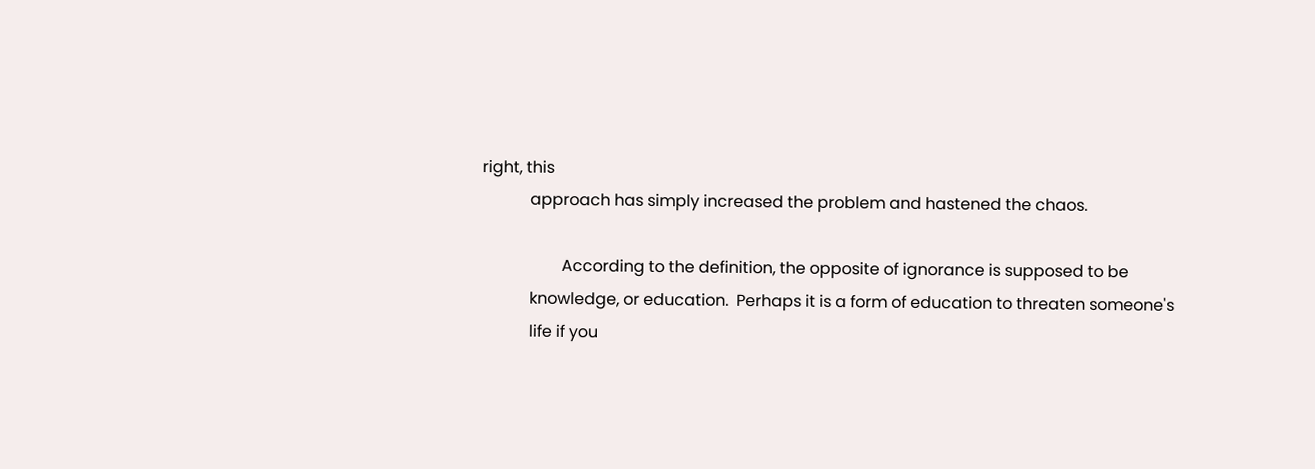right, this
            approach has simply increased the problem and hastened the chaos.

                    According to the definition, the opposite of ignorance is supposed to be
            knowledge, or education.  Perhaps it is a form of education to threaten someone's
            life if you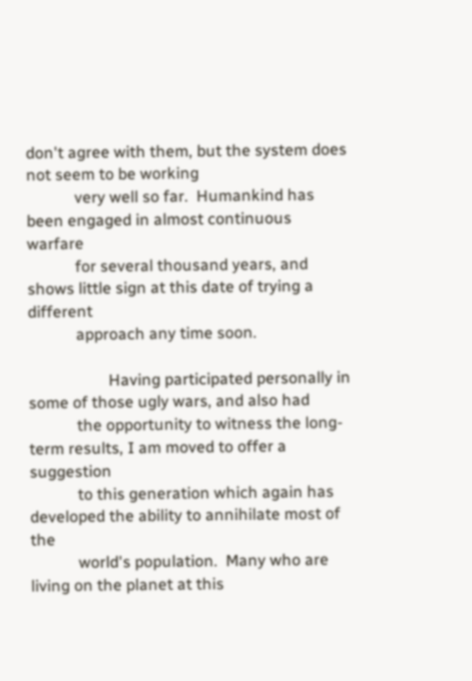don't agree with them, but the system does not seem to be working
            very well so far.  Humankind has been engaged in almost continuous warfare
            for several thousand years, and shows little sign at this date of trying a different
            approach any time soon.

                    Having participated personally in some of those ugly wars, and also had
            the opportunity to witness the long-term results, I am moved to offer a suggestion
            to this generation which again has developed the ability to annihilate most of the
            world's population.  Many who are living on the planet at this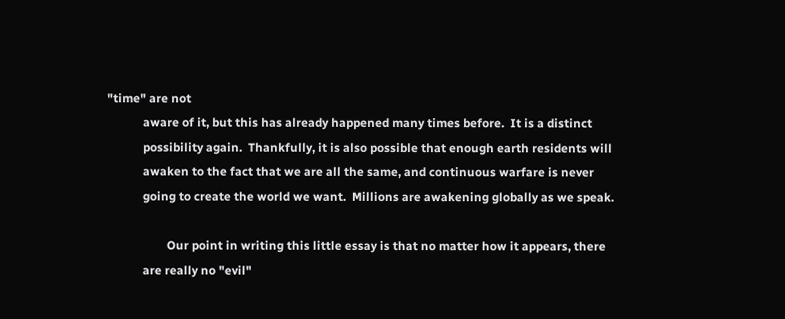"time" are not
            aware of it, but this has already happened many times before.  It is a distinct
            possibility again.  Thankfully, it is also possible that enough earth residents will
            awaken to the fact that we are all the same, and continuous warfare is never
            going to create the world we want.  Millions are awakening globally as we speak.

                    Our point in writing this little essay is that no matter how it appears, there
            are really no "evil"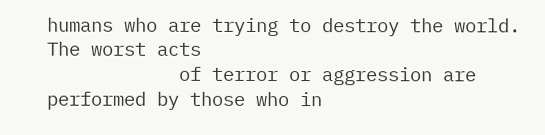humans who are trying to destroy the world.  The worst acts
            of terror or aggression are performed by those who in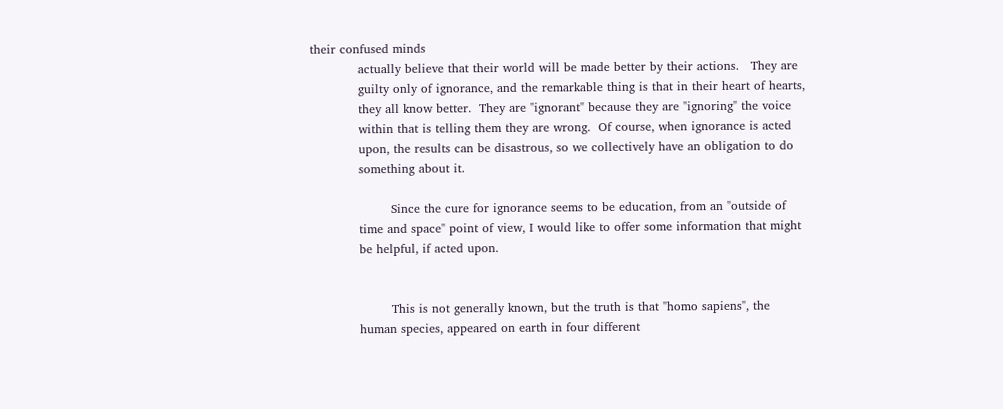their confused minds
            actually believe that their world will be made better by their actions.   They are
            guilty only of ignorance, and the remarkable thing is that in their heart of hearts,
            they all know better.  They are "ignorant" because they are "ignoring" the voice
            within that is telling them they are wrong.  Of course, when ignorance is acted
            upon, the results can be disastrous, so we collectively have an obligation to do
            something about it.

                    Since the cure for ignorance seems to be education, from an "outside of
            time and space" point of view, I would like to offer some information that might
            be helpful, if acted upon.


                    This is not generally known, but the truth is that "homo sapiens", the
            human species, appeared on earth in four different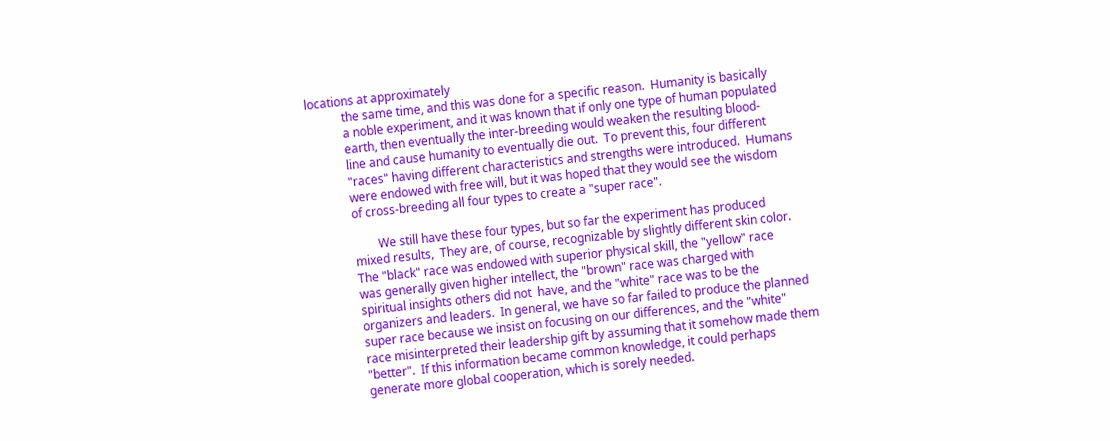locations at approximately
            the same time, and this was done for a specific reason.  Humanity is basically
            a noble experiment, and it was known that if only one type of human populated
            earth, then eventually the inter-breeding would weaken the resulting blood-
            line and cause humanity to eventually die out.  To prevent this, four different
            "races" having different characteristics and strengths were introduced.  Humans
            were endowed with free will, but it was hoped that they would see the wisdom
            of cross-breeding all four types to create a "super race".

                    We still have these four types, but so far the experiment has produced
            mixed results,  They are, of course, recognizable by slightly different skin color.
            The "black" race was endowed with superior physical skill, the "yellow" race
            was generally given higher intellect, the "brown" race was charged with
            spiritual insights others did not  have, and the "white" race was to be the
            organizers and leaders.  In general, we have so far failed to produce the planned
            super race because we insist on focusing on our differences, and the "white"
            race misinterpreted their leadership gift by assuming that it somehow made them
            "better".  If this information became common knowledge, it could perhaps
            generate more global cooperation, which is sorely needed.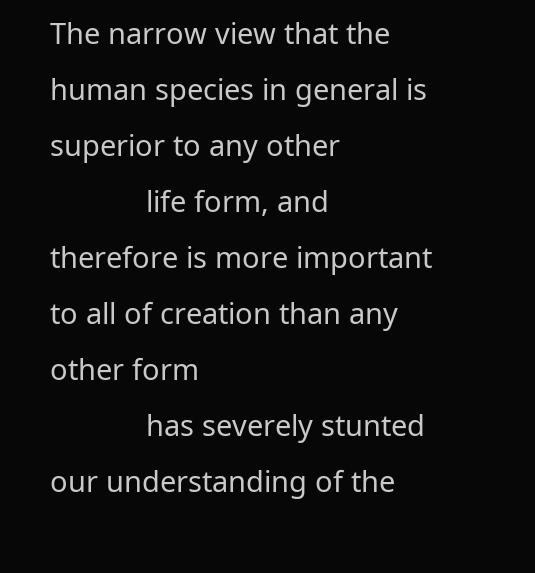The narrow view that the human species in general is superior to any other
            life form, and therefore is more important to all of creation than any other form
            has severely stunted our understanding of the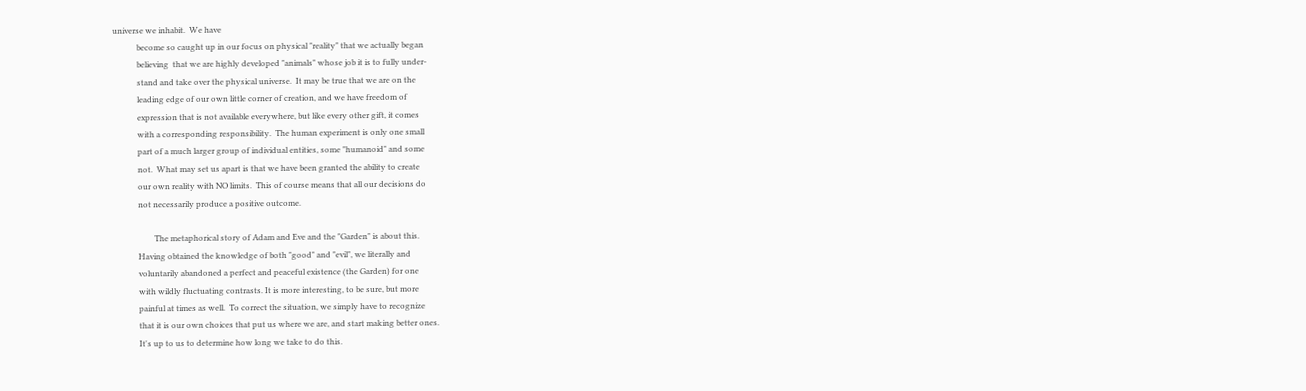universe we inhabit.  We have
            become so caught up in our focus on physical "reality" that we actually began
            believing  that we are highly developed "animals" whose job it is to fully under-
            stand and take over the physical universe.  It may be true that we are on the
            leading edge of our own little corner of creation, and we have freedom of
            expression that is not available everywhere, but like every other gift, it comes
            with a corresponding responsibility.  The human experiment is only one small
            part of a much larger group of individual entities, some "humanoid" and some
            not.  What may set us apart is that we have been granted the ability to create
            our own reality with NO limits.  This of course means that all our decisions do
            not necessarily produce a positive outcome.

                    The metaphorical story of Adam and Eve and the "Garden" is about this.
            Having obtained the knowledge of both "good" and "evil", we literally and
            voluntarily abandoned a perfect and peaceful existence (the Garden) for one
            with wildly fluctuating contrasts. It is more interesting, to be sure, but more
            painful at times as well.  To correct the situation, we simply have to recognize
            that it is our own choices that put us where we are, and start making better ones.
            It's up to us to determine how long we take to do this.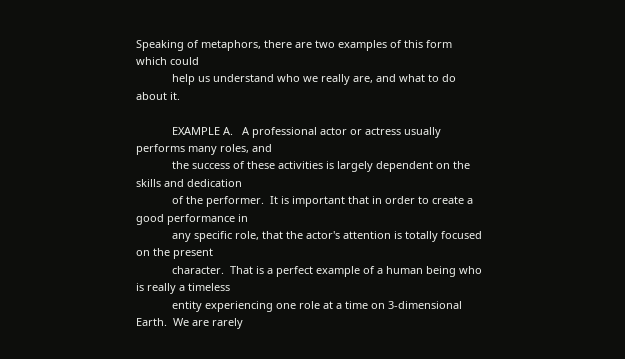Speaking of metaphors, there are two examples of this form which could
            help us understand who we really are, and what to do about it.

            EXAMPLE A.   A professional actor or actress usually performs many roles, and
            the success of these activities is largely dependent on the skills and dedication
            of the performer.  It is important that in order to create a good performance in
            any specific role, that the actor's attention is totally focused on the present
            character.  That is a perfect example of a human being who is really a timeless
            entity experiencing one role at a time on 3-dimensional Earth.  We are rarely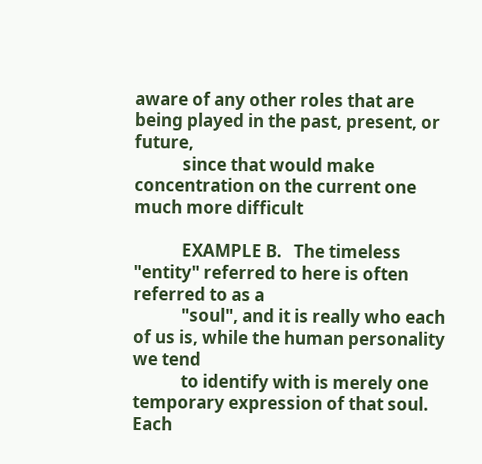aware of any other roles that are being played in the past, present, or future,
            since that would make concentration on the current one much more difficult

            EXAMPLE B.   The timeless "entity" referred to here is often referred to as a
            "soul", and it is really who each of us is, while the human personality we tend
            to identify with is merely one temporary expression of that soul.  Each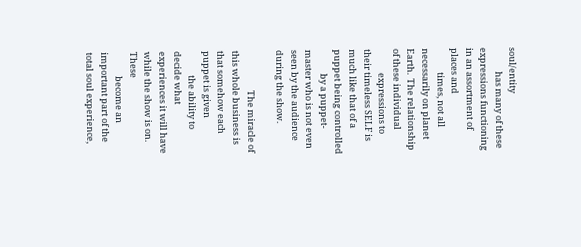soul/entity
            has many of these expressions functioning in an assortment of places and
            times, not all necessarily on planet Earth.  The relationship of these individual
            expressions to their timeless SELF is much like that of a puppet being controlled
            by a puppet-master who is not even seen by the audience during the show.

                    The miracle of this whole business is that somehow each puppet is given
            the ability to decide what experiences it will have while the show is on.  These
            become an important part of the total soul experience,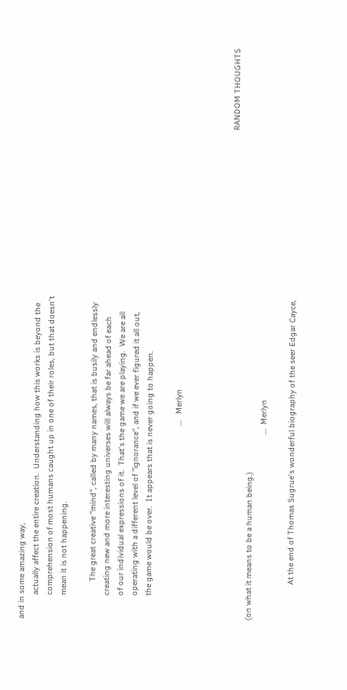and in some amazing way,
            actually affect the entire creation.  Understanding how this works is beyond the
            comprehension of most humans caught up in one of their roles, but that doesn't
            mean it is not happening.

                   The great creative "mind", called by many names, that is busily and endlessly
            creating new and more interesting universes will always be far ahead of each
            of our individual expressions of it.  That's the game we are playing.  We are all
            operating with a different level of "ignorance", and if we ever figured it all out,
            the game would be over.  It appears that is never going to happen.

                                                                                                 ...   Merlyn



                                                                                                                                                                                                                                                     RANDOM THOUGHTS                                                                                                            (on what it means to be a human being.)
                                                                                             ...  Merlyn

                  At the end of Thomas Sugrue's wonderful biography of the seer Edgar Cayce,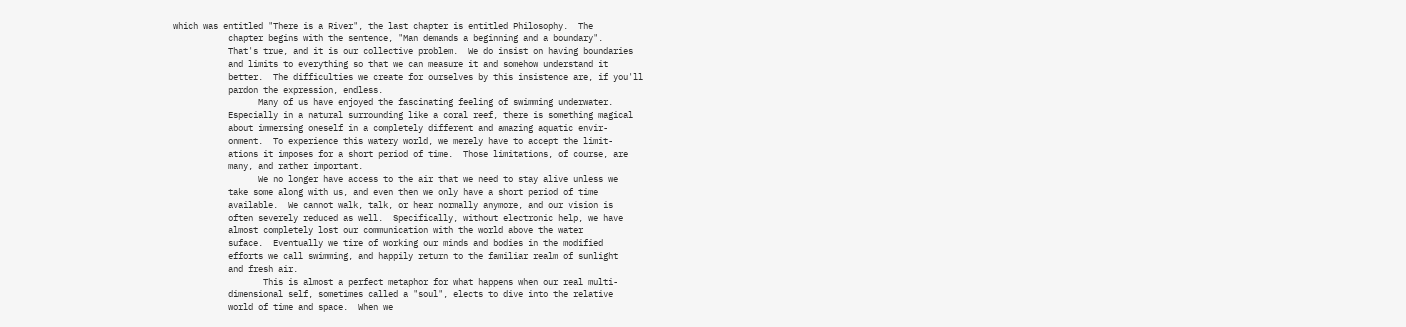which was entitled "There is a River", the last chapter is entitled Philosophy.  The
           chapter begins with the sentence, "Man demands a beginning and a boundary".
           That's true, and it is our collective problem.  We do insist on having boundaries
           and limits to everything so that we can measure it and somehow understand it
           better.  The difficulties we create for ourselves by this insistence are, if you'll
           pardon the expression, endless.
                 Many of us have enjoyed the fascinating feeling of swimming underwater.
           Especially in a natural surrounding like a coral reef, there is something magical
           about immersing oneself in a completely different and amazing aquatic envir-
           onment.  To experience this watery world, we merely have to accept the limit-
           ations it imposes for a short period of time.  Those limitations, of course, are
           many, and rather important.
                 We no longer have access to the air that we need to stay alive unless we
           take some along with us, and even then we only have a short period of time
           available.  We cannot walk, talk, or hear normally anymore, and our vision is
           often severely reduced as well.  Specifically, without electronic help, we have
           almost completely lost our communication with the world above the water
           suface.  Eventually we tire of working our minds and bodies in the modified
           efforts we call swimming, and happily return to the familiar realm of sunlight
           and fresh air.
                  This is almost a perfect metaphor for what happens when our real multi-
           dimensional self, sometimes called a "soul", elects to dive into the relative
           world of time and space.  When we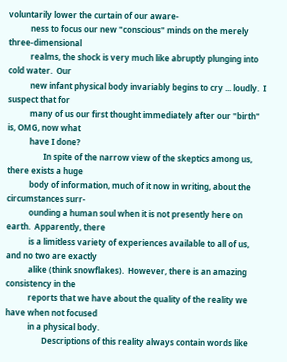voluntarily lower the curtain of our aware-
           ness to focus our new "conscious" minds on the merely three-dimensional
           realms, the shock is very much like abruptly plunging into cold water.  Our
           new infant physical body invariably begins to cry ... loudly.  I suspect that for
           many of us our first thought immediately after our "birth" is, OMG, now what
           have I done?
                  In spite of the narrow view of the skeptics among us, there exists a huge
           body of information, much of it now in writing, about the circumstances surr-
           ounding a human soul when it is not presently here on earth.  Apparently, there
           is a limitless variety of experiences available to all of us, and no two are exactly
           alike (think snowflakes).  However, there is an amazing consistency in the
           reports that we have about the quality of the reality we have when not focused
           in a physical body.
                  Descriptions of this reality always contain words like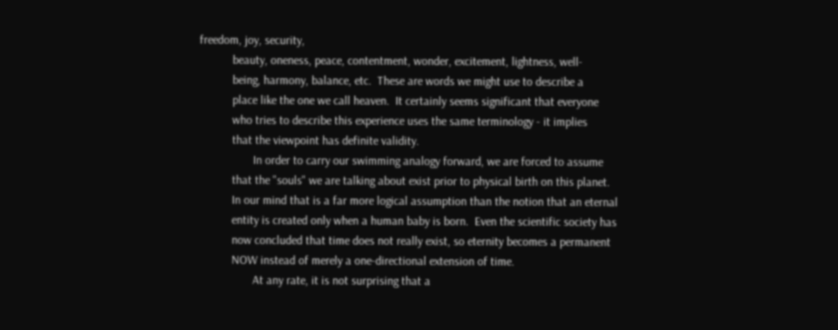freedom, joy, security,
           beauty, oneness, peace, contentment, wonder, excitement, lightness, well-
           being, harmony, balance, etc.  These are words we might use to describe a
           place like the one we call heaven.  It certainly seems significant that everyone
           who tries to describe this experience uses the same terminology - it implies
           that the viewpoint has definite validity.
                  In order to carry our swimming analogy forward, we are forced to assume
           that the "souls" we are talking about exist prior to physical birth on this planet.
           In our mind that is a far more logical assumption than the notion that an eternal
           entity is created only when a human baby is born.  Even the scientific society has
           now concluded that time does not really exist, so eternity becomes a permanent
           NOW instead of merely a one-directional extension of time.
                  At any rate, it is not surprising that a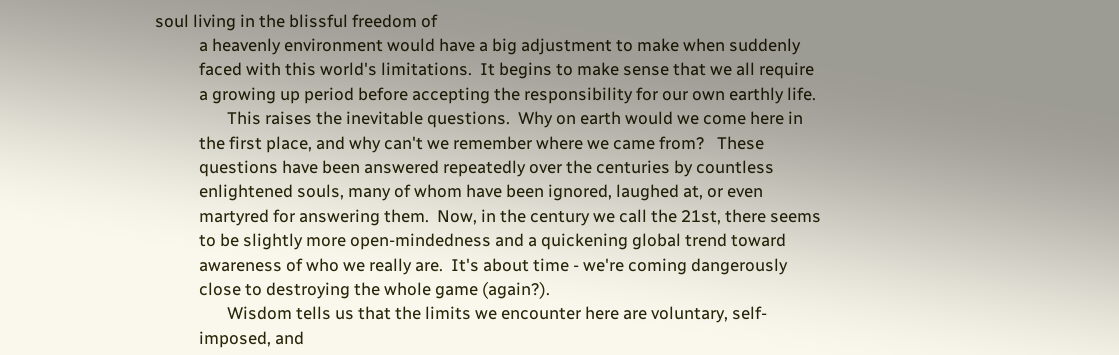soul living in the blissful freedom of
           a heavenly environment would have a big adjustment to make when suddenly
           faced with this world's limitations.  It begins to make sense that we all require
           a growing up period before accepting the responsibility for our own earthly life.
                  This raises the inevitable questions.  Why on earth would we come here in
           the first place, and why can't we remember where we came from?   These
           questions have been answered repeatedly over the centuries by countless
           enlightened souls, many of whom have been ignored, laughed at, or even
           martyred for answering them.  Now, in the century we call the 21st, there seems
           to be slightly more open-mindedness and a quickening global trend toward
           awareness of who we really are.  It's about time - we're coming dangerously
           close to destroying the whole game (again?).
                  Wisdom tells us that the limits we encounter here are voluntary, self-
           imposed, and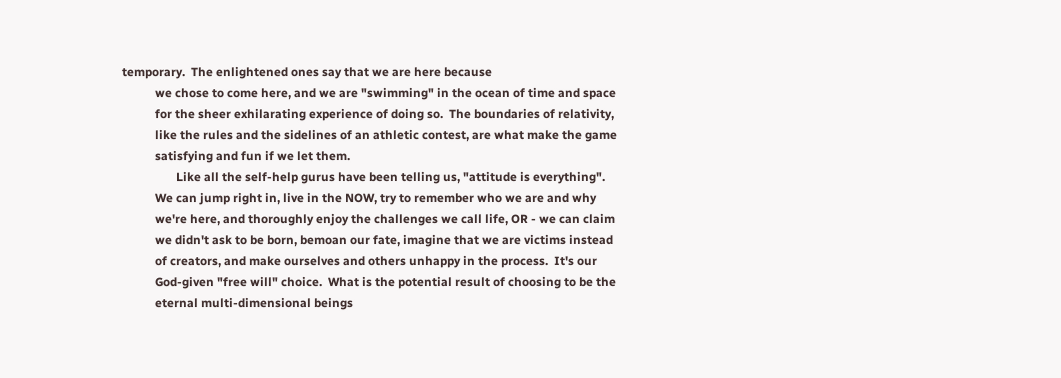temporary.  The enlightened ones say that we are here because
           we chose to come here, and we are "swimming" in the ocean of time and space
           for the sheer exhilarating experience of doing so.  The boundaries of relativity,
           like the rules and the sidelines of an athletic contest, are what make the game
           satisfying and fun if we let them.
                  Like all the self-help gurus have been telling us, "attitude is everything".
           We can jump right in, live in the NOW, try to remember who we are and why
           we're here, and thoroughly enjoy the challenges we call life, OR - we can claim
           we didn't ask to be born, bemoan our fate, imagine that we are victims instead
           of creators, and make ourselves and others unhappy in the process.  It's our
           God-given "free will" choice.  What is the potential result of choosing to be the
           eternal multi-dimensional beings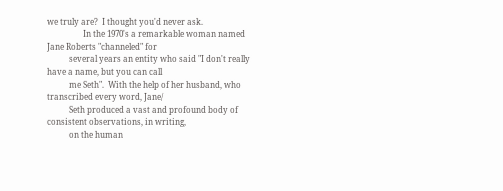we truly are?  I thought you'd never ask.
                  In the 1970's a remarkable woman named Jane Roberts "channeled" for
           several years an entity who said "I don't really have a name, but you can call
           me Seth".  With the help of her husband, who transcribed every word, Jane/
           Seth produced a vast and profound body of consistent observations, in writing,
           on the human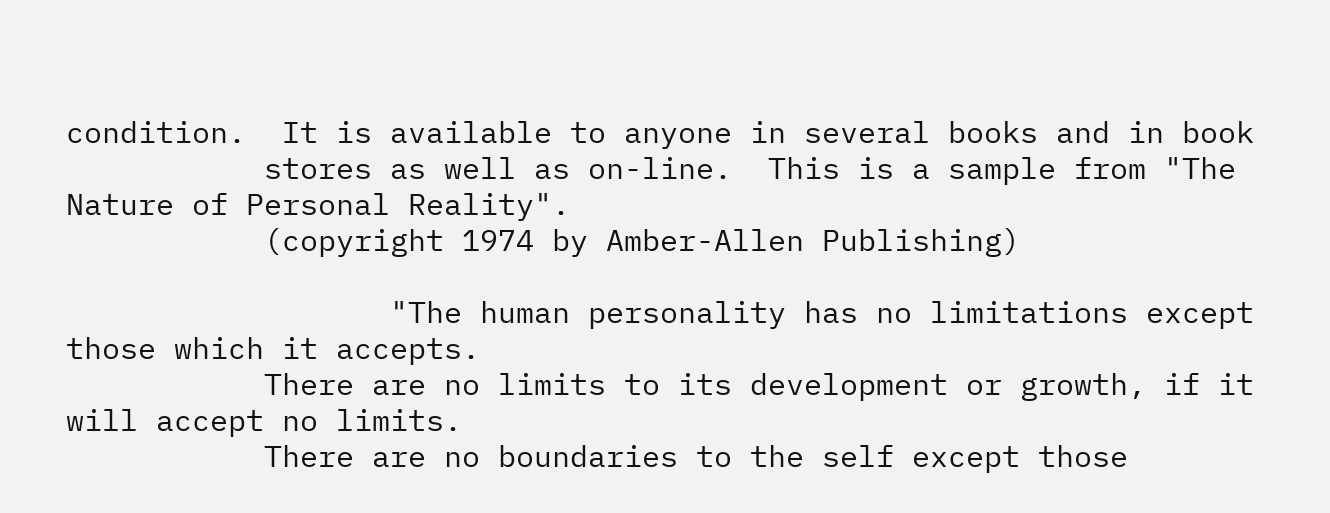condition.  It is available to anyone in several books and in book
           stores as well as on-line.  This is a sample from "The Nature of Personal Reality".
           (copyright 1974 by Amber-Allen Publishing)

                  "The human personality has no limitations except those which it accepts.
           There are no limits to its development or growth, if it will accept no limits.
           There are no boundaries to the self except those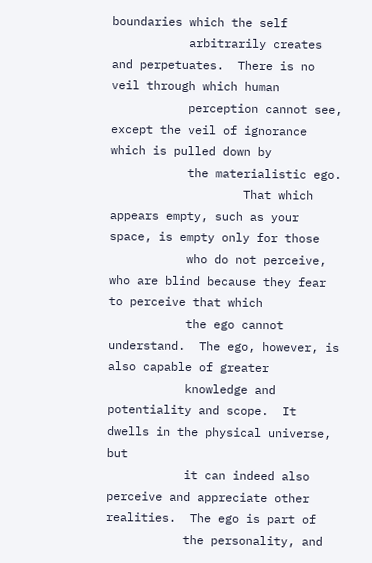boundaries which the self
           arbitrarily creates and perpetuates.  There is no veil through which human
           perception cannot see, except the veil of ignorance which is pulled down by
           the materialistic ego.
                   That which appears empty, such as your space, is empty only for those
           who do not perceive, who are blind because they fear to perceive that which
           the ego cannot understand.  The ego, however, is also capable of greater
           knowledge and potentiality and scope.  It dwells in the physical universe, but
           it can indeed also perceive and appreciate other realities.  The ego is part of
           the personality, and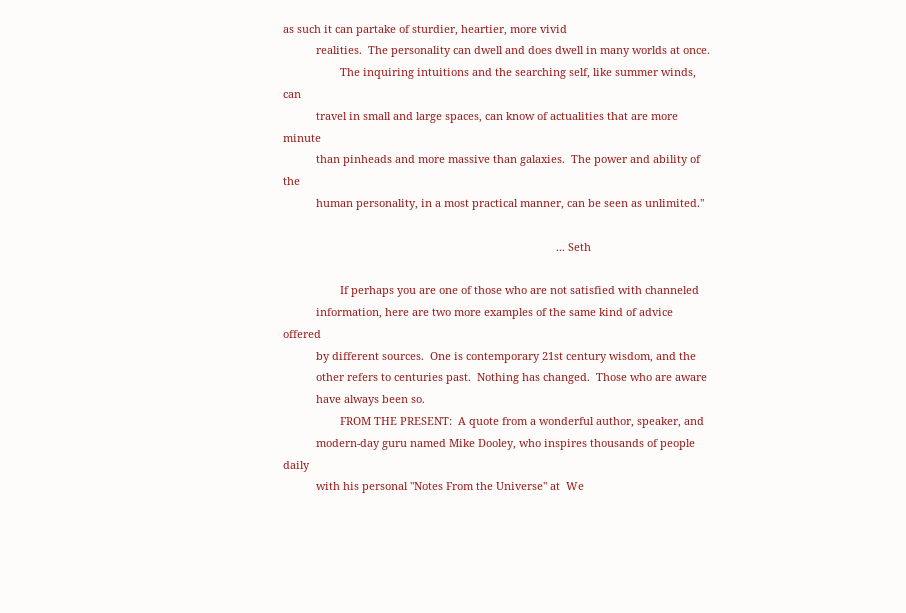as such it can partake of sturdier, heartier, more vivid
           realities.  The personality can dwell and does dwell in many worlds at once.
                   The inquiring intuitions and the searching self, like summer winds, can
           travel in small and large spaces, can know of actualities that are more minute
           than pinheads and more massive than galaxies.  The power and ability of the
           human personality, in a most practical manner, can be seen as unlimited."

                                                                                           ... Seth

                   If perhaps you are one of those who are not satisfied with channeled
           information, here are two more examples of the same kind of advice offered
           by different sources.  One is contemporary 21st century wisdom, and the
           other refers to centuries past.  Nothing has changed.  Those who are aware
           have always been so.
                   FROM THE PRESENT:  A quote from a wonderful author, speaker, and
           modern-day guru named Mike Dooley, who inspires thousands of people daily
           with his personal "Notes From the Universe" at  We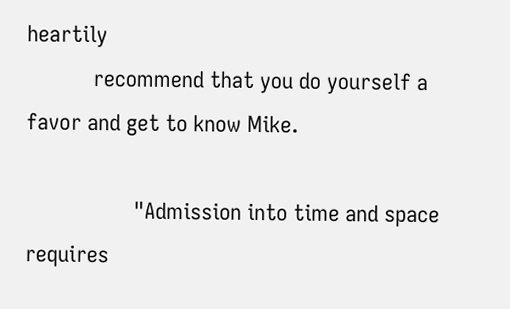heartily
           recommend that you do yourself a favor and get to know Mike.

                  "Admission into time and space requires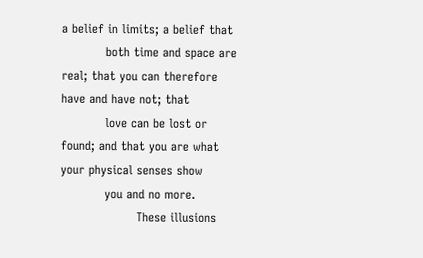a belief in limits; a belief that
           both time and space are real; that you can therefore have and have not; that
           love can be lost or found; and that you are what your physical senses show
           you and no more.
                   These illusions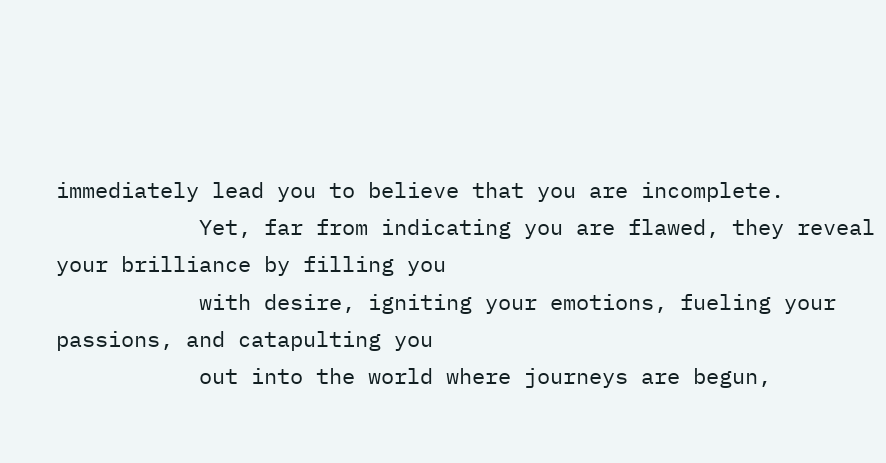immediately lead you to believe that you are incomplete.
           Yet, far from indicating you are flawed, they reveal your brilliance by filling you
           with desire, igniting your emotions, fueling your passions, and catapulting you
           out into the world where journeys are begun,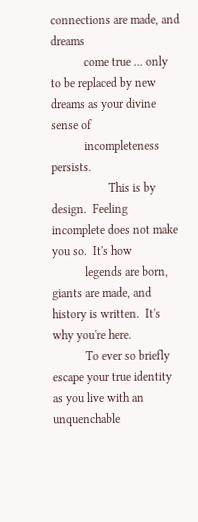connections are made, and dreams
           come true ... only to be replaced by new dreams as your divine sense of
           incompleteness persists.
                   This is by design.  Feeling incomplete does not make you so.  It's how
           legends are born, giants are made, and history is written.  It's why you're here.
           To ever so briefly escape your true identity as you live with an unquenchable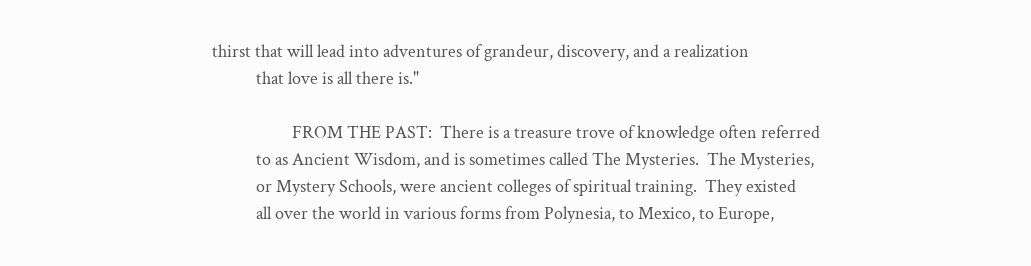thirst that will lead into adventures of grandeur, discovery, and a realization
           that love is all there is."

                    FROM THE PAST:  There is a treasure trove of knowledge often referred
           to as Ancient Wisdom, and is sometimes called The Mysteries.  The Mysteries,
           or Mystery Schools, were ancient colleges of spiritual training.  They existed
           all over the world in various forms from Polynesia, to Mexico, to Europe,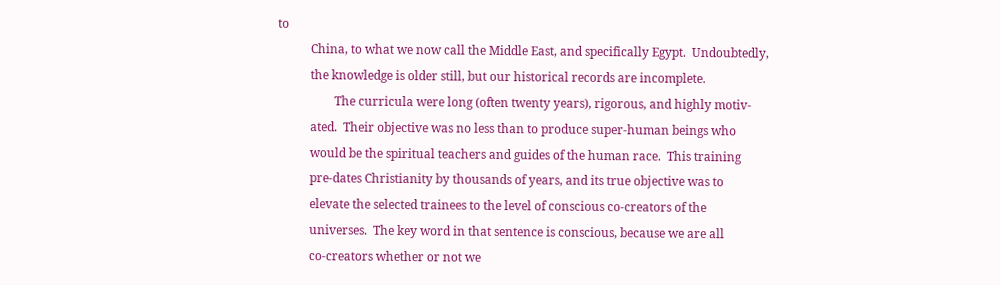to
           China, to what we now call the Middle East, and specifically Egypt.  Undoubtedly,
           the knowledge is older still, but our historical records are incomplete.
                   The curricula were long (often twenty years), rigorous, and highly motiv-
           ated.  Their objective was no less than to produce super-human beings who
           would be the spiritual teachers and guides of the human race.  This training
           pre-dates Christianity by thousands of years, and its true objective was to
           elevate the selected trainees to the level of conscious co-creators of the
           universes.  The key word in that sentence is conscious, because we are all
           co-creators whether or not we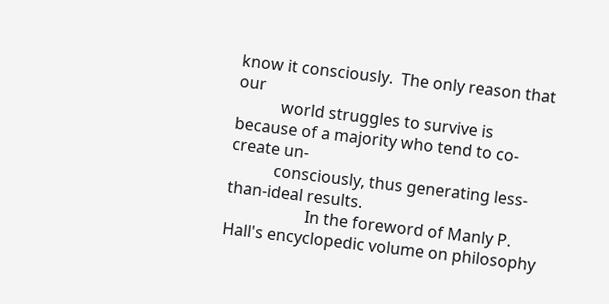know it consciously.  The only reason that our
           world struggles to survive is because of a majority who tend to co-create un-
           consciously, thus generating less-than-ideal results.
                    In the foreword of Manly P. Hall's encyclopedic volume on philosophy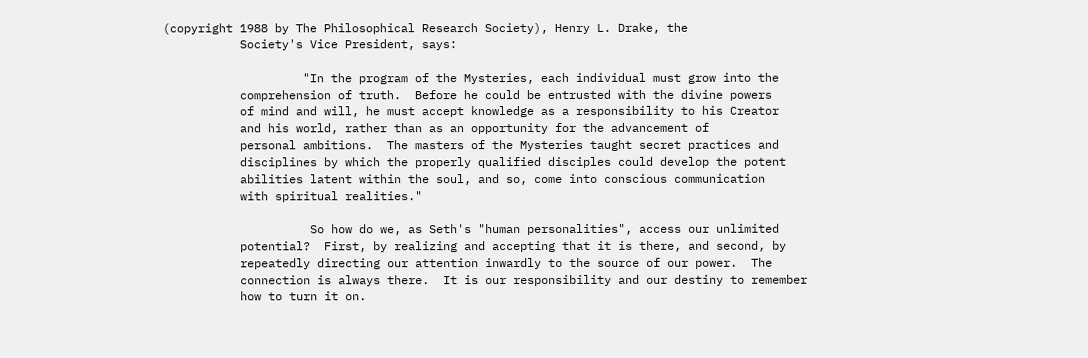(copyright 1988 by The Philosophical Research Society), Henry L. Drake, the
           Society's Vice President, says:

                    "In the program of the Mysteries, each individual must grow into the
           comprehension of truth.  Before he could be entrusted with the divine powers
           of mind and will, he must accept knowledge as a responsibility to his Creator
           and his world, rather than as an opportunity for the advancement of
           personal ambitions.  The masters of the Mysteries taught secret practices and
           disciplines by which the properly qualified disciples could develop the potent
           abilities latent within the soul, and so, come into conscious communication
           with spiritual realities."

                     So how do we, as Seth's "human personalities", access our unlimited
           potential?  First, by realizing and accepting that it is there, and second, by
           repeatedly directing our attention inwardly to the source of our power.  The
           connection is always there.  It is our responsibility and our destiny to remember
           how to turn it on.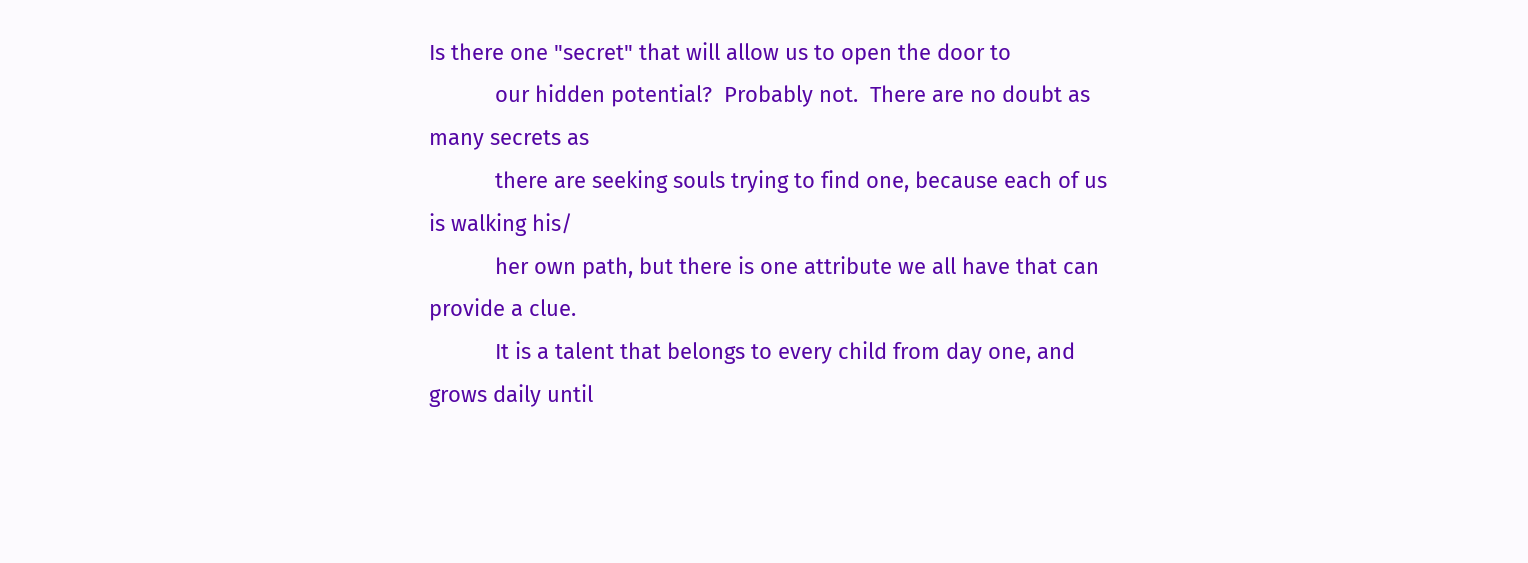Is there one "secret" that will allow us to open the door to
           our hidden potential?  Probably not.  There are no doubt as many secrets as
           there are seeking souls trying to find one, because each of us is walking his/
           her own path, but there is one attribute we all have that can provide a clue.
           It is a talent that belongs to every child from day one, and grows daily until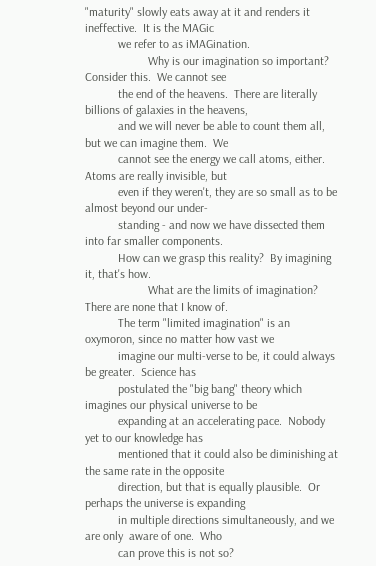"maturity" slowly eats away at it and renders it ineffective.  It is the MAGic
           we refer to as iMAGination.
                     Why is our imagination so important?  Consider this.  We cannot see
           the end of the heavens.  There are literally billions of galaxies in the heavens,
           and we will never be able to count them all, but we can imagine them.  We
           cannot see the energy we call atoms, either.  Atoms are really invisible, but
           even if they weren't, they are so small as to be almost beyond our under-
           standing - and now we have dissected them into far smaller components.
           How can we grasp this reality?  By imagining it, that's how.
                     What are the limits of imagination?  There are none that I know of.
           The term "limited imagination" is an oxymoron, since no matter how vast we
           imagine our multi-verse to be, it could always be greater.  Science has
           postulated the "big bang" theory which imagines our physical universe to be
           expanding at an accelerating pace.  Nobody yet to our knowledge has
           mentioned that it could also be diminishing at the same rate in the opposite
           direction, but that is equally plausible.  Or perhaps the universe is expanding
           in multiple directions simultaneously, and we are only  aware of one.  Who
           can prove this is not so?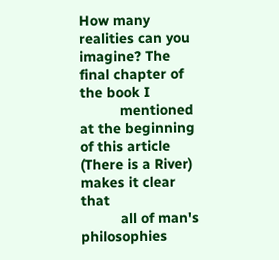How many realities can you imagine? The final chapter of the book I
          mentioned at the beginning of this article (There is a River) makes it clear that
          all of man's philosophies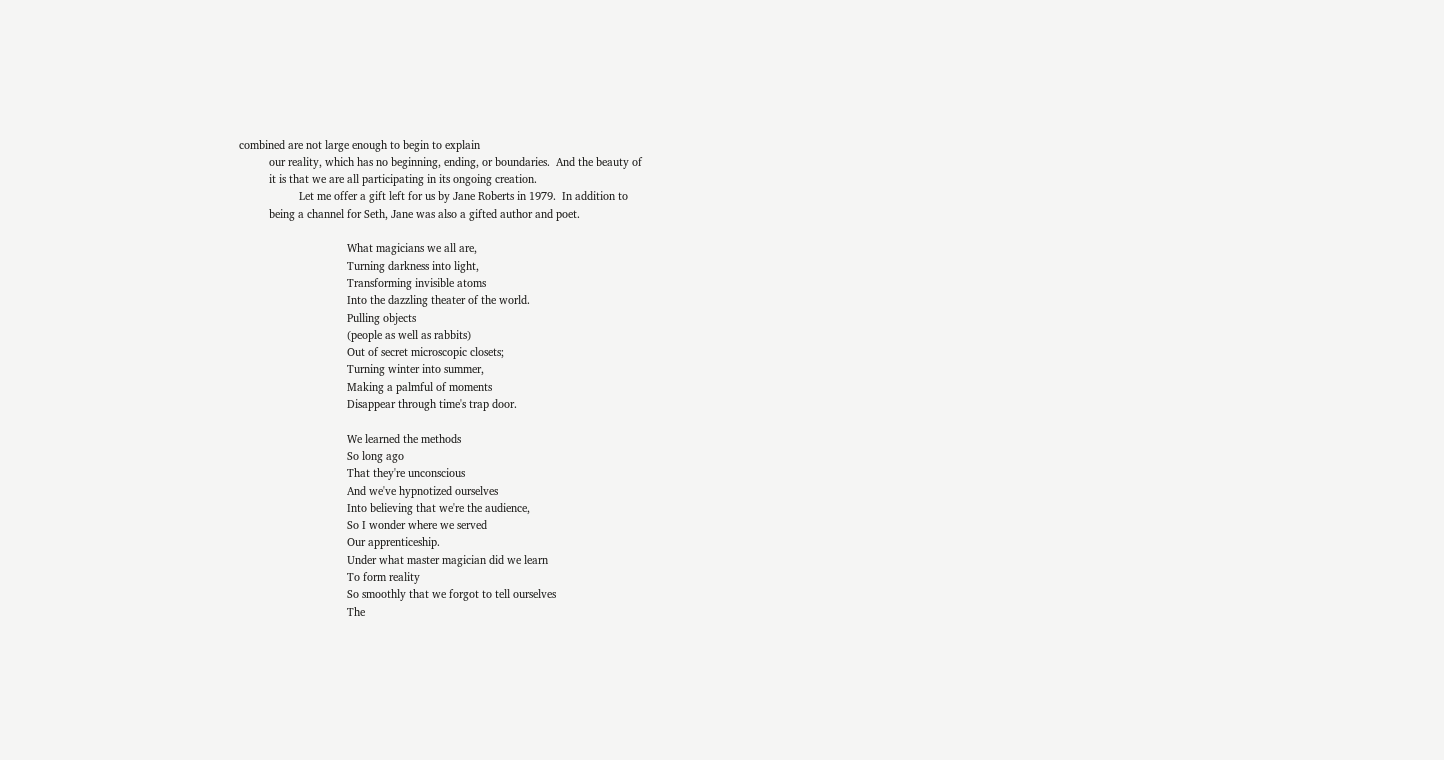combined are not large enough to begin to explain
          our reality, which has no beginning, ending, or boundaries.  And the beauty of
          it is that we are all participating in its ongoing creation.
                    Let me offer a gift left for us by Jane Roberts in 1979.  In addition to
          being a channel for Seth, Jane was also a gifted author and poet.

                                    What magicians we all are,
                                    Turning darkness into light,
                                    Transforming invisible atoms
                                    Into the dazzling theater of the world.
                                    Pulling objects
                                    (people as well as rabbits)
                                    Out of secret microscopic closets;
                                    Turning winter into summer,
                                    Making a palmful of moments
                                    Disappear through time's trap door.

                                    We learned the methods
                                    So long ago
                                    That they're unconscious
                                    And we've hypnotized ourselves
                                    Into believing that we're the audience,
                                    So I wonder where we served
                                    Our apprenticeship.
                                    Under what master magician did we learn
                                    To form reality
                                    So smoothly that we forgot to tell ourselves
                                    The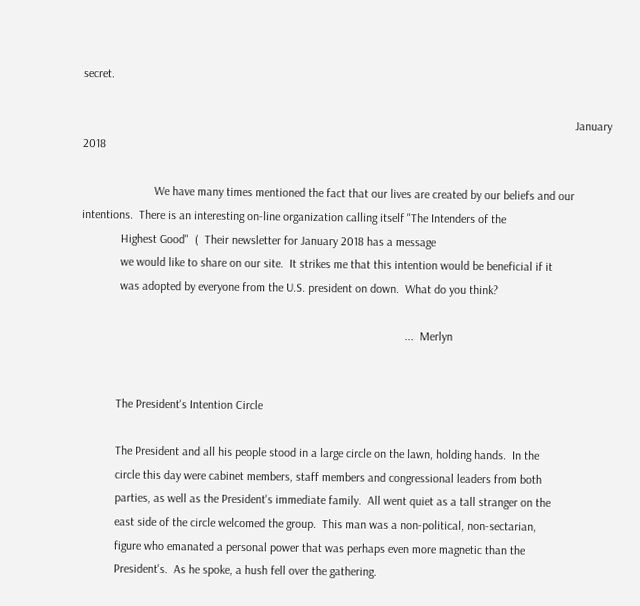secret.

                                                                                                                                                                    January 2018

                        We have many times mentioned the fact that our lives are created by our beliefs and our                         intentions.  There is an interesting on-line organization calling itself "The Intenders of the
             Highest Good"  (  Their newsletter for January 2018 has a message
             we would like to share on our site.  It strikes me that this intention would be beneficial if it
             was adopted by everyone from the U.S. president on down.  What do you think?

                                                                                                            ...  Merlyn


            The President's Intention Circle

            The President and all his people stood in a large circle on the lawn, holding hands.  In the
            circle this day were cabinet members, staff members and congressional leaders from both
            parties, as well as the President's immediate family.  All went quiet as a tall stranger on the
            east side of the circle welcomed the group.  This man was a non-political, non-sectarian,
            figure who emanated a personal power that was perhaps even more magnetic than the
            President's.  As he spoke, a hush fell over the gathering.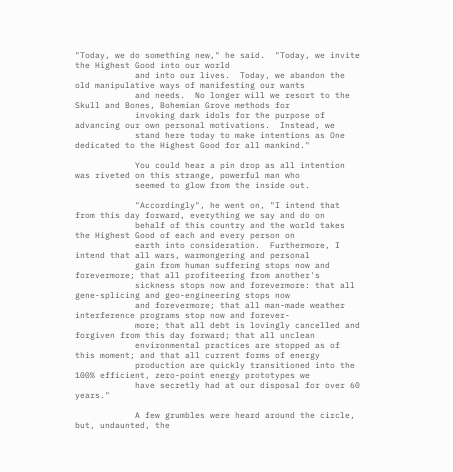"Today, we do something new," he said.  "Today, we invite the Highest Good into our world
            and into our lives.  Today, we abandon the old manipulative ways of manifesting our wants
            and needs.  No longer will we resort to the Skull and Bones, Bohemian Grove methods for
            invoking dark idols for the purpose of advancing our own personal motivations.  Instead, we
            stand here today to make intentions as One dedicated to the Highest Good for all mankind."

            You could hear a pin drop as all intention was riveted on this strange, powerful man who
            seemed to glow from the inside out.

            "Accordingly", he went on, "I intend that from this day forward, everything we say and do on
            behalf of this country and the world takes the Highest Good of each and every person on
            earth into consideration.  Furthermore, I intend that all wars, warmongering and personal
            gain from human suffering stops now and forevermore; that all profiteering from another's
            sickness stops now and forevermore: that all gene-splicing and geo-engineering stops now
            and forevermore; that all man-made weather interference programs stop now and forever-
            more; that all debt is lovingly cancelled and forgiven from this day forward; that all unclean
            environmental practices are stopped as of this moment; and that all current forms of energy
            production are quickly transitioned into the 100% efficient, zero-point energy prototypes we
            have secretly had at our disposal for over 60 years."

            A few grumbles were heard around the circle, but, undaunted, the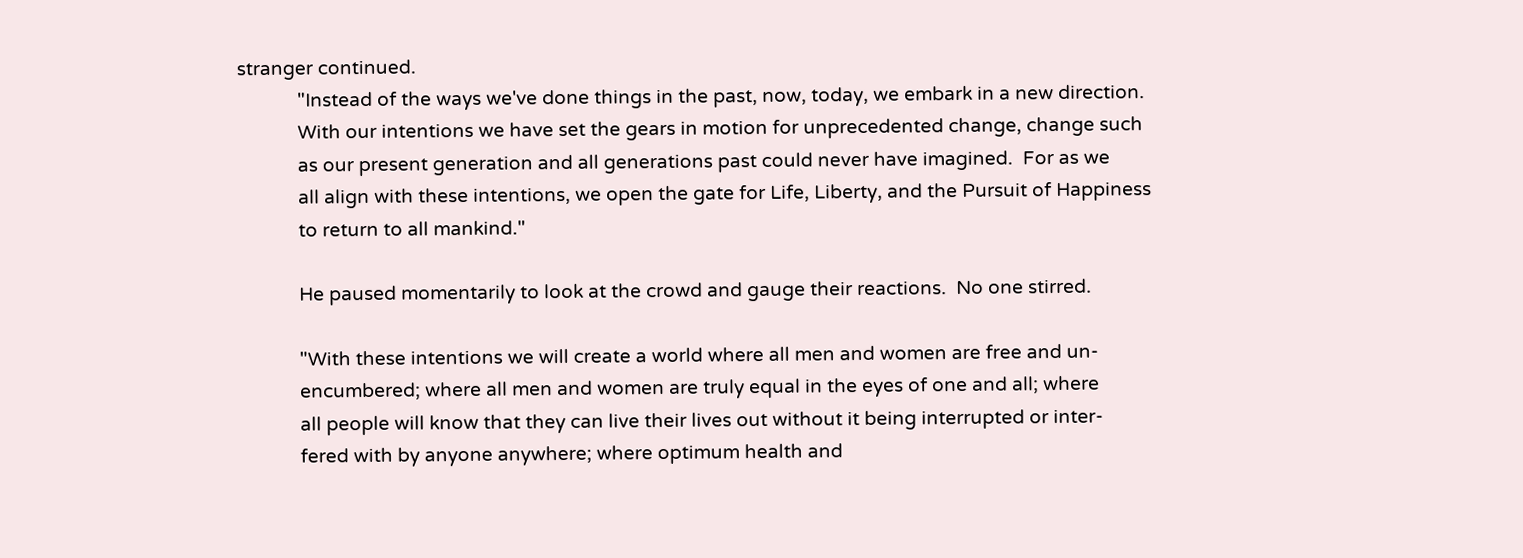stranger continued.
            "Instead of the ways we've done things in the past, now, today, we embark in a new direction.
            With our intentions we have set the gears in motion for unprecedented change, change such
            as our present generation and all generations past could never have imagined.  For as we
            all align with these intentions, we open the gate for Life, Liberty, and the Pursuit of Happiness
            to return to all mankind."

            He paused momentarily to look at the crowd and gauge their reactions.  No one stirred.

            "With these intentions we will create a world where all men and women are free and un-
            encumbered; where all men and women are truly equal in the eyes of one and all; where
            all people will know that they can live their lives out without it being interrupted or inter-
            fered with by anyone anywhere; where optimum health and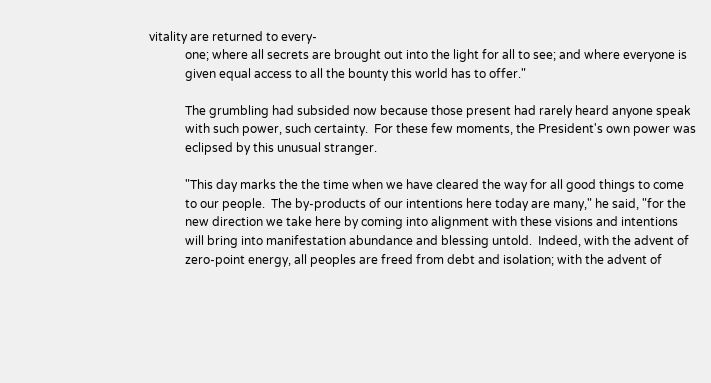vitality are returned to every-
            one; where all secrets are brought out into the light for all to see; and where everyone is
            given equal access to all the bounty this world has to offer."

            The grumbling had subsided now because those present had rarely heard anyone speak
            with such power, such certainty.  For these few moments, the President's own power was
            eclipsed by this unusual stranger.

            "This day marks the the time when we have cleared the way for all good things to come
            to our people.  The by-products of our intentions here today are many," he said, "for the
            new direction we take here by coming into alignment with these visions and intentions
            will bring into manifestation abundance and blessing untold.  Indeed, with the advent of
            zero-point energy, all peoples are freed from debt and isolation; with the advent of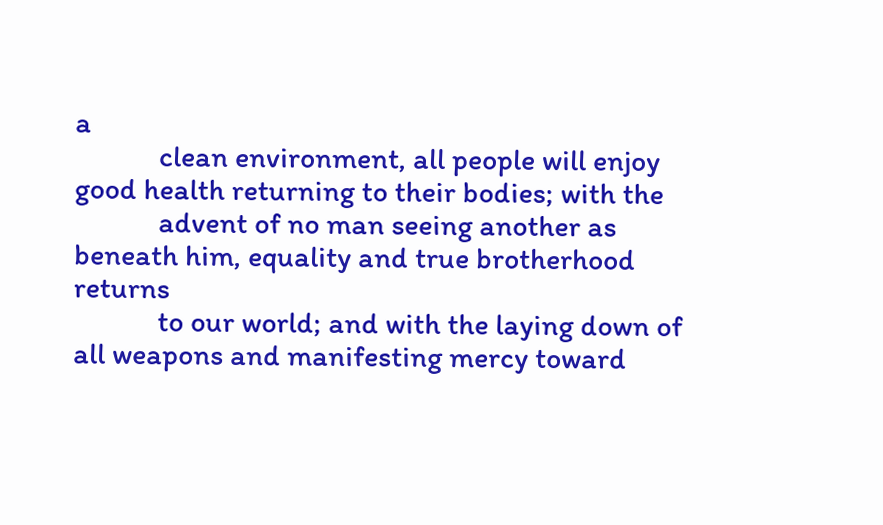a
            clean environment, all people will enjoy good health returning to their bodies; with the
            advent of no man seeing another as beneath him, equality and true brotherhood returns
            to our world; and with the laying down of all weapons and manifesting mercy toward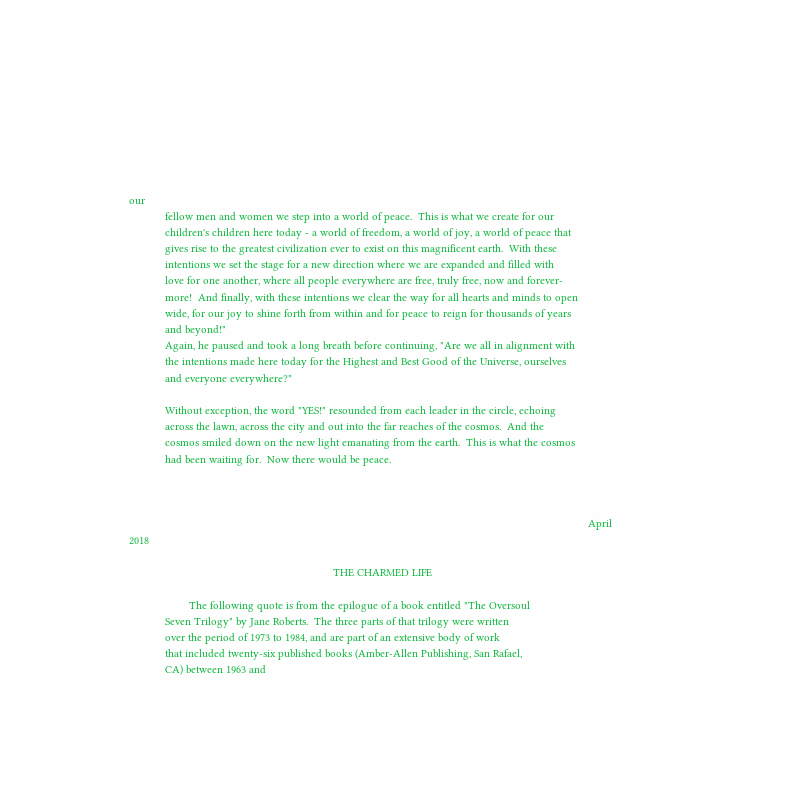our
            fellow men and women we step into a world of peace.  This is what we create for our
            children's children here today - a world of freedom, a world of joy, a world of peace that
            gives rise to the greatest civilization ever to exist on this magnificent earth.  With these
            intentions we set the stage for a new direction where we are expanded and filled with
            love for one another, where all people everywhere are free, truly free, now and forever-
            more!  And finally, with these intentions we clear the way for all hearts and minds to open
            wide, for our joy to shine forth from within and for peace to reign for thousands of years
            and beyond!"
            Again, he paused and took a long breath before continuing, "Are we all in alignment with
            the intentions made here today for the Highest and Best Good of the Universe, ourselves
            and everyone everywhere?"

            Without exception, the word "YES!" resounded from each leader in the circle, echoing
            across the lawn, across the city and out into the far reaches of the cosmos.  And the
            cosmos smiled down on the new light emanating from the earth.  This is what the cosmos
            had been waiting for.  Now there would be peace.



                                                                                                                                                         April 2018

                                                                    THE CHARMED LIFE

                    The following quote is from the epilogue of a book entitled "The Oversoul
            Seven Trilogy" by Jane Roberts.  The three parts of that trilogy were written
            over the period of 1973 to 1984, and are part of an extensive body of work
            that included twenty-six published books (Amber-Allen Publishing, San Rafael,
            CA) between 1963 and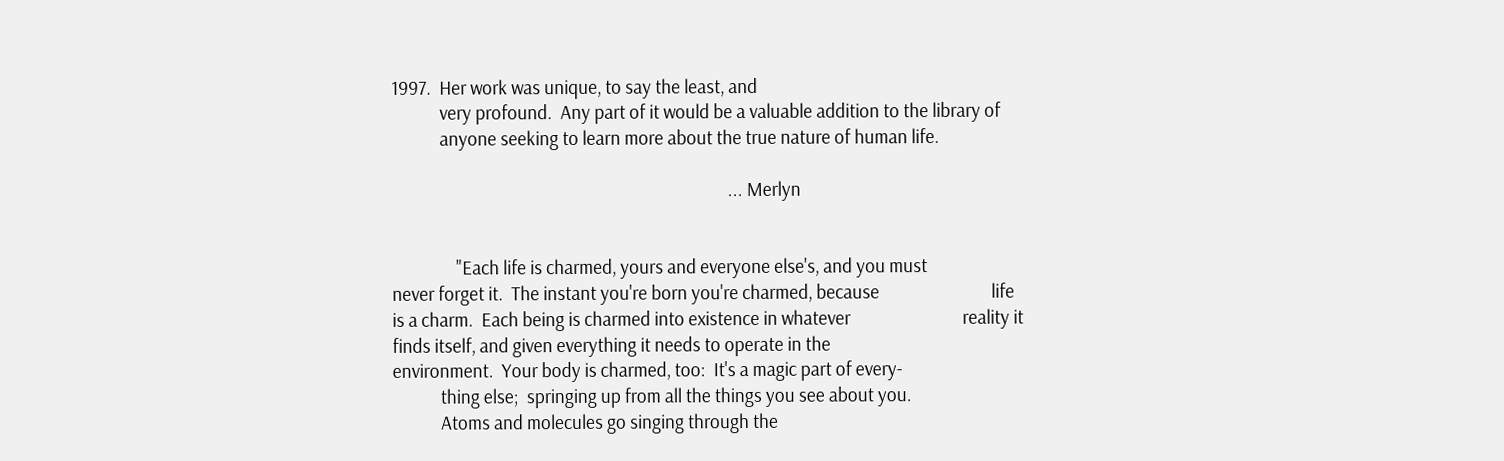1997.  Her work was unique, to say the least, and
            very profound.  Any part of it would be a valuable addition to the library of
            anyone seeking to learn more about the true nature of human life.

                                                                                    ... Merlyn


                "Each life is charmed, yours and everyone else's, and you must                            never forget it.  The instant you're born you're charmed, because                            life is a charm.  Each being is charmed into existence in whatever                            reality it finds itself, and given everything it needs to operate in the                        environment.  Your body is charmed, too:  It's a magic part of every-
            thing else;  springing up from all the things you see about you.
            Atoms and molecules go singing through the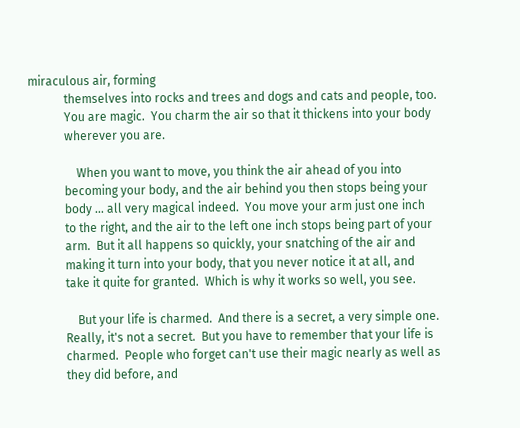miraculous air, forming
            themselves into rocks and trees and dogs and cats and people, too.
            You are magic.  You charm the air so that it thickens into your body
            wherever you are.

                When you want to move, you think the air ahead of you into
            becoming your body, and the air behind you then stops being your
            body ... all very magical indeed.  You move your arm just one inch
            to the right, and the air to the left one inch stops being part of your
            arm.  But it all happens so quickly, your snatching of the air and
            making it turn into your body, that you never notice it at all, and
            take it quite for granted.  Which is why it works so well, you see.

                But your life is charmed.  And there is a secret, a very simple one.
            Really, it's not a secret.  But you have to remember that your life is
            charmed.  People who forget can't use their magic nearly as well as
            they did before, and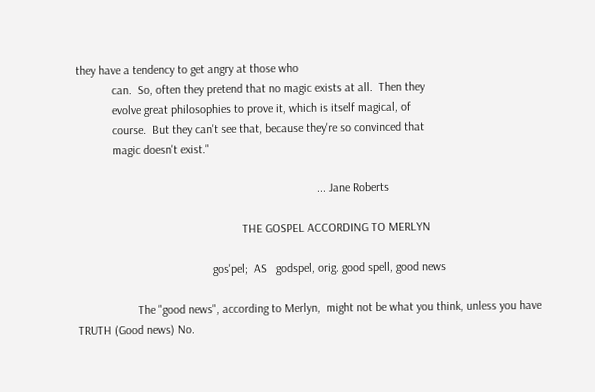they have a tendency to get angry at those who
            can.  So, often they pretend that no magic exists at all.  Then they
            evolve great philosophies to prove it, which is itself magical, of
            course.  But they can't see that, because they're so convinced that
            magic doesn't exist."

                                                                                ... Jane Roberts

                                                       THE GOSPEL ACCORDING TO MERLYN

                                             gos'pel;  AS   godspel, orig. good spell, good news

                    The "good news", according to Merlyn,  might not be what you think, unless you have                             TRUTH (Good news) No.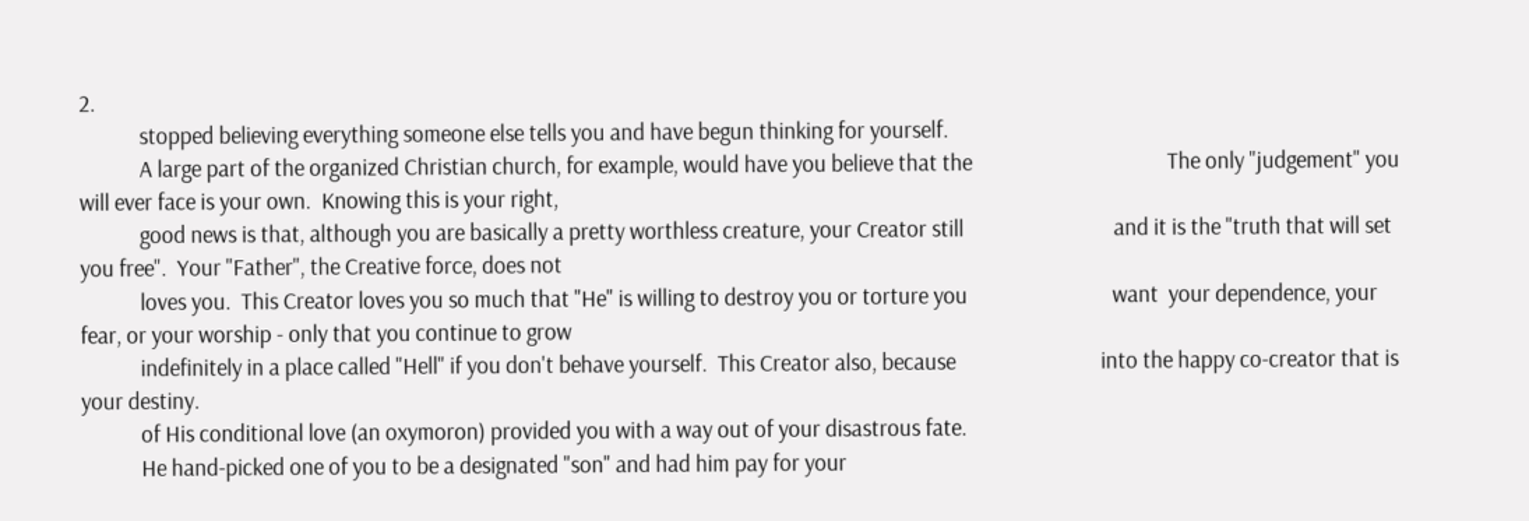2.
            stopped believing everything someone else tells you and have begun thinking for yourself.
            A large part of the organized Christian church, for example, would have you believe that the                                       The only "judgement" you will ever face is your own.  Knowing this is your right,
            good news is that, although you are basically a pretty worthless creature, your Creator still                              and it is the "truth that will set you free".  Your "Father", the Creative force, does not
            loves you.  This Creator loves you so much that "He" is willing to destroy you or torture you                             want  your dependence, your fear, or your worship - only that you continue to grow
            indefinitely in a place called "Hell" if you don't behave yourself.  This Creator also, because                             into the happy co-creator that is your destiny.
            of His conditional love (an oxymoron) provided you with a way out of your disastrous fate.
            He hand-picked one of you to be a designated "son" and had him pay for your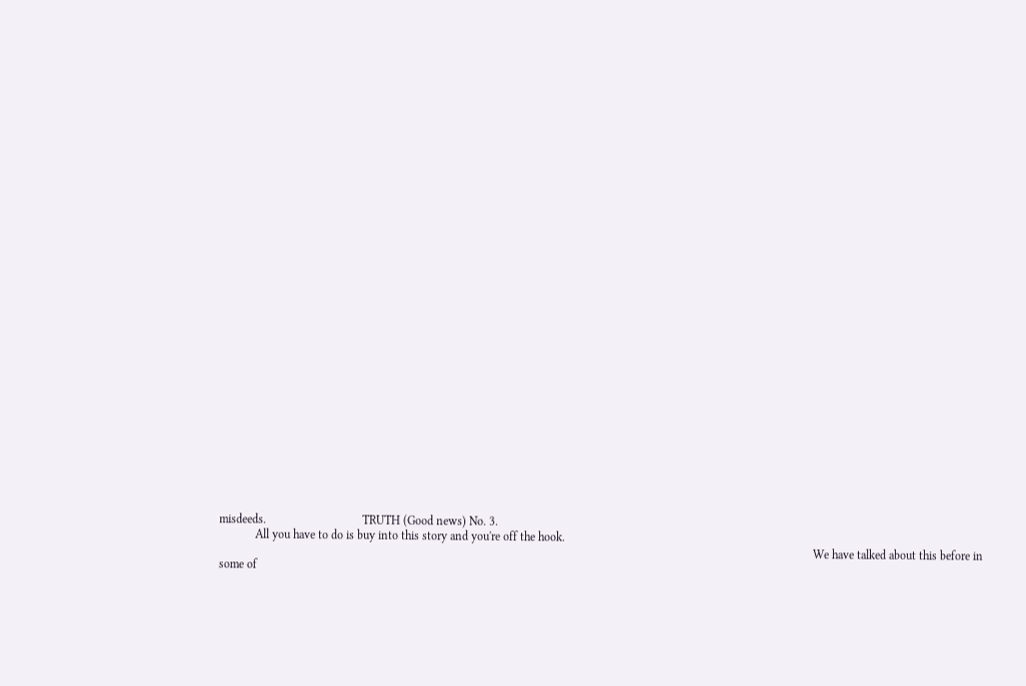misdeeds.                                TRUTH (Good news) No. 3.
            All you have to do is buy into this story and you're off the hook.
                                                                                                                                                                                                      We have talked about this before in some of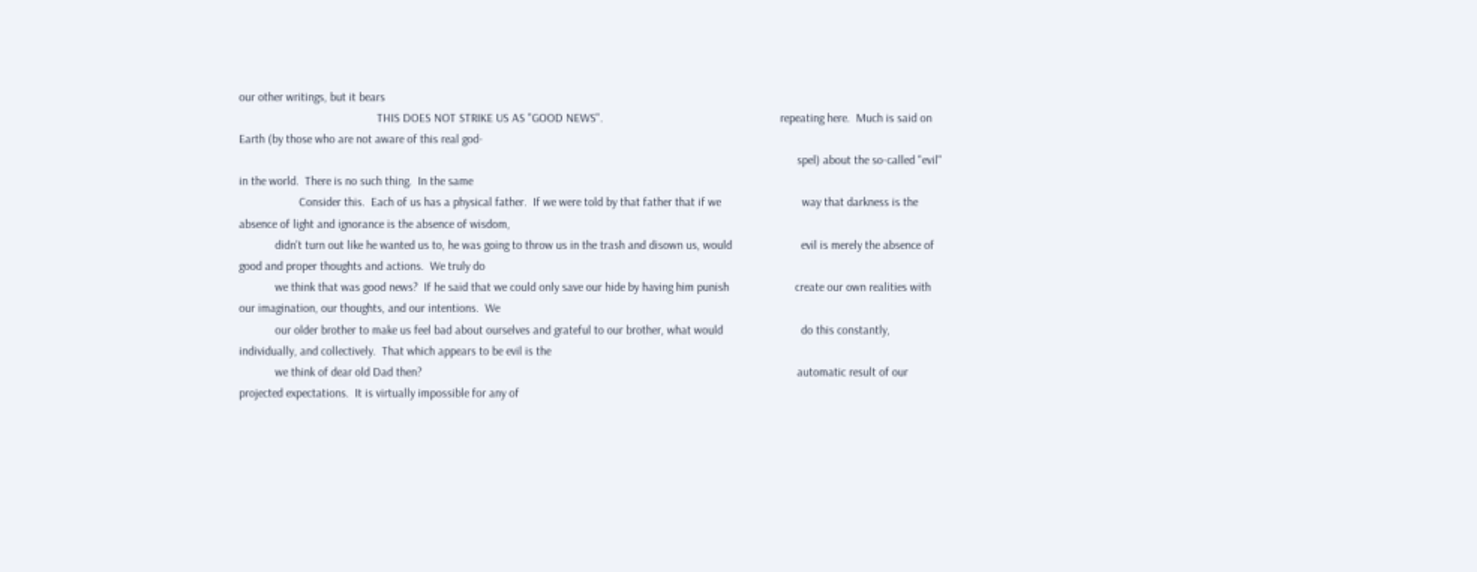our other writings, but it bears
                                              THIS DOES NOT STRIKE US AS "GOOD NEWS".                                                           repeating here.  Much is said on Earth (by those who are not aware of this real god-
                                                                                                                                                                                          spel) about the so-called "evil" in the world.  There is no such thing.  In the same
                    Consider this.  Each of us has a physical father.  If we were told by that father that if we                           way that darkness is the absence of light and ignorance is the absence of wisdom,
            didn't turn out like he wanted us to, he was going to throw us in the trash and disown us, would                       evil is merely the absence of good and proper thoughts and actions.  We truly do
            we think that was good news?  If he said that we could only save our hide by having him punish                      create our own realities with our imagination, our thoughts, and our intentions.  We
            our older brother to make us feel bad about ourselves and grateful to our brother, what would                          do this constantly, individually, and collectively.  That which appears to be evil is the
            we think of dear old Dad then?                                                                                                                             automatic result of our projected expectations.  It is virtually impossible for any of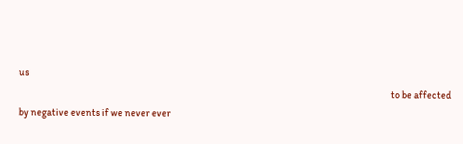us
                                                                                                                                                                                          to be affected by negative events if we never ever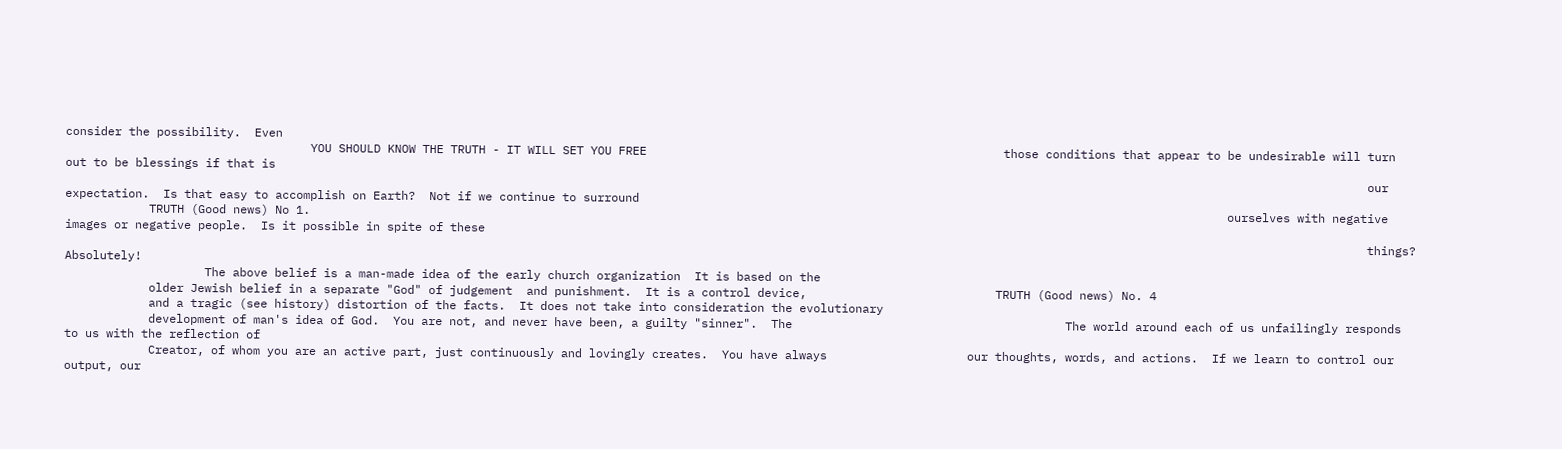consider the possibility.  Even
                                   YOU SHOULD KNOW THE TRUTH - IT WILL SET YOU FREE                                                   those conditions that appear to be undesirable will turn out to be blessings if that is
                                                                                                                                                                                          our expectation.  Is that easy to accomplish on Earth?  Not if we continue to surround
            TRUTH (Good news) No 1.                                                                                                                                   ourselves with negative images or negative people.  Is it possible in spite of these
                                                                                                                                                                                          things?  Absolutely!
                    The above belief is a man-made idea of the early church organization  It is based on the
            older Jewish belief in a separate "God" of judgement  and punishment.  It is a control device,                           TRUTH (Good news) No. 4
            and a tragic (see history) distortion of the facts.  It does not take into consideration the evolutionary
            development of man's idea of God.  You are not, and never have been, a guilty "sinner".  The                                       The world around each of us unfailingly responds to us with the reflection of
            Creator, of whom you are an active part, just continuously and lovingly creates.  You have always                    our thoughts, words, and actions.  If we learn to control our output, our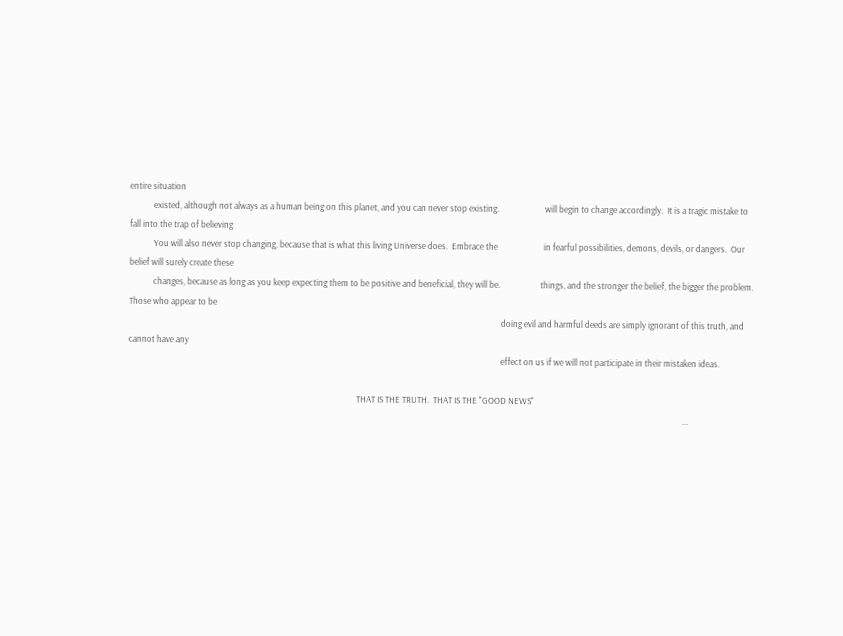entire situation
            existed, although not always as a human being on this planet, and you can never stop existing.                       will begin to change accordingly.  It is a tragic mistake to fall into the trap of believing
            You will also never stop changing, because that is what this living Universe does.  Embrace the                       in fearful possibilities, demons, devils, or dangers.  Our belief will surely create these
            changes, because as long as you keep expecting them to be positive and beneficial, they will be.                    things, and the stronger the belief, the bigger the problem.  Those who appear to be
                                                                                                                                                                                          doing evil and harmful deeds are simply ignorant of this truth, and cannot have any
                                                                                                                                                                                          effect on us if we will not participate in their mistaken ideas.

                                                                                                                  THAT IS THE TRUTH.  THAT IS THE "GOOD NEWS"
                                                                                                                                                                                                                                                                                     ...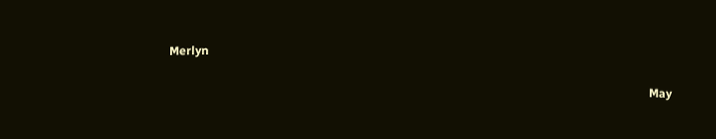Merlyn

                                                                                                                                                                May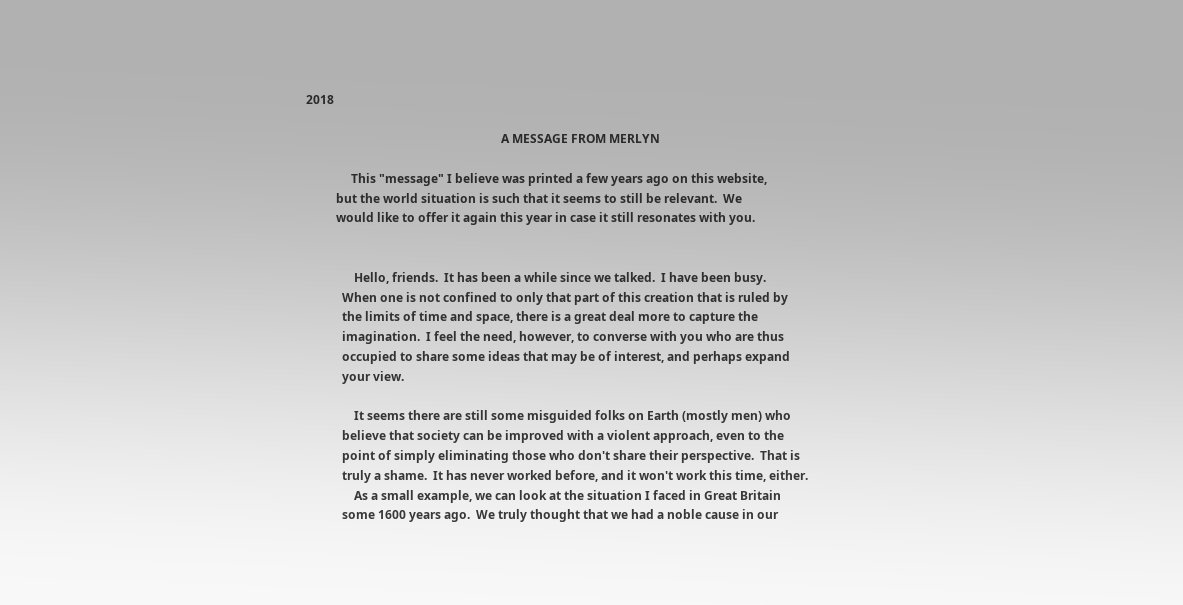2018

                                                                 A MESSAGE FROM MERLYN

               This "message" I believe was printed a few years ago on this website,
          but the world situation is such that it seems to still be relevant.  We
          would like to offer it again this year in case it still resonates with you.


                Hello, friends.  It has been a while since we talked.  I have been busy.
            When one is not confined to only that part of this creation that is ruled by
            the limits of time and space, there is a great deal more to capture the
            imagination.  I feel the need, however, to converse with you who are thus
            occupied to share some ideas that may be of interest, and perhaps expand
            your view.

                It seems there are still some misguided folks on Earth (mostly men) who
            believe that society can be improved with a violent approach, even to the
            point of simply eliminating those who don't share their perspective.  That is
            truly a shame.  It has never worked before, and it won't work this time, either.
                As a small example, we can look at the situation I faced in Great Britain
            some 1600 years ago.  We truly thought that we had a noble cause in our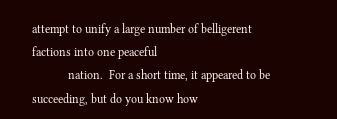attempt to unify a large number of belligerent factions into one peaceful
            nation.  For a short time, it appeared to be succeeding, but do you know how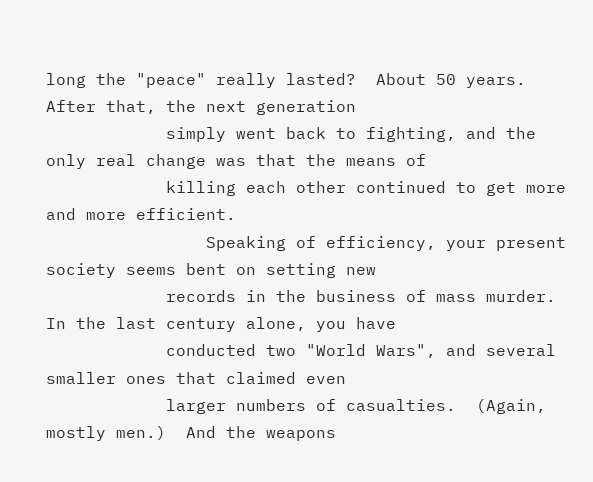long the "peace" really lasted?  About 50 years.  After that, the next generation
            simply went back to fighting, and the only real change was that the means of
            killing each other continued to get more and more efficient.
                Speaking of efficiency, your present society seems bent on setting new
            records in the business of mass murder.  In the last century alone, you have
            conducted two "World Wars", and several smaller ones that claimed even
            larger numbers of casualties.  (Again, mostly men.)  And the weapons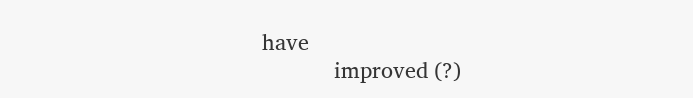have
            improved (?)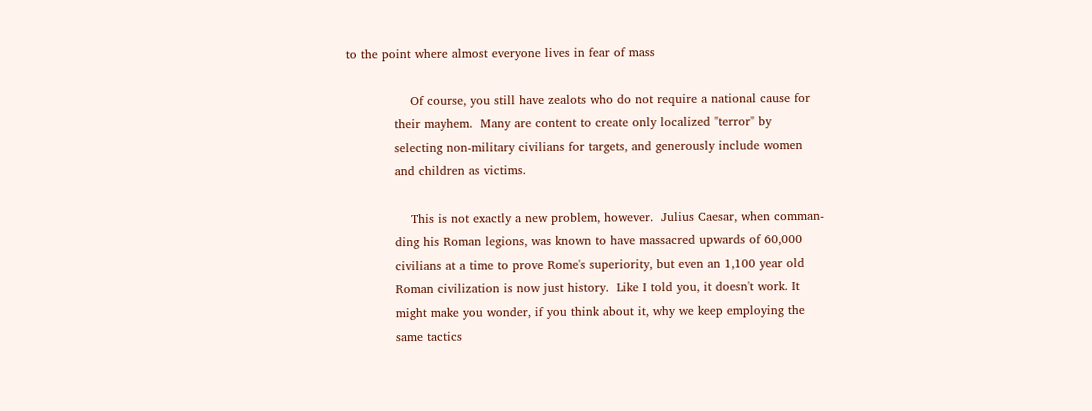to the point where almost everyone lives in fear of mass

                Of course, you still have zealots who do not require a national cause for
            their mayhem.  Many are content to create only localized "terror" by
            selecting non-military civilians for targets, and generously include women
            and children as victims.

                This is not exactly a new problem, however.  Julius Caesar, when comman-
            ding his Roman legions, was known to have massacred upwards of 60,000
            civilians at a time to prove Rome's superiority, but even an 1,100 year old
            Roman civilization is now just history.  Like I told you, it doesn't work. It
            might make you wonder, if you think about it, why we keep employing the
            same tactics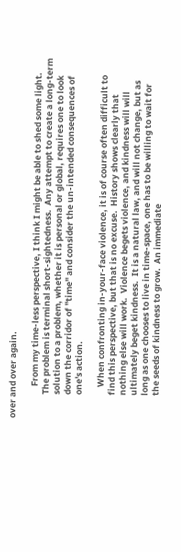over and over again.

                From my time-less perspective, I think I might be able to shed some light.
            The problem is terminal short-sightedness.  Any attempt to create a long-term
            solution to a problem, whether it is personal or global, requires one to look
            down the corridor of "time" and consider the un-intended consequences of
            one's action.

                When confronting in-your-face violence, it is of course often difficult to
            find this perspective, but that is no excuse.  History shows clearly that
            nothing else will work.  Violence begets violence, and kindness will will
            ultimately beget kindness.  It is a natural law, and will not change, but as
            long as one chooses to live in time-space, one has to be willing to wait for
            the seeds of kindness to grow.  An immediate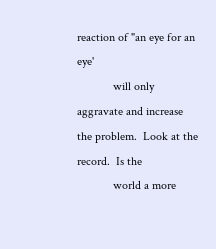reaction of "an eye for an eye'
            will only aggravate and increase the problem.  Look at the record.  Is the
            world a more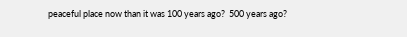peaceful place now than it was 100 years ago?  500 years ago?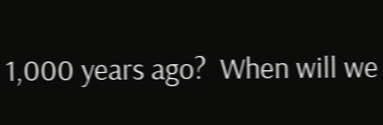1,000 years ago?  When will we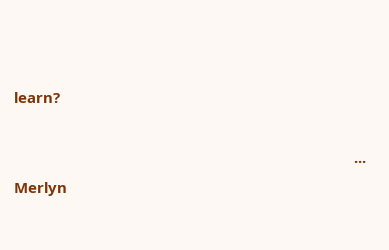learn?

                                                                                     ... Merlyn